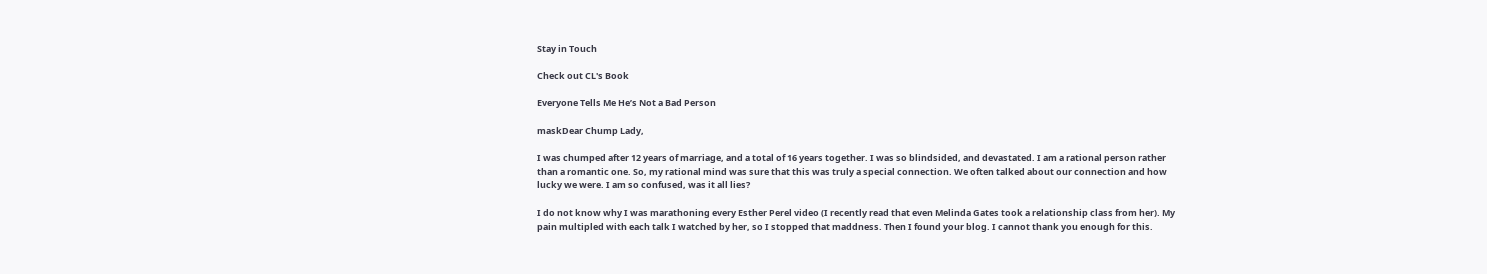Stay in Touch

Check out CL's Book

Everyone Tells Me He’s Not a Bad Person

maskDear Chump Lady,

I was chumped after 12 years of marriage, and a total of 16 years together. I was so blindsided, and devastated. I am a rational person rather than a romantic one. So, my rational mind was sure that this was truly a special connection. We often talked about our connection and how lucky we were. I am so confused, was it all lies?

I do not know why I was marathoning every Esther Perel video (I recently read that even Melinda Gates took a relationship class from her). My pain multipled with each talk I watched by her, so I stopped that maddness. Then I found your blog. I cannot thank you enough for this.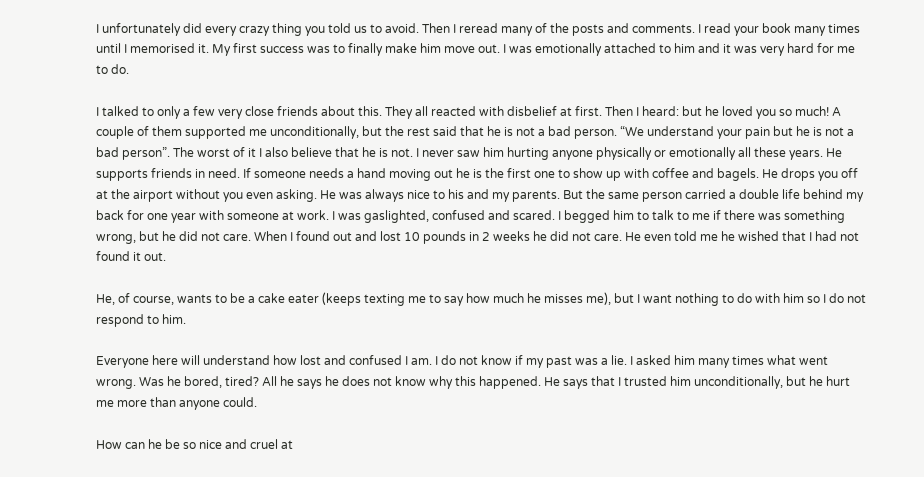I unfortunately did every crazy thing you told us to avoid. Then I reread many of the posts and comments. I read your book many times until I memorised it. My first success was to finally make him move out. I was emotionally attached to him and it was very hard for me to do.

I talked to only a few very close friends about this. They all reacted with disbelief at first. Then I heard: but he loved you so much! A couple of them supported me unconditionally, but the rest said that he is not a bad person. “We understand your pain but he is not a bad person”. The worst of it I also believe that he is not. I never saw him hurting anyone physically or emotionally all these years. He supports friends in need. If someone needs a hand moving out he is the first one to show up with coffee and bagels. He drops you off at the airport without you even asking. He was always nice to his and my parents. But the same person carried a double life behind my back for one year with someone at work. I was gaslighted, confused and scared. I begged him to talk to me if there was something wrong, but he did not care. When I found out and lost 10 pounds in 2 weeks he did not care. He even told me he wished that I had not found it out.

He, of course, wants to be a cake eater (keeps texting me to say how much he misses me), but I want nothing to do with him so I do not respond to him.

Everyone here will understand how lost and confused I am. I do not know if my past was a lie. I asked him many times what went wrong. Was he bored, tired? All he says he does not know why this happened. He says that I trusted him unconditionally, but he hurt me more than anyone could.

How can he be so nice and cruel at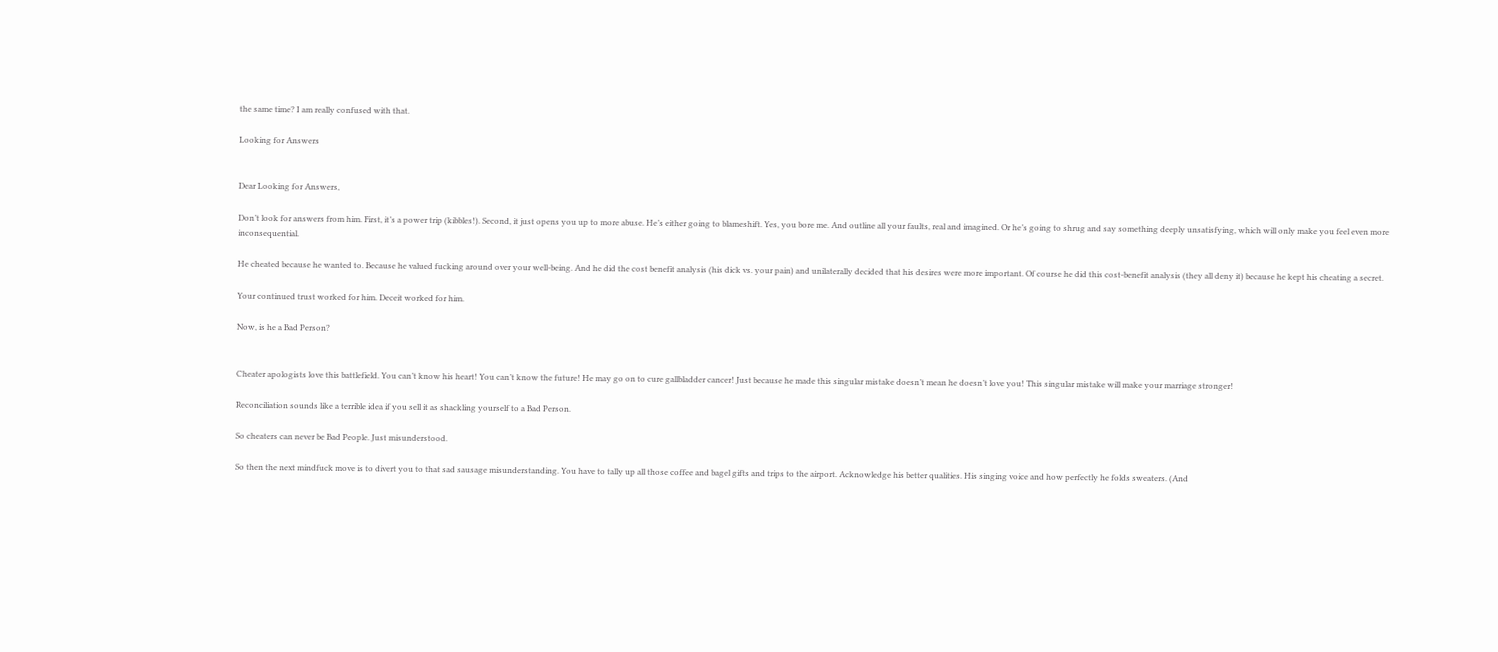the same time? I am really confused with that.

Looking for Answers


Dear Looking for Answers,

Don’t look for answers from him. First, it’s a power trip (kibbles!). Second, it just opens you up to more abuse. He’s either going to blameshift. Yes, you bore me. And outline all your faults, real and imagined. Or he’s going to shrug and say something deeply unsatisfying, which will only make you feel even more inconsequential.

He cheated because he wanted to. Because he valued fucking around over your well-being. And he did the cost benefit analysis (his dick vs. your pain) and unilaterally decided that his desires were more important. Of course he did this cost-benefit analysis (they all deny it) because he kept his cheating a secret.

Your continued trust worked for him. Deceit worked for him.

Now, is he a Bad Person?


Cheater apologists love this battlefield. You can’t know his heart! You can’t know the future! He may go on to cure gallbladder cancer! Just because he made this singular mistake doesn’t mean he doesn’t love you! This singular mistake will make your marriage stronger!

Reconciliation sounds like a terrible idea if you sell it as shackling yourself to a Bad Person.

So cheaters can never be Bad People. Just misunderstood.

So then the next mindfuck move is to divert you to that sad sausage misunderstanding. You have to tally up all those coffee and bagel gifts and trips to the airport. Acknowledge his better qualities. His singing voice and how perfectly he folds sweaters. (And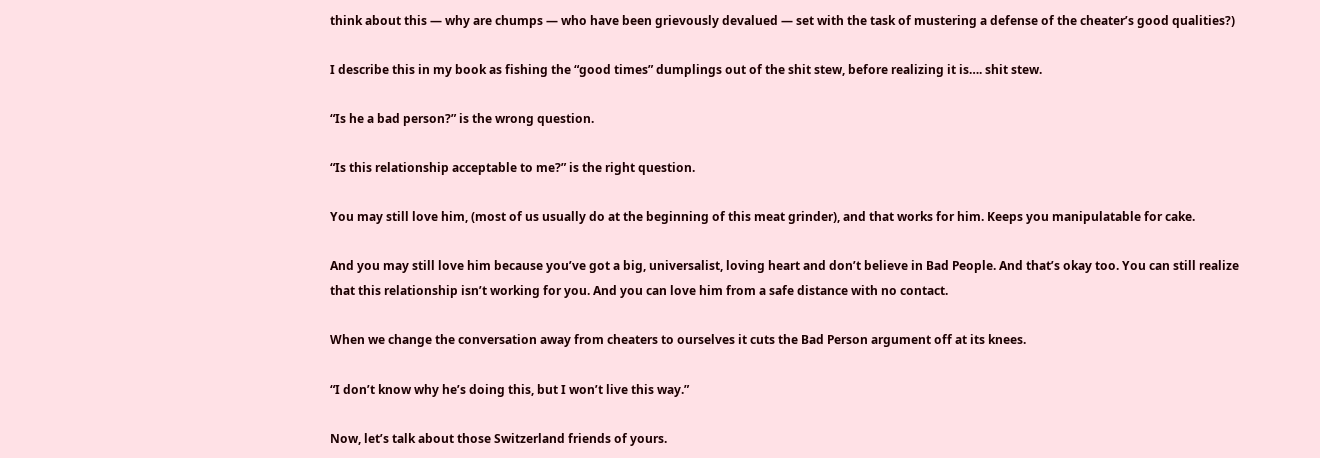think about this — why are chumps — who have been grievously devalued — set with the task of mustering a defense of the cheater’s good qualities?)

I describe this in my book as fishing the “good times” dumplings out of the shit stew, before realizing it is…. shit stew.

“Is he a bad person?” is the wrong question.

“Is this relationship acceptable to me?” is the right question.

You may still love him, (most of us usually do at the beginning of this meat grinder), and that works for him. Keeps you manipulatable for cake.

And you may still love him because you’ve got a big, universalist, loving heart and don’t believe in Bad People. And that’s okay too. You can still realize that this relationship isn’t working for you. And you can love him from a safe distance with no contact.

When we change the conversation away from cheaters to ourselves it cuts the Bad Person argument off at its knees.

“I don’t know why he’s doing this, but I won’t live this way.”

Now, let’s talk about those Switzerland friends of yours.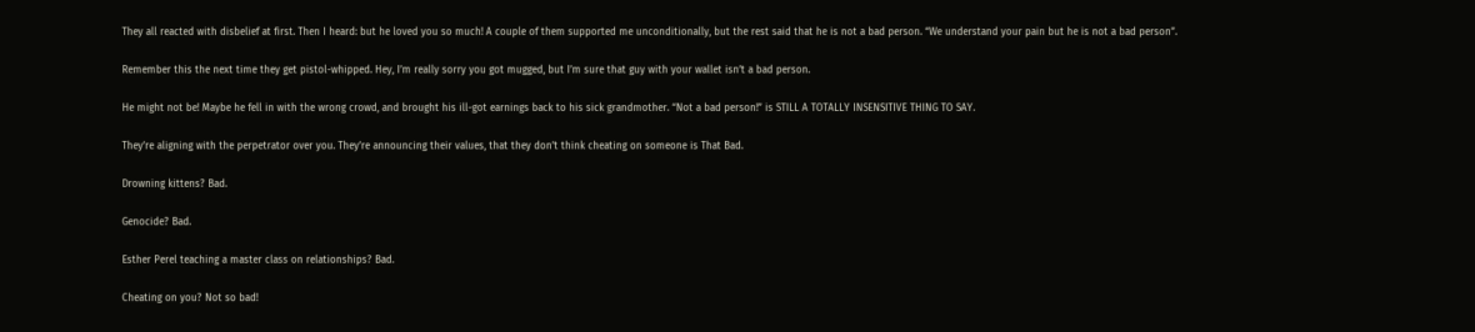They all reacted with disbelief at first. Then I heard: but he loved you so much! A couple of them supported me unconditionally, but the rest said that he is not a bad person. “We understand your pain but he is not a bad person”.

Remember this the next time they get pistol-whipped. Hey, I’m really sorry you got mugged, but I’m sure that guy with your wallet isn’t a bad person.

He might not be! Maybe he fell in with the wrong crowd, and brought his ill-got earnings back to his sick grandmother. “Not a bad person!” is STILL A TOTALLY INSENSITIVE THING TO SAY.

They’re aligning with the perpetrator over you. They’re announcing their values, that they don’t think cheating on someone is That Bad.

Drowning kittens? Bad.

Genocide? Bad.

Esther Perel teaching a master class on relationships? Bad.

Cheating on you? Not so bad!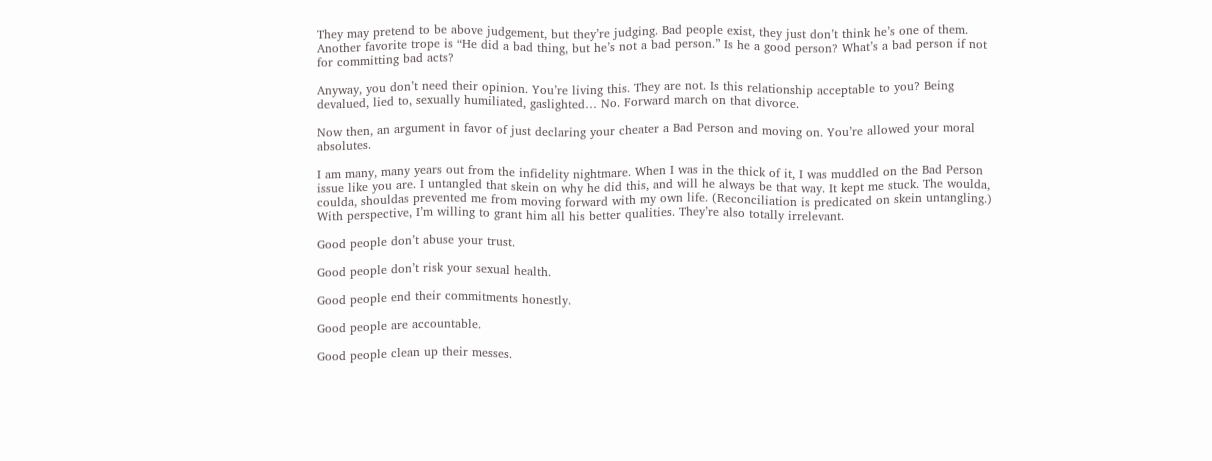They may pretend to be above judgement, but they’re judging. Bad people exist, they just don’t think he’s one of them. Another favorite trope is “He did a bad thing, but he’s not a bad person.” Is he a good person? What’s a bad person if not for committing bad acts?

Anyway, you don’t need their opinion. You’re living this. They are not. Is this relationship acceptable to you? Being devalued, lied to, sexually humiliated, gaslighted… No. Forward march on that divorce.

Now then, an argument in favor of just declaring your cheater a Bad Person and moving on. You’re allowed your moral absolutes.

I am many, many years out from the infidelity nightmare. When I was in the thick of it, I was muddled on the Bad Person issue like you are. I untangled that skein on why he did this, and will he always be that way. It kept me stuck. The woulda, coulda, shouldas prevented me from moving forward with my own life. (Reconciliation is predicated on skein untangling.) With perspective, I’m willing to grant him all his better qualities. They’re also totally irrelevant.

Good people don’t abuse your trust.

Good people don’t risk your sexual health.

Good people end their commitments honestly.

Good people are accountable.

Good people clean up their messes.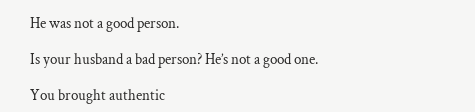He was not a good person.

Is your husband a bad person? He’s not a good one.

You brought authentic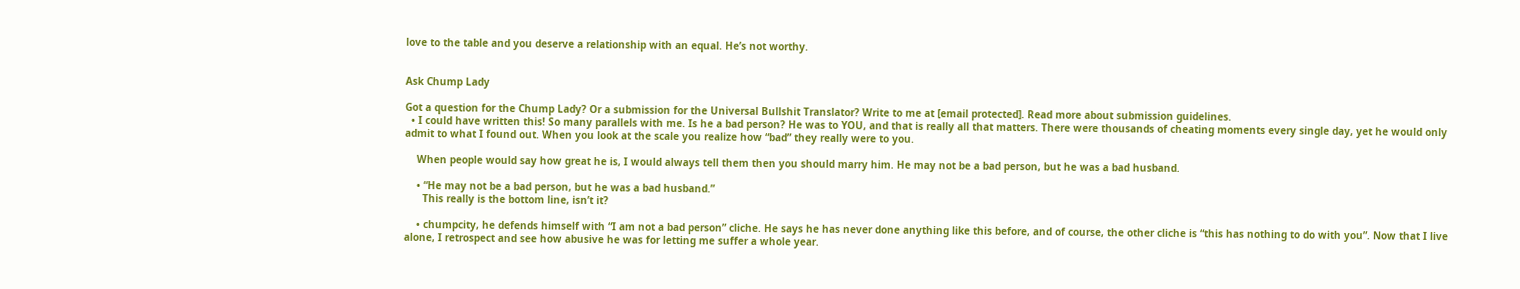love to the table and you deserve a relationship with an equal. He’s not worthy.


Ask Chump Lady

Got a question for the Chump Lady? Or a submission for the Universal Bullshit Translator? Write to me at [email protected]. Read more about submission guidelines.
  • I could have written this! So many parallels with me. Is he a bad person? He was to YOU, and that is really all that matters. There were thousands of cheating moments every single day, yet he would only admit to what I found out. When you look at the scale you realize how “bad” they really were to you.

    When people would say how great he is, I would always tell them then you should marry him. He may not be a bad person, but he was a bad husband.

    • “He may not be a bad person, but he was a bad husband.”
      This really is the bottom line, isn’t it?

    • chumpcity, he defends himself with “I am not a bad person” cliche. He says he has never done anything like this before, and of course, the other cliche is “this has nothing to do with you”. Now that I live alone, I retrospect and see how abusive he was for letting me suffer a whole year.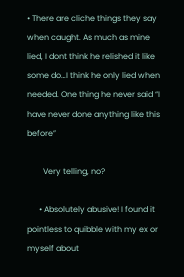• There are cliche things they say when caught. As much as mine lied, I dont think he relished it like some do…I think he only lied when needed. One thing he never said “I have never done anything like this before”

        Very telling, no?

      • Absolutely abusive! I found it pointless to quibble with my ex or myself about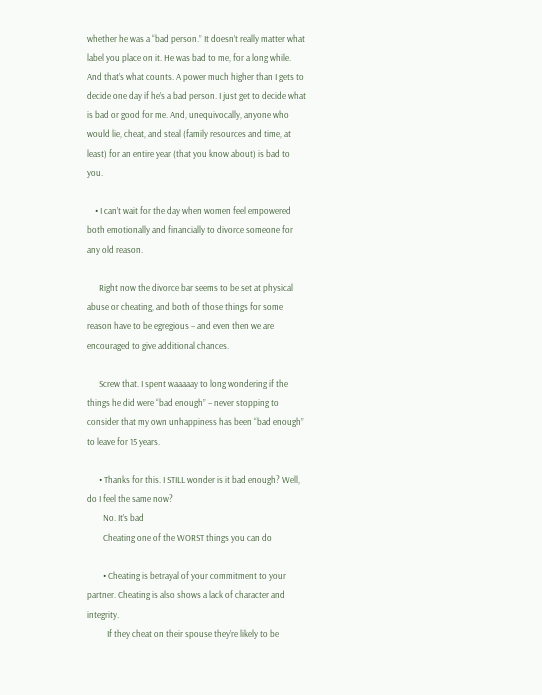whether he was a “bad person.” It doesn’t really matter what label you place on it. He was bad to me, for a long while. And that’s what counts. A power much higher than I gets to decide one day if he’s a bad person. I just get to decide what is bad or good for me. And, unequivocally, anyone who would lie, cheat, and steal (family resources and time, at least) for an entire year (that you know about) is bad to you.

    • I can’t wait for the day when women feel empowered both emotionally and financially to divorce someone for any old reason.

      Right now the divorce bar seems to be set at physical abuse or cheating, and both of those things for some reason have to be egregious – and even then we are encouraged to give additional chances.

      Screw that. I spent waaaaay to long wondering if the things he did were “bad enough” – never stopping to consider that my own unhappiness has been “bad enough” to leave for 15 years.

      • Thanks for this. I STILL wonder is it bad enough? Well, do I feel the same now?
        No. It’s bad
        Cheating one of the WORST things you can do

        • Cheating is betrayal of your commitment to your partner. Cheating is also shows a lack of character and integrity.
          If they cheat on their spouse they’re likely to be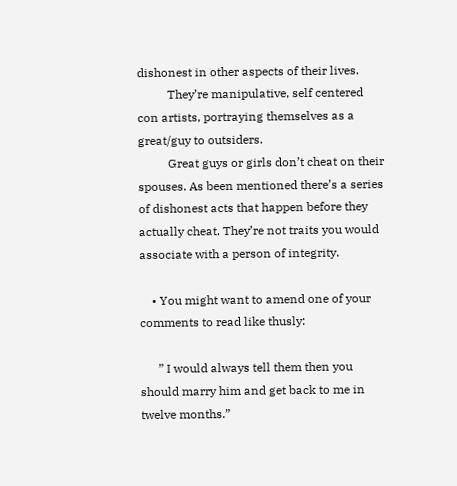dishonest in other aspects of their lives.
          They’re manipulative, self centered con artists, portraying themselves as a great/guy to outsiders.
          Great guys or girls don’t cheat on their spouses. As been mentioned there’s a series of dishonest acts that happen before they actually cheat. They’re not traits you would associate with a person of integrity.

    • You might want to amend one of your comments to read like thusly:

      ” I would always tell them then you should marry him and get back to me in twelve months.”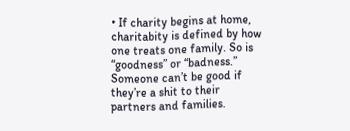• If charity begins at home, charitabity is defined by how one treats one family. So is “goodness” or “badness.” Someone can’t be good if they’re a shit to their partners and families.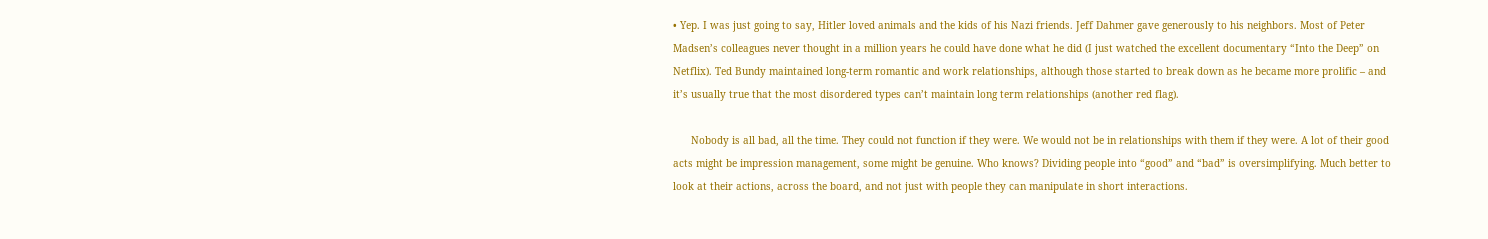• Yep. I was just going to say, Hitler loved animals and the kids of his Nazi friends. Jeff Dahmer gave generously to his neighbors. Most of Peter Madsen’s colleagues never thought in a million years he could have done what he did (I just watched the excellent documentary “Into the Deep” on Netflix). Ted Bundy maintained long-term romantic and work relationships, although those started to break down as he became more prolific – and it’s usually true that the most disordered types can’t maintain long term relationships (another red flag).

      Nobody is all bad, all the time. They could not function if they were. We would not be in relationships with them if they were. A lot of their good acts might be impression management, some might be genuine. Who knows? Dividing people into “good” and “bad” is oversimplifying. Much better to look at their actions, across the board, and not just with people they can manipulate in short interactions.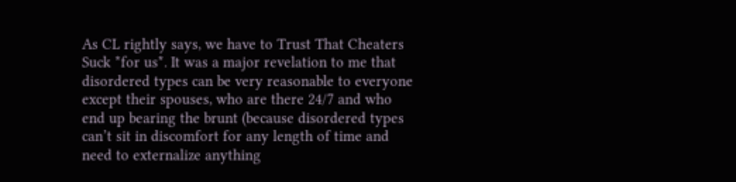As CL rightly says, we have to Trust That Cheaters Suck *for us*. It was a major revelation to me that disordered types can be very reasonable to everyone except their spouses, who are there 24/7 and who end up bearing the brunt (because disordered types can’t sit in discomfort for any length of time and need to externalize anything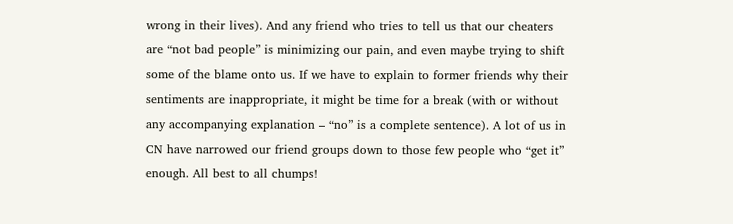wrong in their lives). And any friend who tries to tell us that our cheaters are “not bad people” is minimizing our pain, and even maybe trying to shift some of the blame onto us. If we have to explain to former friends why their sentiments are inappropriate, it might be time for a break (with or without any accompanying explanation – “no” is a complete sentence). A lot of us in CN have narrowed our friend groups down to those few people who “get it” enough. All best to all chumps!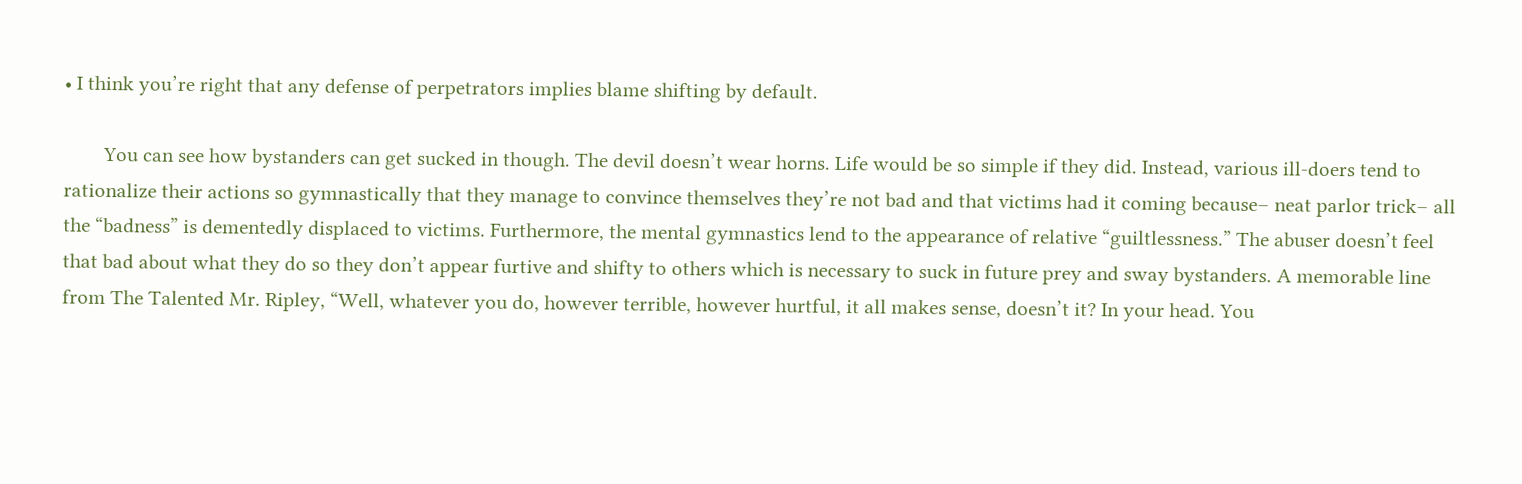• I think you’re right that any defense of perpetrators implies blame shifting by default.

        You can see how bystanders can get sucked in though. The devil doesn’t wear horns. Life would be so simple if they did. Instead, various ill-doers tend to rationalize their actions so gymnastically that they manage to convince themselves they’re not bad and that victims had it coming because– neat parlor trick– all the “badness” is dementedly displaced to victims. Furthermore, the mental gymnastics lend to the appearance of relative “guiltlessness.” The abuser doesn’t feel that bad about what they do so they don’t appear furtive and shifty to others which is necessary to suck in future prey and sway bystanders. A memorable line from The Talented Mr. Ripley, “Well, whatever you do, however terrible, however hurtful, it all makes sense, doesn’t it? In your head. You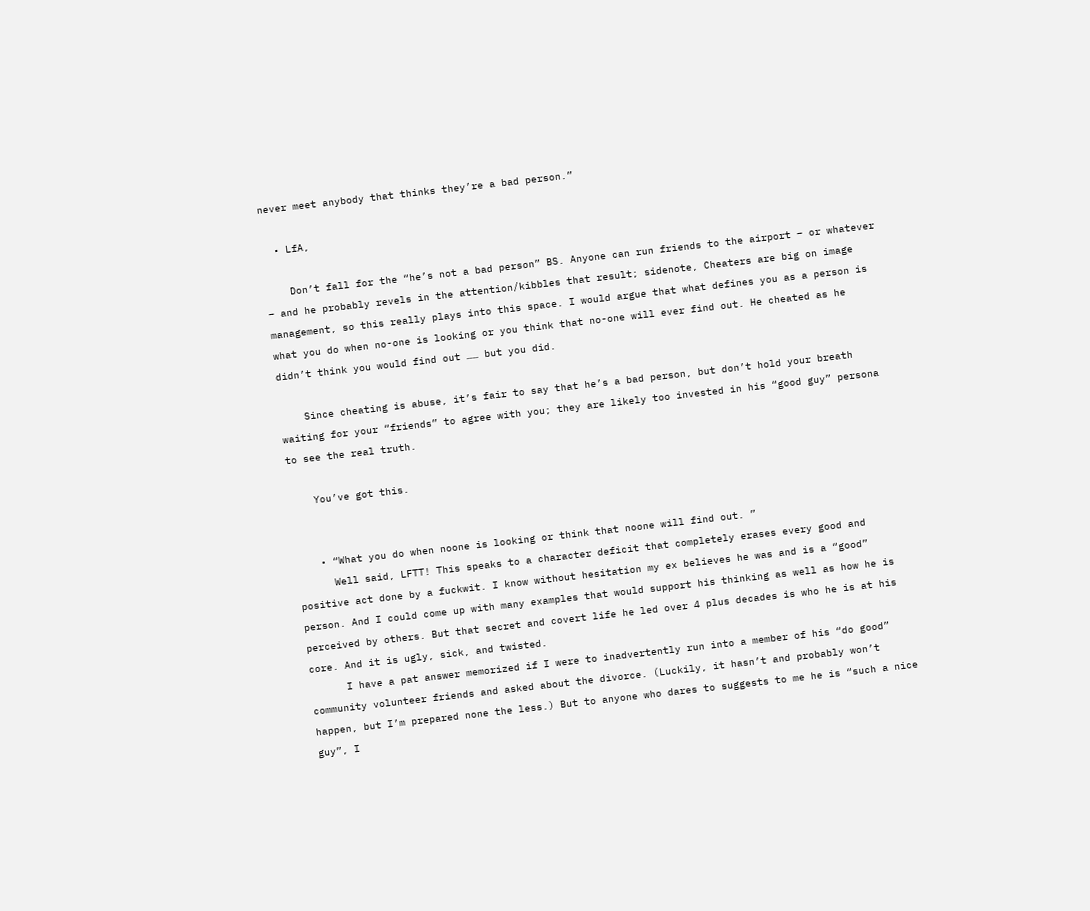never meet anybody that thinks they’re a bad person.”

  • LfA,

    Don’t fall for the “he’s not a bad person” BS. Anyone can run friends to the airport – or whatever – and he probably revels in the attention/kibbles that result; sidenote, Cheaters are big on image management, so this really plays into this space. I would argue that what defines you as a person is what you do when no-one is looking or you think that no-one will ever find out. He cheated as he didn’t think you would find out …… but you did.

    Since cheating is abuse, it’s fair to say that he’s a bad person, but don’t hold your breath waiting for your “friends” to agree with you; they are likely too invested in his “good guy” persona to see the real truth.

    You’ve got this.


    • “What you do when noone is looking or think that noone will find out. ”
      Well said, LFTT! This speaks to a character deficit that completely erases every good and positive act done by a fuckwit. I know without hesitation my ex believes he was and is a “good” person. And I could come up with many examples that would support his thinking as well as how he is perceived by others. But that secret and covert life he led over 4 plus decades is who he is at his core. And it is ugly, sick, and twisted.
      I have a pat answer memorized if I were to inadvertently run into a member of his “do good” community volunteer friends and asked about the divorce. (Luckily, it hasn’t and probably won’t happen, but I’m prepared none the less.) But to anyone who dares to suggests to me he is “such a nice guy”, I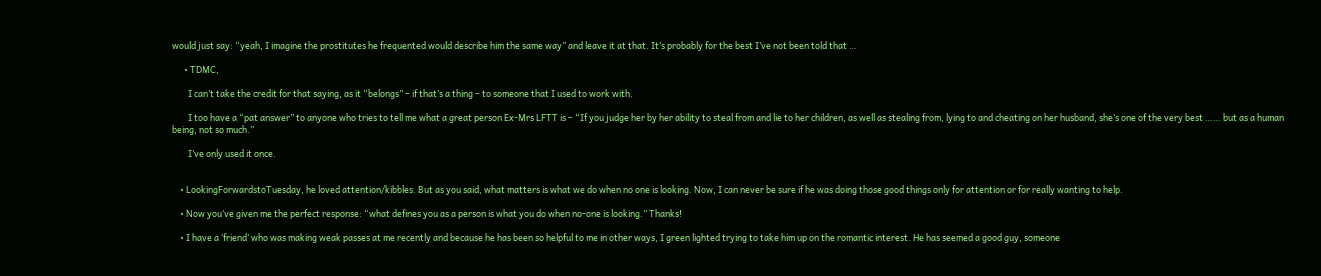would just say: “yeah, I imagine the prostitutes he frequented would describe him the same way” and leave it at that. It’s probably for the best I’ve not been told that …

      • TDMC,

        I can’t take the credit for that saying, as it “belongs” – if that’s a thing – to someone that I used to work with.

        I too have a “pat answer” to anyone who tries to tell me what a great person Ex-Mrs LFTT is – “If you judge her by her ability to steal from and lie to her children, as well as stealing from, lying to and cheating on her husband, she’s one of the very best …… but as a human being, not so much.”

        I’ve only used it once.


    • LookingForwardstoTuesday, he loved attention/kibbles. But as you said, what matters is what we do when no one is looking. Now, I can never be sure if he was doing those good things only for attention or for really wanting to help.

    • Now you’ve given me the perfect response: “what defines you as a person is what you do when no-one is looking.” Thanks!

    • I have a ‘friend’ who was making weak passes at me recently and because he has been so helpful to me in other ways, I green lighted trying to take him up on the romantic interest. He has seemed a good guy, someone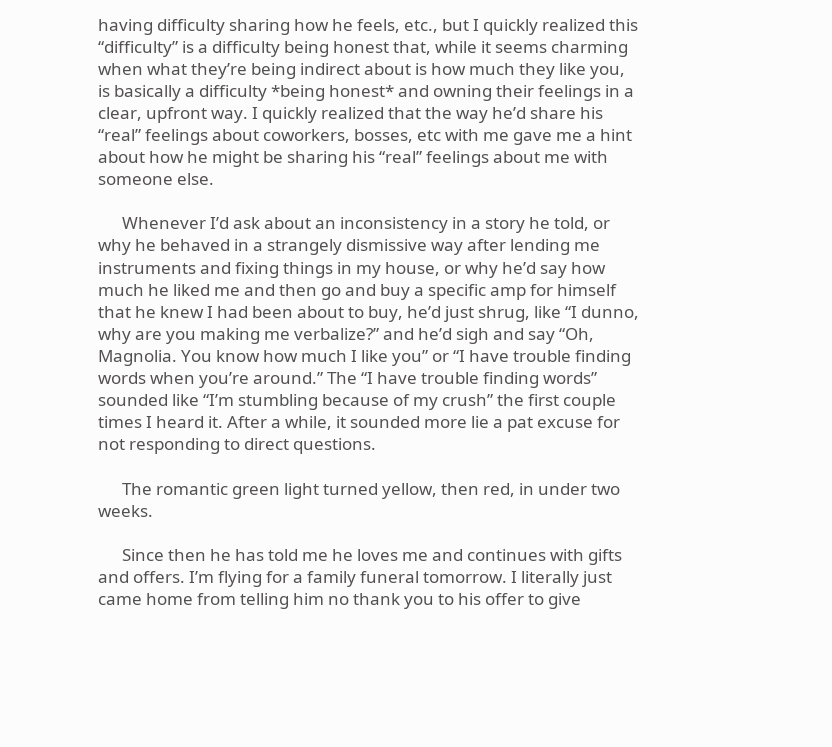having difficulty sharing how he feels, etc., but I quickly realized this “difficulty” is a difficulty being honest that, while it seems charming when what they’re being indirect about is how much they like you, is basically a difficulty *being honest* and owning their feelings in a clear, upfront way. I quickly realized that the way he’d share his “real” feelings about coworkers, bosses, etc with me gave me a hint about how he might be sharing his “real” feelings about me with someone else.

      Whenever I’d ask about an inconsistency in a story he told, or why he behaved in a strangely dismissive way after lending me instruments and fixing things in my house, or why he’d say how much he liked me and then go and buy a specific amp for himself that he knew I had been about to buy, he’d just shrug, like “I dunno, why are you making me verbalize?” and he’d sigh and say “Oh, Magnolia. You know how much I like you” or “I have trouble finding words when you’re around.” The “I have trouble finding words” sounded like “I’m stumbling because of my crush” the first couple times I heard it. After a while, it sounded more lie a pat excuse for not responding to direct questions.

      The romantic green light turned yellow, then red, in under two weeks.

      Since then he has told me he loves me and continues with gifts and offers. I’m flying for a family funeral tomorrow. I literally just came home from telling him no thank you to his offer to give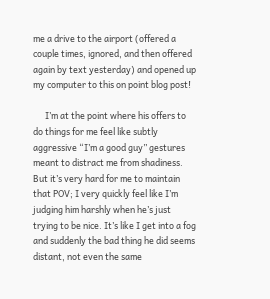me a drive to the airport (offered a couple times, ignored, and then offered again by text yesterday) and opened up my computer to this on point blog post!

      I’m at the point where his offers to do things for me feel like subtly aggressive “I’m a good guy” gestures meant to distract me from shadiness. But it’s very hard for me to maintain that POV; I very quickly feel like I’m judging him harshly when he’s just trying to be nice. It’s like I get into a fog and suddenly the bad thing he did seems distant, not even the same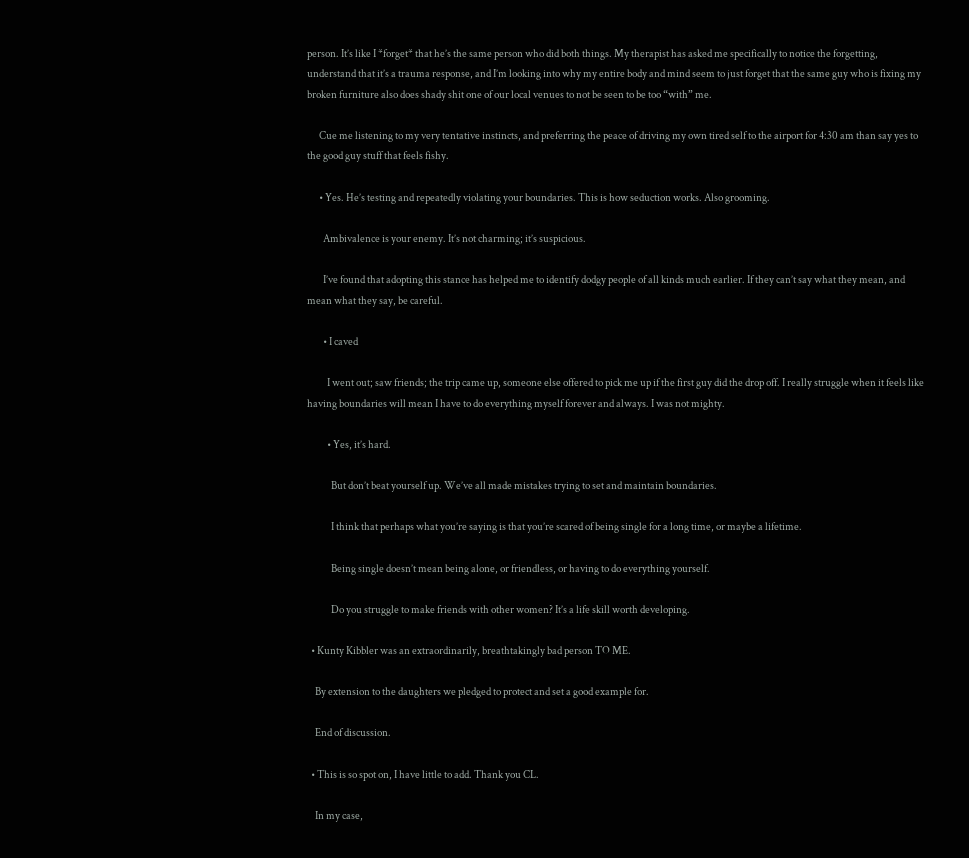person. It’s like I *forget* that he’s the same person who did both things. My therapist has asked me specifically to notice the forgetting, understand that it’s a trauma response, and I’m looking into why my entire body and mind seem to just forget that the same guy who is fixing my broken furniture also does shady shit one of our local venues to not be seen to be too “with” me.

      Cue me listening to my very tentative instincts, and preferring the peace of driving my own tired self to the airport for 4:30 am than say yes to the good guy stuff that feels fishy.

      • Yes. He’s testing and repeatedly violating your boundaries. This is how seduction works. Also grooming.

        Ambivalence is your enemy. It’s not charming; it’s suspicious.

        I’ve found that adopting this stance has helped me to identify dodgy people of all kinds much earlier. If they can’t say what they mean, and mean what they say, be careful.

        • I caved

          I went out; saw friends; the trip came up, someone else offered to pick me up if the first guy did the drop off. I really struggle when it feels like having boundaries will mean I have to do everything myself forever and always. I was not mighty.

          • Yes, it’s hard.

            But don’t beat yourself up. We’ve all made mistakes trying to set and maintain boundaries.

            I think that perhaps what you’re saying is that you’re scared of being single for a long time, or maybe a lifetime.

            Being single doesn’t mean being alone, or friendless, or having to do everything yourself.

            Do you struggle to make friends with other women? It’s a life skill worth developing.

  • Kunty Kibbler was an extraordinarily, breathtakingly bad person TO ME.

    By extension to the daughters we pledged to protect and set a good example for.

    End of discussion.

  • This is so spot on, I have little to add. Thank you CL.

    In my case,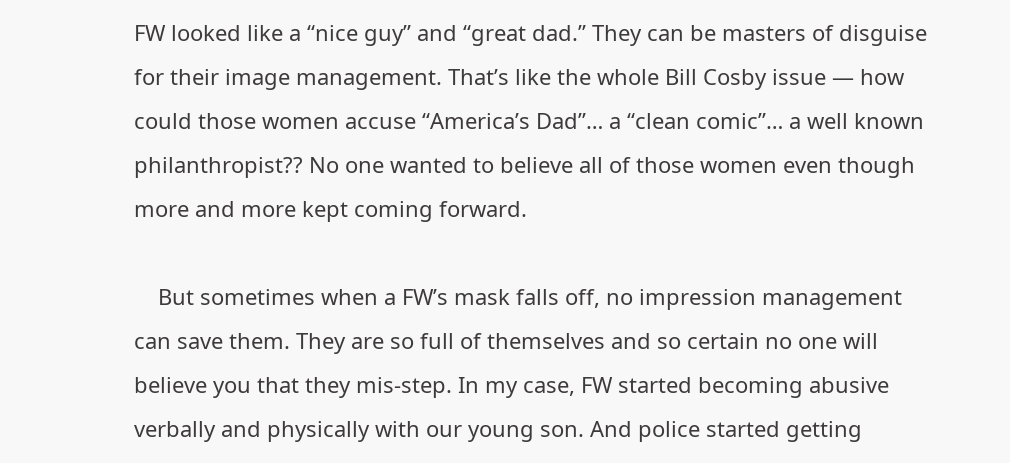FW looked like a “nice guy” and “great dad.” They can be masters of disguise for their image management. That’s like the whole Bill Cosby issue — how could those women accuse “America’s Dad”… a “clean comic”… a well known philanthropist?? No one wanted to believe all of those women even though more and more kept coming forward.

    But sometimes when a FW’s mask falls off, no impression management can save them. They are so full of themselves and so certain no one will believe you that they mis-step. In my case, FW started becoming abusive verbally and physically with our young son. And police started getting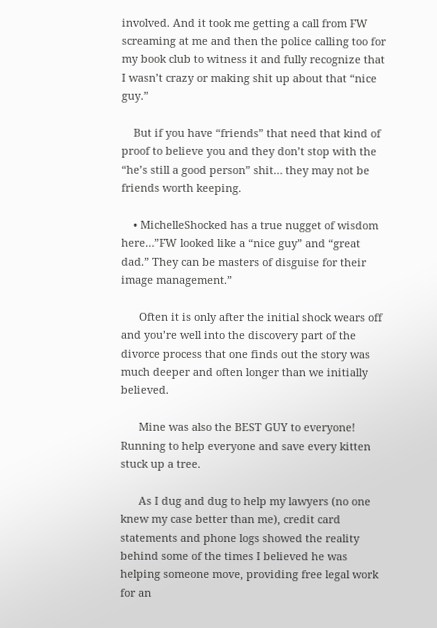involved. And it took me getting a call from FW screaming at me and then the police calling too for my book club to witness it and fully recognize that I wasn’t crazy or making shit up about that “nice guy.”

    But if you have “friends” that need that kind of proof to believe you and they don’t stop with the “he’s still a good person” shit… they may not be friends worth keeping.

    • MichelleShocked has a true nugget of wisdom here…”FW looked like a “nice guy” and “great dad.” They can be masters of disguise for their image management.”

      Often it is only after the initial shock wears off and you’re well into the discovery part of the divorce process that one finds out the story was much deeper and often longer than we initially believed.

      Mine was also the BEST GUY to everyone! Running to help everyone and save every kitten stuck up a tree.

      As I dug and dug to help my lawyers (no one knew my case better than me), credit card statements and phone logs showed the reality behind some of the times I believed he was helping someone move, providing free legal work for an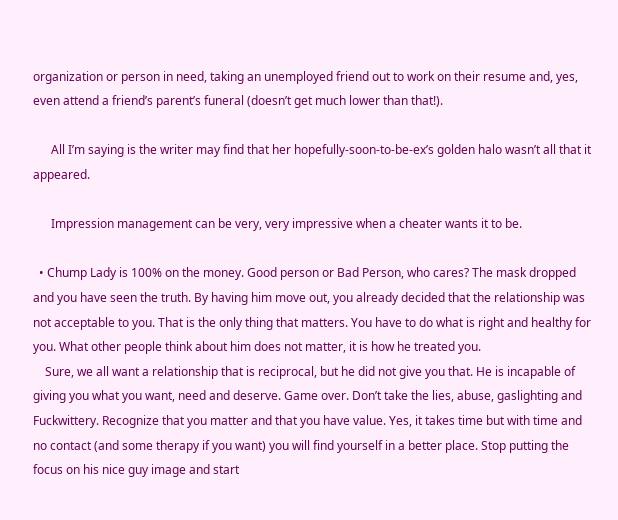organization or person in need, taking an unemployed friend out to work on their resume and, yes, even attend a friend’s parent’s funeral (doesn’t get much lower than that!).

      All I’m saying is the writer may find that her hopefully-soon-to-be-ex’s golden halo wasn’t all that it appeared.

      Impression management can be very, very impressive when a cheater wants it to be.

  • Chump Lady is 100% on the money. Good person or Bad Person, who cares? The mask dropped and you have seen the truth. By having him move out, you already decided that the relationship was not acceptable to you. That is the only thing that matters. You have to do what is right and healthy for you. What other people think about him does not matter, it is how he treated you.
    Sure, we all want a relationship that is reciprocal, but he did not give you that. He is incapable of giving you what you want, need and deserve. Game over. Don’t take the lies, abuse, gaslighting and Fuckwittery. Recognize that you matter and that you have value. Yes, it takes time but with time and no contact (and some therapy if you want) you will find yourself in a better place. Stop putting the focus on his nice guy image and start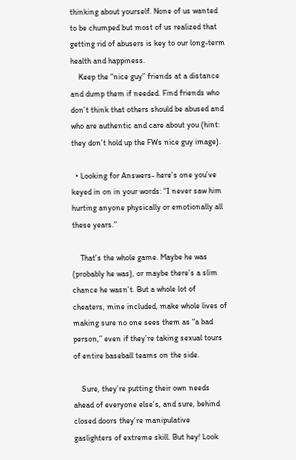thinking about yourself. None of us wanted to be chumped but most of us realized that getting rid of abusers is key to our long-term health and happiness.
    Keep the “nice guy” friends at a distance and dump them if needed. Find friends who don’t think that others should be abused and who are authentic and care about you (hint: they don’t hold up the FWs nice guy image).

  • Looking for Answers- here’s one you’ve keyed in on in your words: “I never saw him hurting anyone physically or emotionally all these years.”

    That’s the whole game. Maybe he was (probably he was), or maybe there’s a slim chance he wasn’t. But a whole lot of cheaters, mine included, make whole lives of making sure no one sees them as “a bad person,” even if they’re taking sexual tours of entire baseball teams on the side.

    Sure, they’re putting their own needs ahead of everyone else’s, and sure, behind closed doors they’re manipulative gaslighters of extreme skill. But hey! Look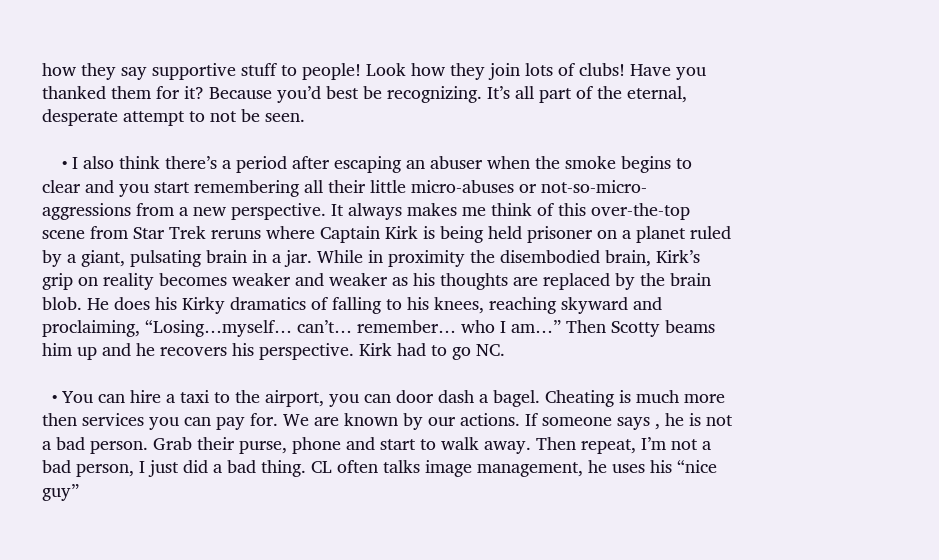how they say supportive stuff to people! Look how they join lots of clubs! Have you thanked them for it? Because you’d best be recognizing. It’s all part of the eternal, desperate attempt to not be seen.

    • I also think there’s a period after escaping an abuser when the smoke begins to clear and you start remembering all their little micro-abuses or not-so-micro-aggressions from a new perspective. It always makes me think of this over-the-top scene from Star Trek reruns where Captain Kirk is being held prisoner on a planet ruled by a giant, pulsating brain in a jar. While in proximity the disembodied brain, Kirk’s grip on reality becomes weaker and weaker as his thoughts are replaced by the brain blob. He does his Kirky dramatics of falling to his knees, reaching skyward and proclaiming, “Losing…myself… can’t… remember… who I am…” Then Scotty beams him up and he recovers his perspective. Kirk had to go NC.

  • You can hire a taxi to the airport, you can door dash a bagel. Cheating is much more then services you can pay for. We are known by our actions. If someone says , he is not a bad person. Grab their purse, phone and start to walk away. Then repeat, I’m not a bad person, I just did a bad thing. CL often talks image management, he uses his “nice guy”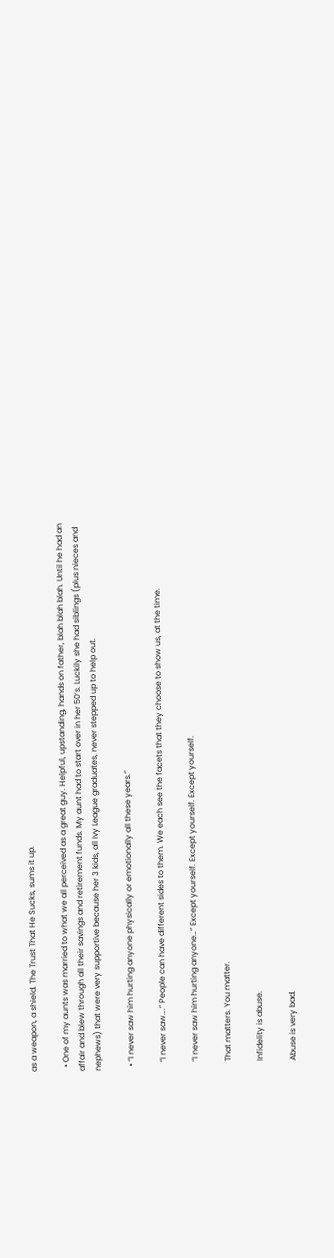as a weapon, a shield. The Trust That He Sucks, sums it up.

  • One of my aunts was married to what we all perceived as a great guy. Helpful, upstanding, hands on father, blah blah blah. Until he had an affair and blew through all their savings and retirement funds. My aunt had to start over in her 50’s. Luckily she had siblings (plus nieces and nephews) that were very supportive because her 3 kids, all Ivy League graduates, never stepped up to help out.

  • “I never saw him hurting anyone physically or emotionally all these years.”

    “I never saw….” People can have different sides to them. We each see the facets that they choose to show us, at the time.

    “I never saw him hurting anyone…” Except yourself. Except yourself. Except yourself.

    That matters. You matter.

    Infidelity is abuse.

    Abuse is very bad.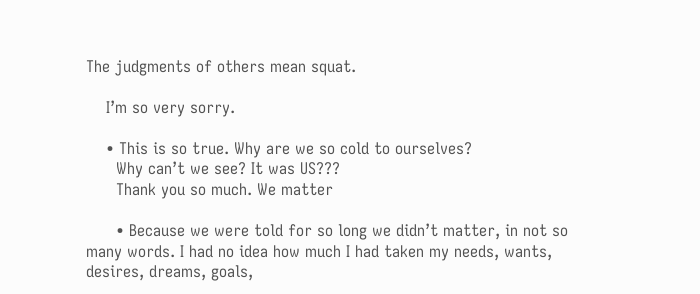The judgments of others mean squat.

    I’m so very sorry.

    • This is so true. Why are we so cold to ourselves?
      Why can’t we see? It was US???
      Thank you so much. We matter

      • Because we were told for so long we didn’t matter, in not so many words. I had no idea how much I had taken my needs, wants, desires, dreams, goals,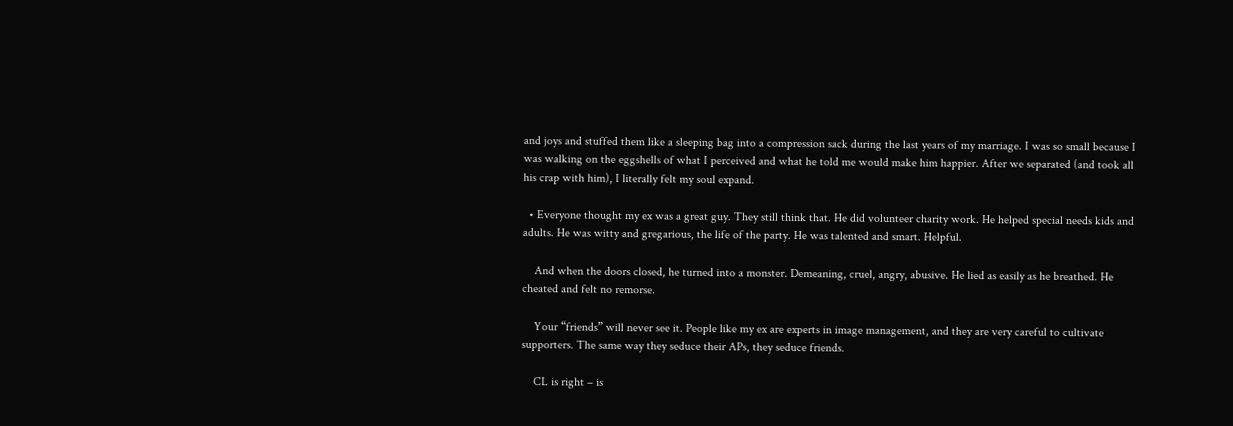and joys and stuffed them like a sleeping bag into a compression sack during the last years of my marriage. I was so small because I was walking on the eggshells of what I perceived and what he told me would make him happier. After we separated (and took all his crap with him), I literally felt my soul expand.

  • Everyone thought my ex was a great guy. They still think that. He did volunteer charity work. He helped special needs kids and adults. He was witty and gregarious, the life of the party. He was talented and smart. Helpful.

    And when the doors closed, he turned into a monster. Demeaning, cruel, angry, abusive. He lied as easily as he breathed. He cheated and felt no remorse.

    Your “friends” will never see it. People like my ex are experts in image management, and they are very careful to cultivate supporters. The same way they seduce their APs, they seduce friends.

    CL is right – is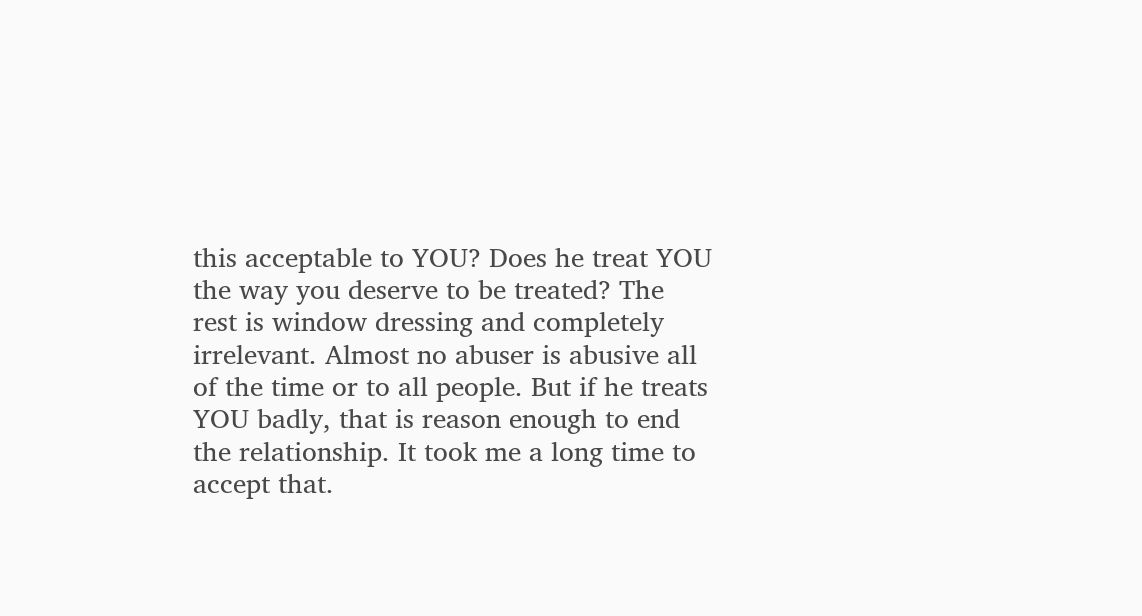this acceptable to YOU? Does he treat YOU the way you deserve to be treated? The rest is window dressing and completely irrelevant. Almost no abuser is abusive all of the time or to all people. But if he treats YOU badly, that is reason enough to end the relationship. It took me a long time to accept that.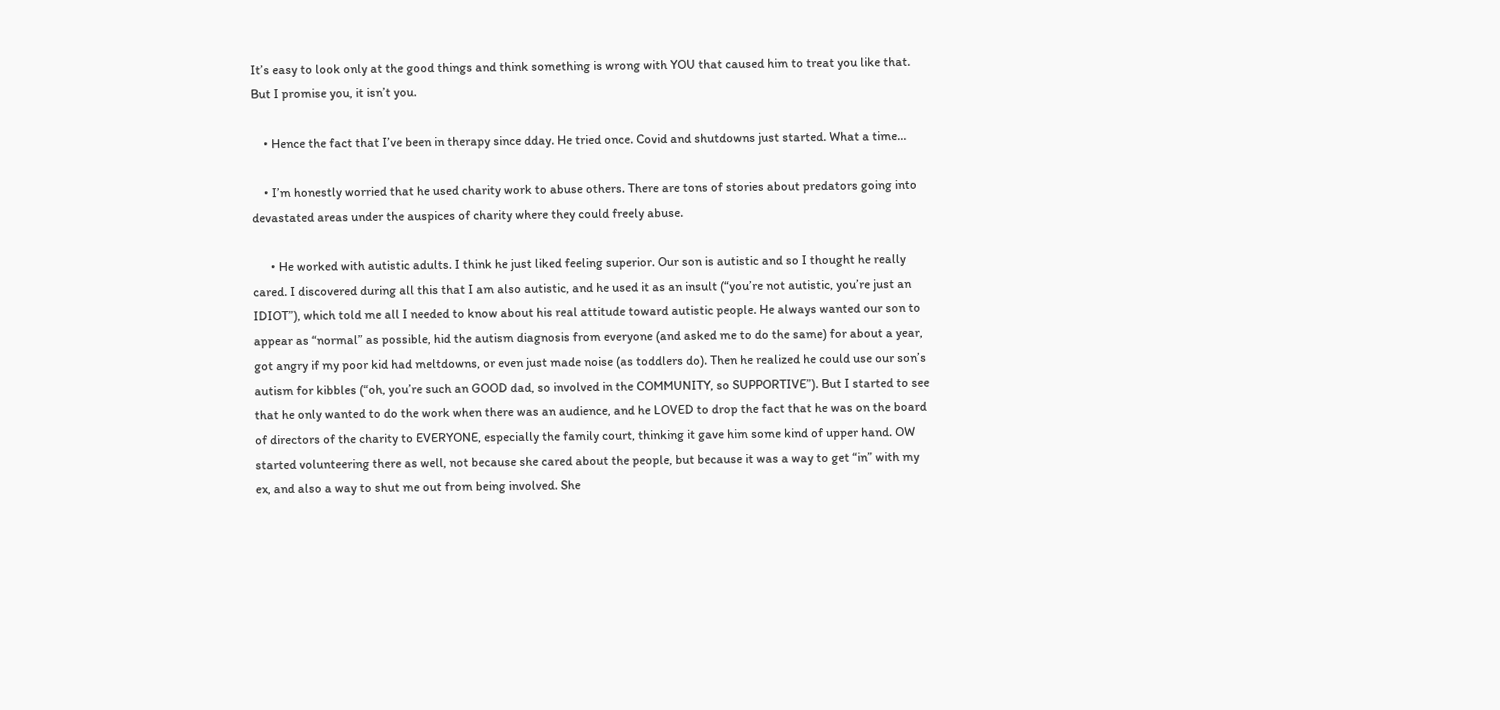It’s easy to look only at the good things and think something is wrong with YOU that caused him to treat you like that. But I promise you, it isn’t you.

    • Hence the fact that I’ve been in therapy since dday. He tried once. Covid and shutdowns just started. What a time…

    • I’m honestly worried that he used charity work to abuse others. There are tons of stories about predators going into devastated areas under the auspices of charity where they could freely abuse.

      • He worked with autistic adults. I think he just liked feeling superior. Our son is autistic and so I thought he really cared. I discovered during all this that I am also autistic, and he used it as an insult (“you’re not autistic, you’re just an IDIOT”), which told me all I needed to know about his real attitude toward autistic people. He always wanted our son to appear as “normal” as possible, hid the autism diagnosis from everyone (and asked me to do the same) for about a year, got angry if my poor kid had meltdowns, or even just made noise (as toddlers do). Then he realized he could use our son’s autism for kibbles (“oh, you’re such an GOOD dad, so involved in the COMMUNITY, so SUPPORTIVE”). But I started to see that he only wanted to do the work when there was an audience, and he LOVED to drop the fact that he was on the board of directors of the charity to EVERYONE, especially the family court, thinking it gave him some kind of upper hand. OW started volunteering there as well, not because she cared about the people, but because it was a way to get “in” with my ex, and also a way to shut me out from being involved. She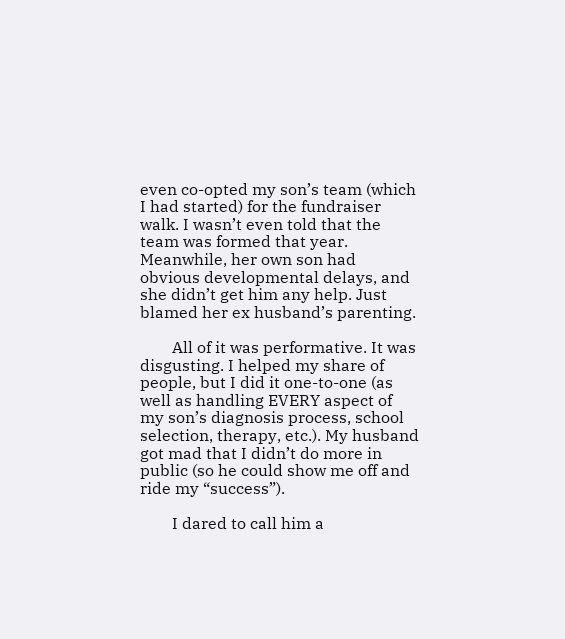even co-opted my son’s team (which I had started) for the fundraiser walk. I wasn’t even told that the team was formed that year. Meanwhile, her own son had obvious developmental delays, and she didn’t get him any help. Just blamed her ex husband’s parenting.

        All of it was performative. It was disgusting. I helped my share of people, but I did it one-to-one (as well as handling EVERY aspect of my son’s diagnosis process, school selection, therapy, etc.). My husband got mad that I didn’t do more in public (so he could show me off and ride my “success”).

        I dared to call him a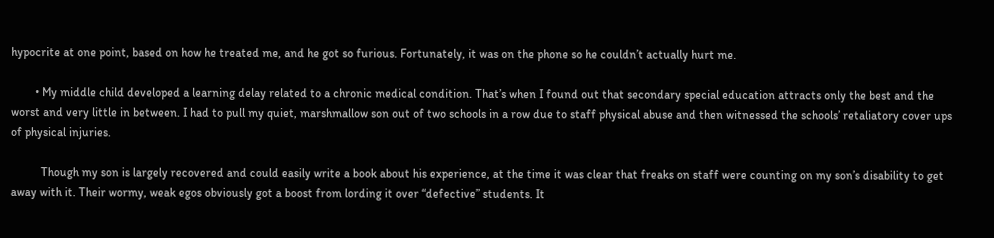hypocrite at one point, based on how he treated me, and he got so furious. Fortunately, it was on the phone so he couldn’t actually hurt me.

        • My middle child developed a learning delay related to a chronic medical condition. That’s when I found out that secondary special education attracts only the best and the worst and very little in between. I had to pull my quiet, marshmallow son out of two schools in a row due to staff physical abuse and then witnessed the schools’ retaliatory cover ups of physical injuries.

          Though my son is largely recovered and could easily write a book about his experience, at the time it was clear that freaks on staff were counting on my son’s disability to get away with it. Their wormy, weak egos obviously got a boost from lording it over “defective” students. It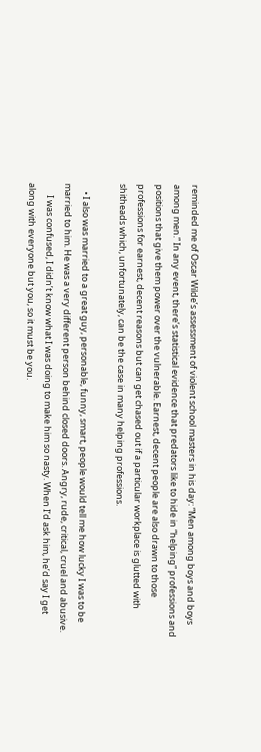reminded me of Oscar Wilde’s assessment of violent school masters in his day: “Men among boys and boys among men.” In any event, there’s statistical evidence that predators like to hide in “helping” professions and positions that give them power over the vulnerable. Earnest, decent people are also drawn to those professions for earnest, decent reasons but can get chased out if a particular workplace is glutted with shitheads which, unfortunately, can be the case in many helping professions.

    • I also was married to a great guy, personable, funny, smart, people would tell me how lucky I was to be married to him. He was a very different person behind closed doors. Angry, rude, critical, cruel and abusive.
      I was confused, I didn’t know what I was doing to make him so nasty. When I’d ask him, he’d say I get along with everyone but you, so it must be you.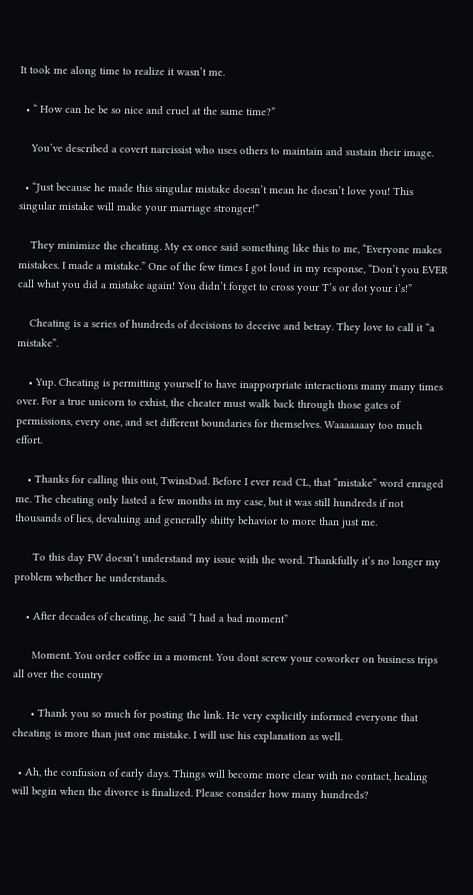It took me along time to realize it wasn’t me.

  • “ How can he be so nice and cruel at the same time?”

    You’ve described a covert narcissist who uses others to maintain and sustain their image.

  • “Just because he made this singular mistake doesn’t mean he doesn’t love you! This singular mistake will make your marriage stronger!”

    They minimize the cheating. My ex once said something like this to me, “Everyone makes mistakes. I made a mistake.” One of the few times I got loud in my response, “Don’t you EVER call what you did a mistake again! You didn’t forget to cross your T’s or dot your i’s!”

    Cheating is a series of hundreds of decisions to deceive and betray. They love to call it “a mistake”.

    • Yup. Cheating is permitting yourself to have inapporpriate interactions many many times over. For a true unicorn to exhist, the cheater must walk back through those gates of permissions, every one, and set different boundaries for themselves. Waaaaaaay too much effort.

    • Thanks for calling this out, TwinsDad. Before I ever read CL, that “mistake” word enraged me. The cheating only lasted a few months in my case, but it was still hundreds if not thousands of lies, devaluing and generally shitty behavior to more than just me.

      To this day FW doesn’t understand my issue with the word. Thankfully it’s no longer my problem whether he understands.

    • After decades of cheating, he said “I had a bad moment”

      Moment. You order coffee in a moment. You dont screw your coworker on business trips all over the country

      • Thank you so much for posting the link. He very explicitly informed everyone that cheating is more than just one mistake. I will use his explanation as well.

  • Ah, the confusion of early days. Things will become more clear with no contact, healing will begin when the divorce is finalized. Please consider how many hundreds?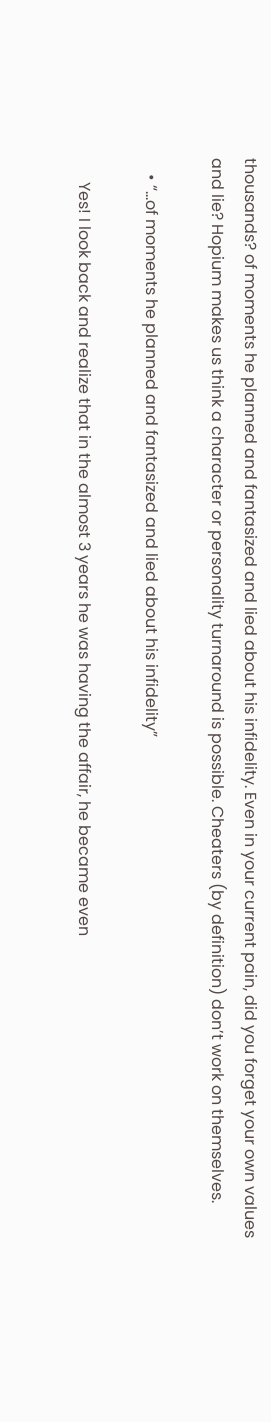thousands? of moments he planned and fantasized and lied about his infidelity. Even in your current pain, did you forget your own values and lie? Hopium makes us think a character or personality turnaround is possible. Cheaters (by definition) don’t work on themselves.

    • “…of moments he planned and fantasized and lied about his infidelity”

      Yes! I look back and realize that in the almost 3 years he was having the affair, he became even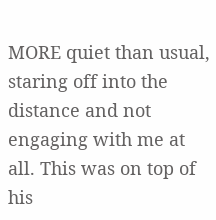MORE quiet than usual, staring off into the distance and not engaging with me at all. This was on top of his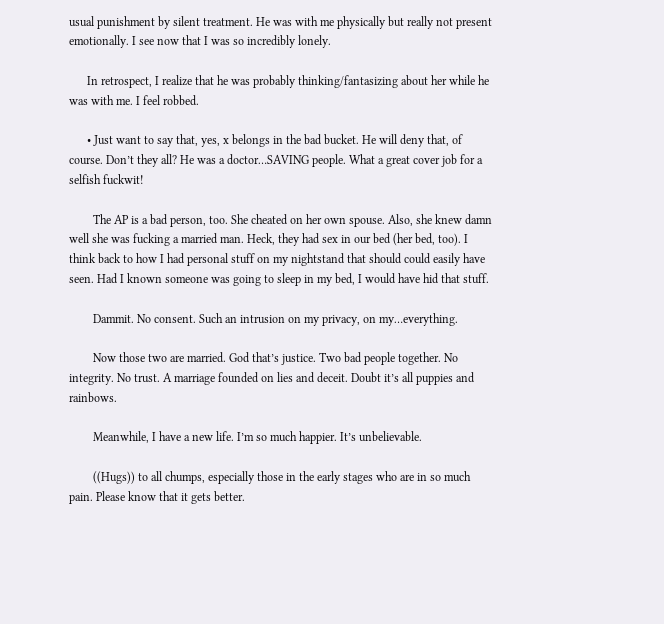usual punishment by silent treatment. He was with me physically but really not present emotionally. I see now that I was so incredibly lonely.

      In retrospect, I realize that he was probably thinking/fantasizing about her while he was with me. I feel robbed.

      • Just want to say that, yes, x belongs in the bad bucket. He will deny that, of course. Don’t they all? He was a doctor…SAVING people. What a great cover job for a selfish fuckwit!

        The AP is a bad person, too. She cheated on her own spouse. Also, she knew damn well she was fucking a married man. Heck, they had sex in our bed (her bed, too). I think back to how I had personal stuff on my nightstand that should could easily have seen. Had I known someone was going to sleep in my bed, I would have hid that stuff.

        Dammit. No consent. Such an intrusion on my privacy, on my…everything.

        Now those two are married. God that’s justice. Two bad people together. No integrity. No trust. A marriage founded on lies and deceit. Doubt it’s all puppies and rainbows.

        Meanwhile, I have a new life. I’m so much happier. It’s unbelievable.

        ((Hugs)) to all chumps, especially those in the early stages who are in so much pain. Please know that it gets better.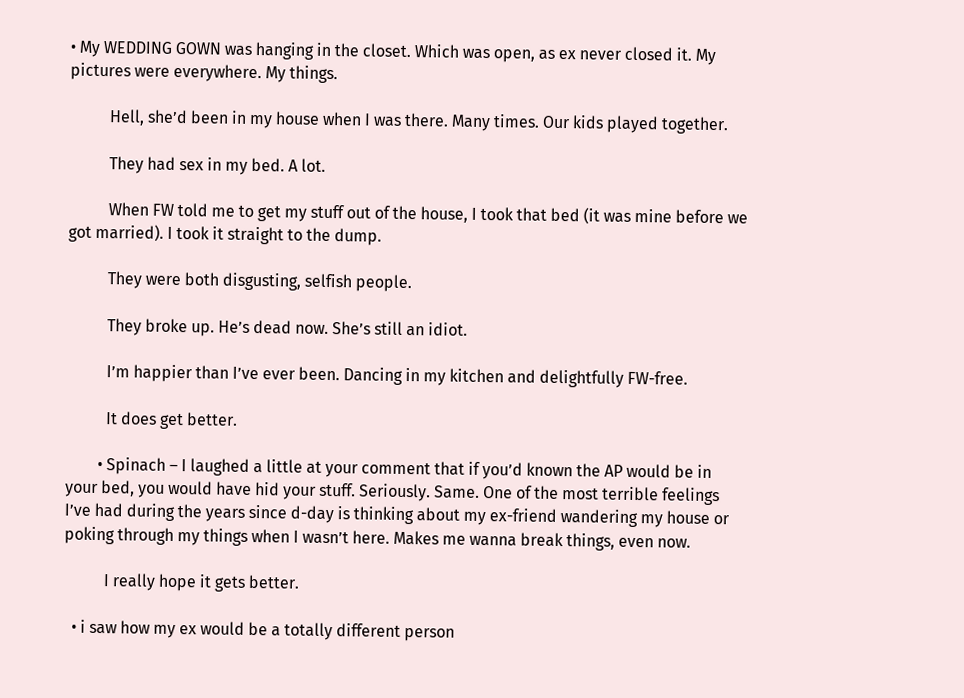• My WEDDING GOWN was hanging in the closet. Which was open, as ex never closed it. My pictures were everywhere. My things.

          Hell, she’d been in my house when I was there. Many times. Our kids played together.

          They had sex in my bed. A lot.

          When FW told me to get my stuff out of the house, I took that bed (it was mine before we got married). I took it straight to the dump.

          They were both disgusting, selfish people.

          They broke up. He’s dead now. She’s still an idiot.

          I’m happier than I’ve ever been. Dancing in my kitchen and delightfully FW-free.

          It does get better.

        • Spinach – I laughed a little at your comment that if you’d known the AP would be in your bed, you would have hid your stuff. Seriously. Same. One of the most terrible feelings I’ve had during the years since d-day is thinking about my ex-friend wandering my house or poking through my things when I wasn’t here. Makes me wanna break things, even now.

          I really hope it gets better.

  • i saw how my ex would be a totally different person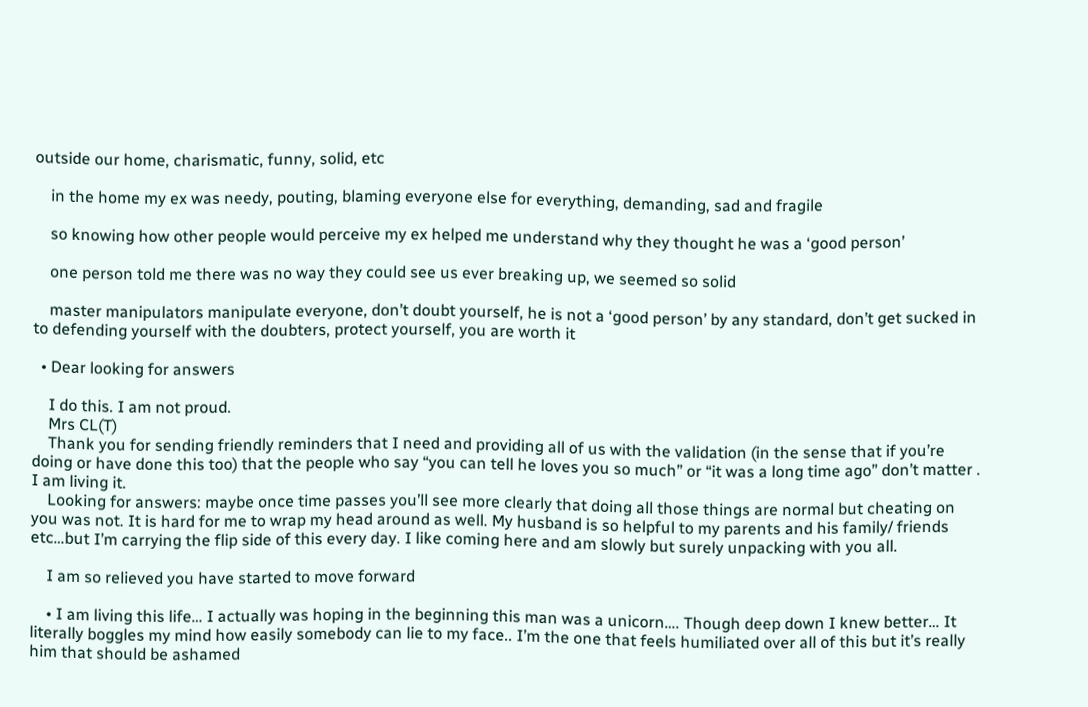outside our home, charismatic, funny, solid, etc

    in the home my ex was needy, pouting, blaming everyone else for everything, demanding, sad and fragile

    so knowing how other people would perceive my ex helped me understand why they thought he was a ‘good person’

    one person told me there was no way they could see us ever breaking up, we seemed so solid

    master manipulators manipulate everyone, don’t doubt yourself, he is not a ‘good person’ by any standard, don’t get sucked in to defending yourself with the doubters, protect yourself, you are worth it

  • Dear looking for answers

    I do this. I am not proud.
    Mrs CL(T)
    Thank you for sending friendly reminders that I need and providing all of us with the validation (in the sense that if you’re doing or have done this too) that the people who say “you can tell he loves you so much” or “it was a long time ago” don’t matter . I am living it.
    Looking for answers: maybe once time passes you’ll see more clearly that doing all those things are normal but cheating on you was not. It is hard for me to wrap my head around as well. My husband is so helpful to my parents and his family/ friends etc…but I’m carrying the flip side of this every day. I like coming here and am slowly but surely unpacking with you all.

    I am so relieved you have started to move forward

    • I am living this life… I actually was hoping in the beginning this man was a unicorn…. Though deep down I knew better… It literally boggles my mind how easily somebody can lie to my face.. I’m the one that feels humiliated over all of this but it’s really him that should be ashamed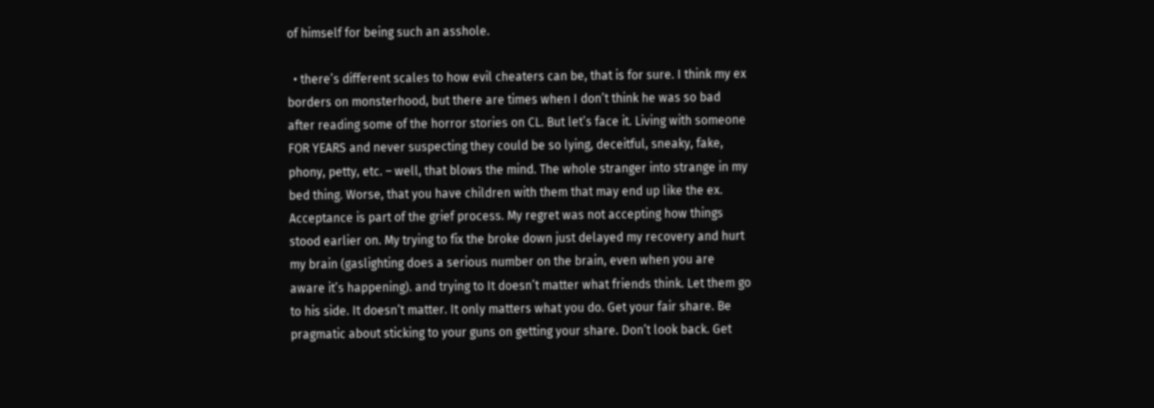of himself for being such an asshole.

  • there’s different scales to how evil cheaters can be, that is for sure. I think my ex borders on monsterhood, but there are times when I don’t think he was so bad after reading some of the horror stories on CL. But let’s face it. Living with someone FOR YEARS and never suspecting they could be so lying, deceitful, sneaky, fake, phony, petty, etc. – well, that blows the mind. The whole stranger into strange in my bed thing. Worse, that you have children with them that may end up like the ex. Acceptance is part of the grief process. My regret was not accepting how things stood earlier on. My trying to fix the broke down just delayed my recovery and hurt my brain (gaslighting does a serious number on the brain, even when you are aware it’s happening). and trying to It doesn’t matter what friends think. Let them go to his side. It doesn’t matter. It only matters what you do. Get your fair share. Be pragmatic about sticking to your guns on getting your share. Don’t look back. Get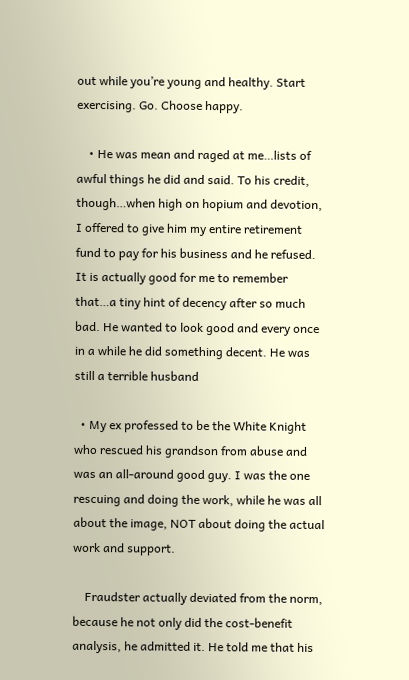out while you’re young and healthy. Start exercising. Go. Choose happy.

    • He was mean and raged at me…lists of awful things he did and said. To his credit, though…when high on hopium and devotion, I offered to give him my entire retirement fund to pay for his business and he refused. It is actually good for me to remember that…a tiny hint of decency after so much bad. He wanted to look good and every once in a while he did something decent. He was still a terrible husband

  • My ex professed to be the White Knight who rescued his grandson from abuse and was an all-around good guy. I was the one rescuing and doing the work, while he was all about the image, NOT about doing the actual work and support.

    Fraudster actually deviated from the norm, because he not only did the cost-benefit analysis, he admitted it. He told me that his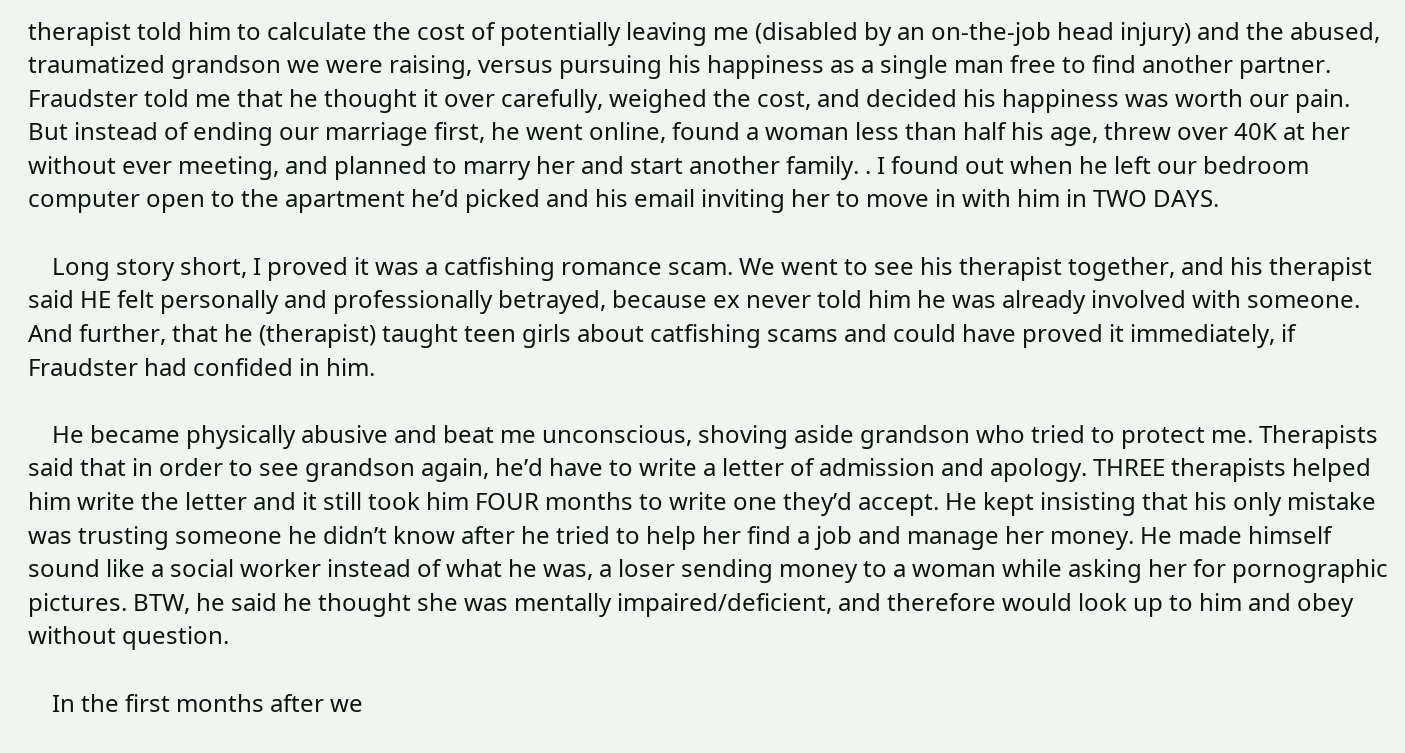therapist told him to calculate the cost of potentially leaving me (disabled by an on-the-job head injury) and the abused, traumatized grandson we were raising, versus pursuing his happiness as a single man free to find another partner. Fraudster told me that he thought it over carefully, weighed the cost, and decided his happiness was worth our pain. But instead of ending our marriage first, he went online, found a woman less than half his age, threw over 40K at her without ever meeting, and planned to marry her and start another family. . I found out when he left our bedroom computer open to the apartment he’d picked and his email inviting her to move in with him in TWO DAYS.

    Long story short, I proved it was a catfishing romance scam. We went to see his therapist together, and his therapist said HE felt personally and professionally betrayed, because ex never told him he was already involved with someone. And further, that he (therapist) taught teen girls about catfishing scams and could have proved it immediately, if Fraudster had confided in him.

    He became physically abusive and beat me unconscious, shoving aside grandson who tried to protect me. Therapists said that in order to see grandson again, he’d have to write a letter of admission and apology. THREE therapists helped him write the letter and it still took him FOUR months to write one they’d accept. He kept insisting that his only mistake was trusting someone he didn’t know after he tried to help her find a job and manage her money. He made himself sound like a social worker instead of what he was, a loser sending money to a woman while asking her for pornographic pictures. BTW, he said he thought she was mentally impaired/deficient, and therefore would look up to him and obey without question.

    In the first months after we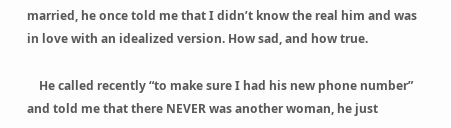married, he once told me that I didn’t know the real him and was in love with an idealized version. How sad, and how true.

    He called recently “to make sure I had his new phone number” and told me that there NEVER was another woman, he just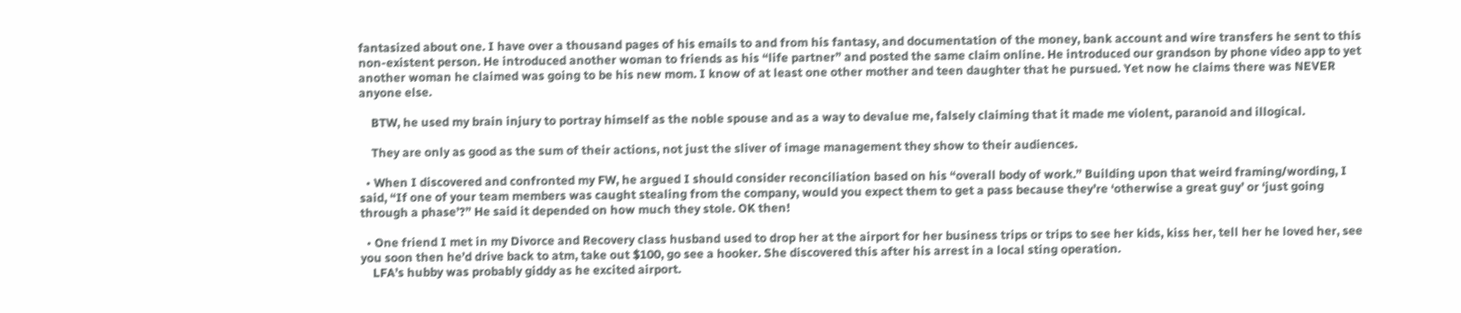fantasized about one. I have over a thousand pages of his emails to and from his fantasy, and documentation of the money, bank account and wire transfers he sent to this non-existent person. He introduced another woman to friends as his “life partner” and posted the same claim online. He introduced our grandson by phone video app to yet another woman he claimed was going to be his new mom. I know of at least one other mother and teen daughter that he pursued. Yet now he claims there was NEVER anyone else.

    BTW, he used my brain injury to portray himself as the noble spouse and as a way to devalue me, falsely claiming that it made me violent, paranoid and illogical.

    They are only as good as the sum of their actions, not just the sliver of image management they show to their audiences.

  • When I discovered and confronted my FW, he argued I should consider reconciliation based on his “overall body of work.” Building upon that weird framing/wording, I said, “If one of your team members was caught stealing from the company, would you expect them to get a pass because they’re ‘otherwise a great guy’ or ‘just going through a phase’?” He said it depended on how much they stole. OK then!

  • One friend I met in my Divorce and Recovery class husband used to drop her at the airport for her business trips or trips to see her kids, kiss her, tell her he loved her, see you soon then he’d drive back to atm, take out $100, go see a hooker. She discovered this after his arrest in a local sting operation.
    LFA’s hubby was probably giddy as he excited airport.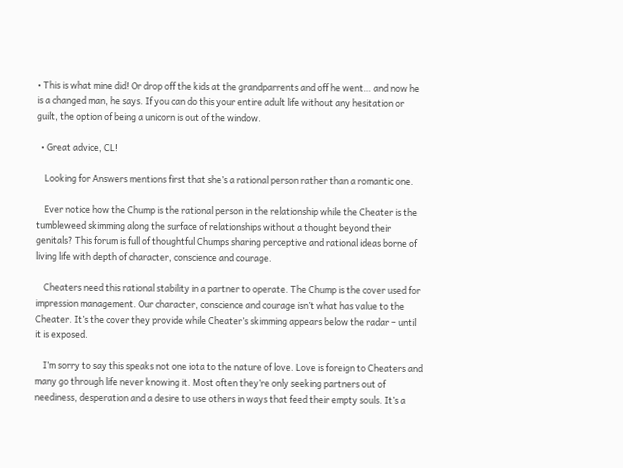• This is what mine did! Or drop off the kids at the grandparrents and off he went… and now he is a changed man, he says. If you can do this your entire adult life without any hesitation or guilt, the option of being a unicorn is out of the window.

  • Great advice, CL!

    Looking for Answers mentions first that she’s a rational person rather than a romantic one.

    Ever notice how the Chump is the rational person in the relationship while the Cheater is the tumbleweed skimming along the surface of relationships without a thought beyond their genitals? This forum is full of thoughtful Chumps sharing perceptive and rational ideas borne of living life with depth of character, conscience and courage.

    Cheaters need this rational stability in a partner to operate. The Chump is the cover used for impression management. Our character, conscience and courage isn’t what has value to the Cheater. It’s the cover they provide while Cheater’s skimming appears below the radar – until it is exposed.

    I’m sorry to say this speaks not one iota to the nature of love. Love is foreign to Cheaters and many go through life never knowing it. Most often they’re only seeking partners out of neediness, desperation and a desire to use others in ways that feed their empty souls. It’s a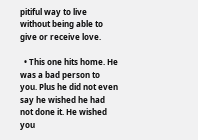pitiful way to live without being able to give or receive love.

  • This one hits home. He was a bad person to you. Plus he did not even say he wished he had not done it. He wished you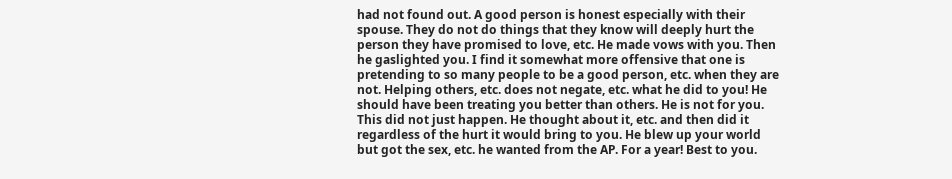had not found out. A good person is honest especially with their spouse. They do not do things that they know will deeply hurt the person they have promised to love, etc. He made vows with you. Then he gaslighted you. I find it somewhat more offensive that one is pretending to so many people to be a good person, etc. when they are not. Helping others, etc. does not negate, etc. what he did to you! He should have been treating you better than others. He is not for you. This did not just happen. He thought about it, etc. and then did it regardless of the hurt it would bring to you. He blew up your world but got the sex, etc. he wanted from the AP. For a year! Best to you.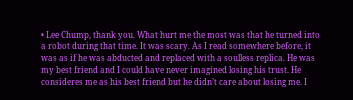• Lee Chump, thank you. What hurt me the most was that he turned into a robot during that time. It was scary. As I read somewhere before, it was as if he was abducted and replaced with a soulless replica. He was my best friend and I could have never imagined losing his trust. He consideres me as his best friend but he didn’t care about losing me. I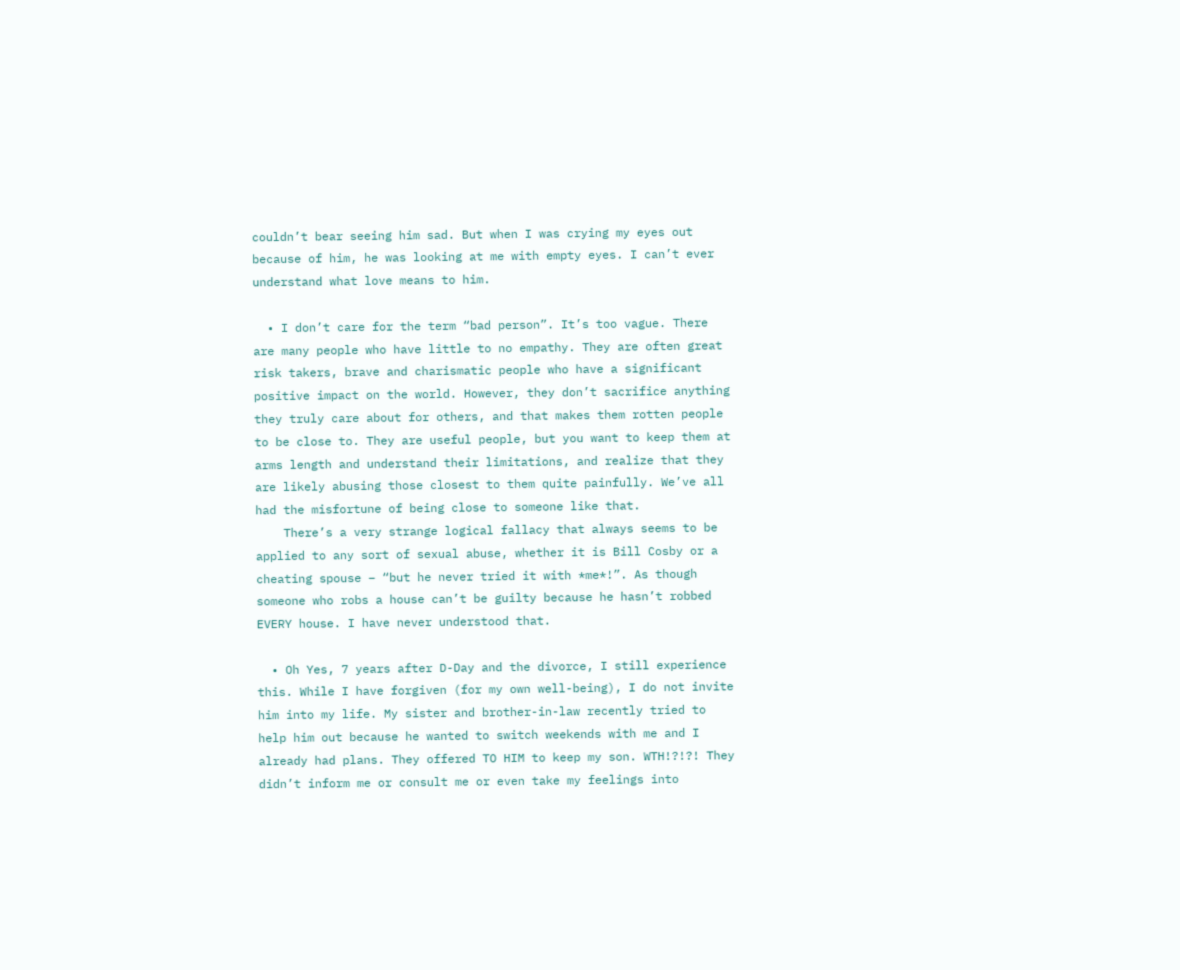couldn’t bear seeing him sad. But when I was crying my eyes out because of him, he was looking at me with empty eyes. I can’t ever understand what love means to him.

  • I don’t care for the term “bad person”. It’s too vague. There are many people who have little to no empathy. They are often great risk takers, brave and charismatic people who have a significant positive impact on the world. However, they don’t sacrifice anything they truly care about for others, and that makes them rotten people to be close to. They are useful people, but you want to keep them at arms length and understand their limitations, and realize that they are likely abusing those closest to them quite painfully. We’ve all had the misfortune of being close to someone like that.
    There’s a very strange logical fallacy that always seems to be applied to any sort of sexual abuse, whether it is Bill Cosby or a cheating spouse – “but he never tried it with *me*!”. As though someone who robs a house can’t be guilty because he hasn’t robbed EVERY house. I have never understood that.

  • Oh Yes, 7 years after D-Day and the divorce, I still experience this. While I have forgiven (for my own well-being), I do not invite him into my life. My sister and brother-in-law recently tried to help him out because he wanted to switch weekends with me and I already had plans. They offered TO HIM to keep my son. WTH!?!?! They didn’t inform me or consult me or even take my feelings into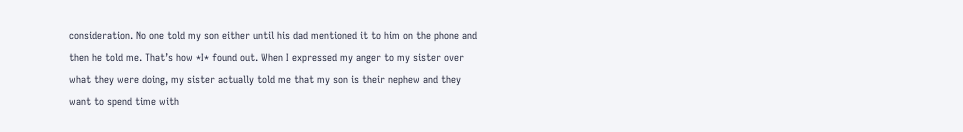consideration. No one told my son either until his dad mentioned it to him on the phone and then he told me. That’s how *I* found out. When I expressed my anger to my sister over what they were doing, my sister actually told me that my son is their nephew and they want to spend time with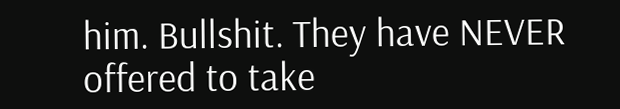him. Bullshit. They have NEVER offered to take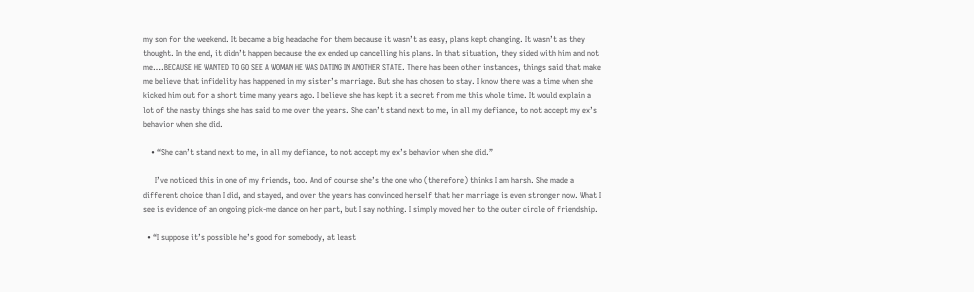my son for the weekend. It became a big headache for them because it wasn’t as easy, plans kept changing. It wasn’t as they thought. In the end, it didn’t happen because the ex ended up cancelling his plans. In that situation, they sided with him and not me….BECAUSE HE WANTED TO GO SEE A WOMAN HE WAS DATING IN ANOTHER STATE. There has been other instances, things said that make me believe that infidelity has happened in my sister’s marriage. But she has chosen to stay. I know there was a time when she kicked him out for a short time many years ago. I believe she has kept it a secret from me this whole time. It would explain a lot of the nasty things she has said to me over the years. She can’t stand next to me, in all my defiance, to not accept my ex’s behavior when she did.

    • “She can’t stand next to me, in all my defiance, to not accept my ex’s behavior when she did.”

      I’ve noticed this in one of my friends, too. And of course she’s the one who (therefore) thinks I am harsh. She made a different choice than I did, and stayed, and over the years has convinced herself that her marriage is even stronger now. What I see is evidence of an ongoing pick-me dance on her part, but I say nothing. I simply moved her to the outer circle of friendship.

  • “I suppose it’s possible he’s good for somebody, at least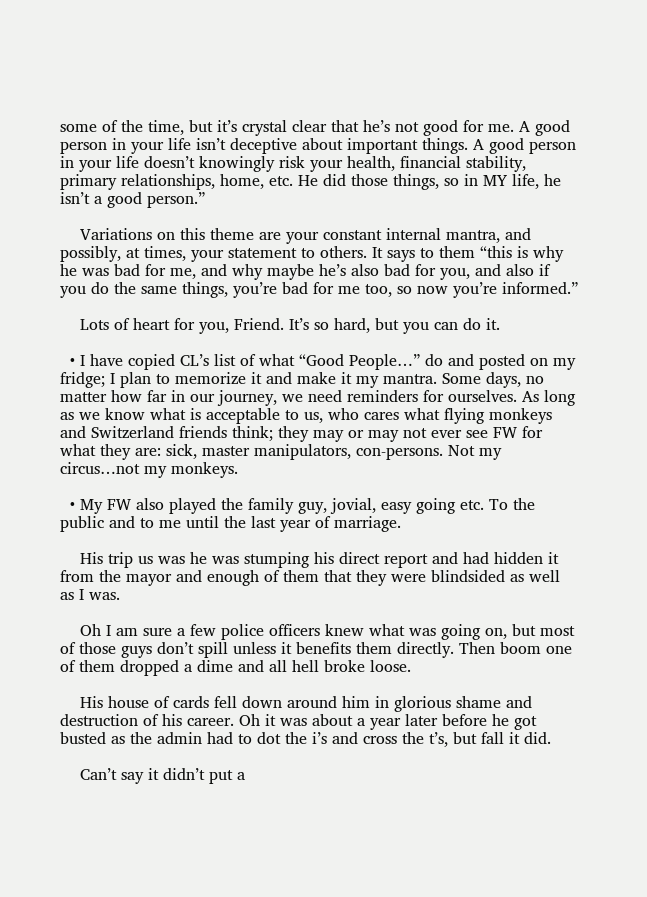some of the time, but it’s crystal clear that he’s not good for me. A good person in your life isn’t deceptive about important things. A good person in your life doesn’t knowingly risk your health, financial stability, primary relationships, home, etc. He did those things, so in MY life, he isn’t a good person.”

    Variations on this theme are your constant internal mantra, and possibly, at times, your statement to others. It says to them “this is why he was bad for me, and why maybe he’s also bad for you, and also if you do the same things, you’re bad for me too, so now you’re informed.”

    Lots of heart for you, Friend. It’s so hard, but you can do it.

  • I have copied CL’s list of what “Good People…” do and posted on my fridge; I plan to memorize it and make it my mantra. Some days, no matter how far in our journey, we need reminders for ourselves. As long as we know what is acceptable to us, who cares what flying monkeys and Switzerland friends think; they may or may not ever see FW for what they are: sick, master manipulators, con-persons. Not my circus…not my monkeys.

  • My FW also played the family guy, jovial, easy going etc. To the public and to me until the last year of marriage.

    His trip us was he was stumping his direct report and had hidden it from the mayor and enough of them that they were blindsided as well as I was.

    Oh I am sure a few police officers knew what was going on, but most of those guys don’t spill unless it benefits them directly. Then boom one of them dropped a dime and all hell broke loose.

    His house of cards fell down around him in glorious shame and destruction of his career. Oh it was about a year later before he got busted as the admin had to dot the i’s and cross the t’s, but fall it did.

    Can’t say it didn’t put a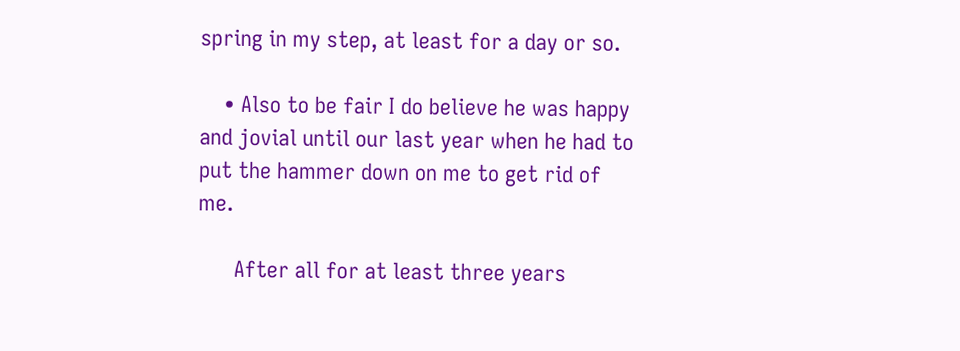spring in my step, at least for a day or so.

    • Also to be fair I do believe he was happy and jovial until our last year when he had to put the hammer down on me to get rid of me.

      After all for at least three years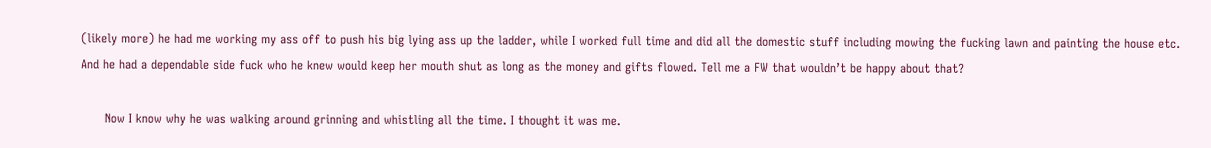(likely more) he had me working my ass off to push his big lying ass up the ladder, while I worked full time and did all the domestic stuff including mowing the fucking lawn and painting the house etc. And he had a dependable side fuck who he knew would keep her mouth shut as long as the money and gifts flowed. Tell me a FW that wouldn’t be happy about that?

      Now I know why he was walking around grinning and whistling all the time. I thought it was me.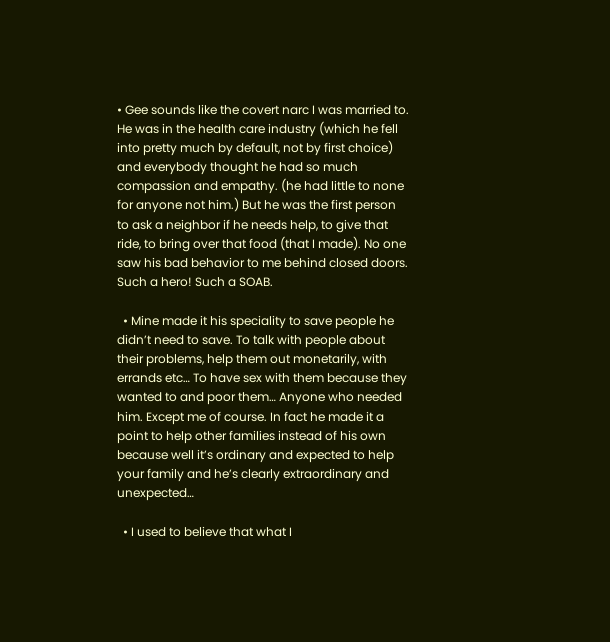• Gee sounds like the covert narc I was married to. He was in the health care industry (which he fell into pretty much by default, not by first choice) and everybody thought he had so much compassion and empathy. (he had little to none for anyone not him.) But he was the first person to ask a neighbor if he needs help, to give that ride, to bring over that food (that I made). No one saw his bad behavior to me behind closed doors. Such a hero! Such a SOAB.

  • Mine made it his speciality to save people he didn’t need to save. To talk with people about their problems, help them out monetarily, with errands etc… To have sex with them because they wanted to and poor them… Anyone who needed him. Except me of course. In fact he made it a point to help other families instead of his own because well it’s ordinary and expected to help your family and he’s clearly extraordinary and unexpected…

  • I used to believe that what I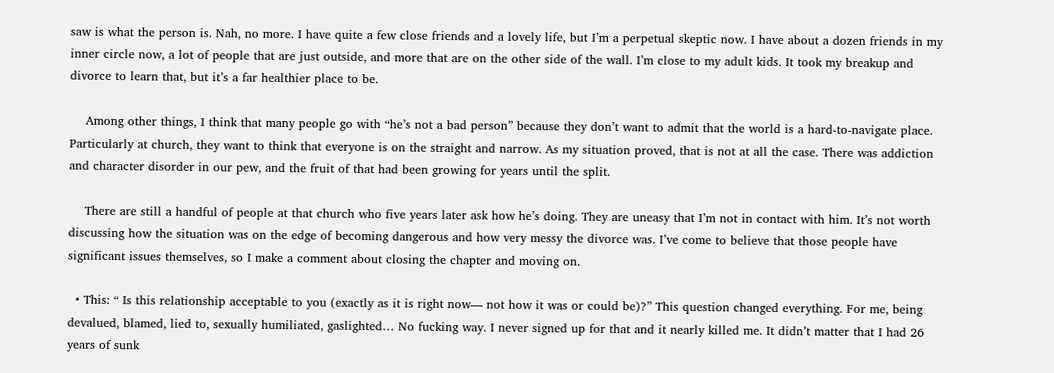saw is what the person is. Nah, no more. I have quite a few close friends and a lovely life, but I’m a perpetual skeptic now. I have about a dozen friends in my inner circle now, a lot of people that are just outside, and more that are on the other side of the wall. I’m close to my adult kids. It took my breakup and divorce to learn that, but it’s a far healthier place to be.

    Among other things, I think that many people go with “he’s not a bad person” because they don’t want to admit that the world is a hard-to-navigate place. Particularly at church, they want to think that everyone is on the straight and narrow. As my situation proved, that is not at all the case. There was addiction and character disorder in our pew, and the fruit of that had been growing for years until the split.

    There are still a handful of people at that church who five years later ask how he’s doing. They are uneasy that I’m not in contact with him. It’s not worth discussing how the situation was on the edge of becoming dangerous and how very messy the divorce was. I’ve come to believe that those people have significant issues themselves, so I make a comment about closing the chapter and moving on.

  • This: “ Is this relationship acceptable to you (exactly as it is right now— not how it was or could be)?” This question changed everything. For me, being devalued, blamed, lied to, sexually humiliated, gaslighted… No fucking way. I never signed up for that and it nearly killed me. It didn’t matter that I had 26 years of sunk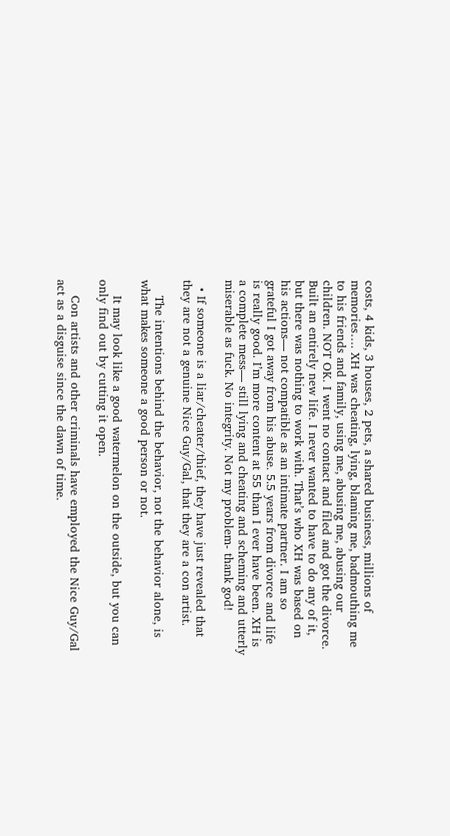costs, 4 kids, 3 houses, 2 pets, a shared business, millions of memories…. XH was cheating, lying, blaming me, badmouthing me to his friends and family, using me, abusing me, abusing our children. NOT OK. I went no contact and filed and got the divorce. Built an entirely new life. I never wanted to have to do any of it, but there was nothing to work with. That’s who XH was based on his actions— not compatible as an intimate partner. I am so grateful I got away from his abuse. 5.5 years from divorce and life is really good. I’m more content at 55 than I ever have been. XH is a complete mess— still lying and cheating and scheming and utterly miserable as fuck. No integrity. Not my problem- thank god!

  • If someone is a liar/cheater/thief, they have just revealed that they are not a genuine Nice Guy/Gal, that they are a con artist.

    The intentions behind the behavior, not the behavior alone, is what makes someone a good person or not.

    It may look like a good watermelon on the outside, but you can only find out by cutting it open.

    Con artists and other criminals have employed the Nice Guy/Gal act as a disguise since the dawn of time.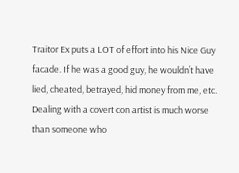Traitor Ex puts a LOT of effort into his Nice Guy facade. If he was a good guy, he wouldn’t have lied, cheated, betrayed, hid money from me, etc. Dealing with a covert con artist is much worse than someone who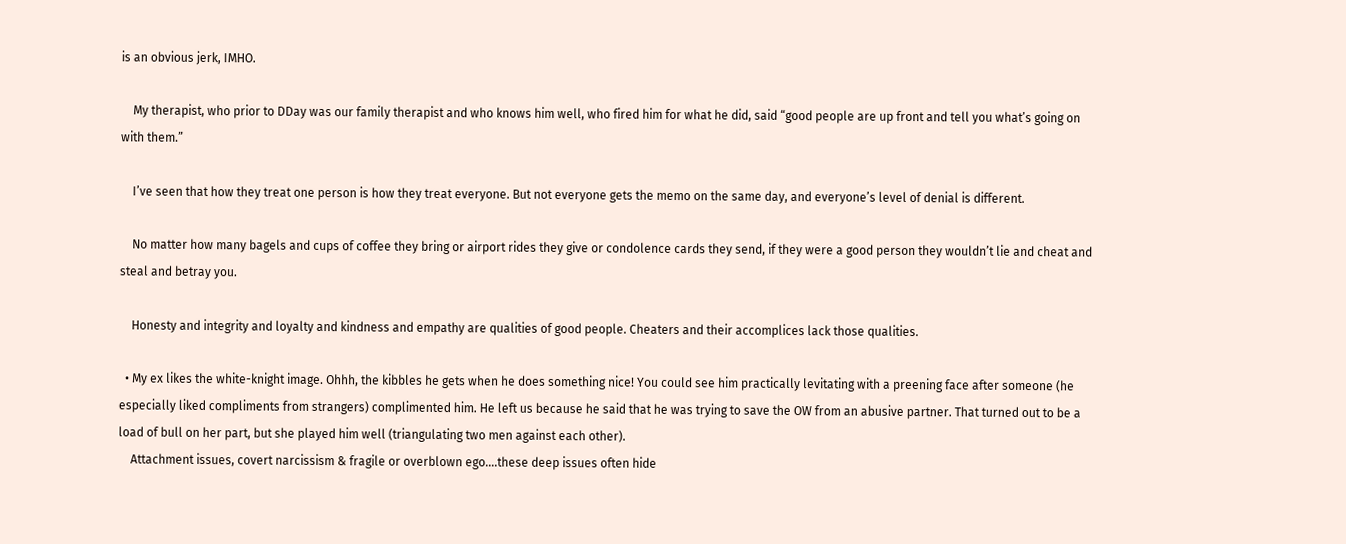is an obvious jerk, IMHO.

    My therapist, who prior to DDay was our family therapist and who knows him well, who fired him for what he did, said “good people are up front and tell you what’s going on with them.”

    I’ve seen that how they treat one person is how they treat everyone. But not everyone gets the memo on the same day, and everyone’s level of denial is different.

    No matter how many bagels and cups of coffee they bring or airport rides they give or condolence cards they send, if they were a good person they wouldn’t lie and cheat and steal and betray you.

    Honesty and integrity and loyalty and kindness and empathy are qualities of good people. Cheaters and their accomplices lack those qualities.

  • My ex likes the white-knight image. Ohhh, the kibbles he gets when he does something nice! You could see him practically levitating with a preening face after someone (he especially liked compliments from strangers) complimented him. He left us because he said that he was trying to save the OW from an abusive partner. That turned out to be a load of bull on her part, but she played him well (triangulating two men against each other).
    Attachment issues, covert narcissism & fragile or overblown ego….these deep issues often hide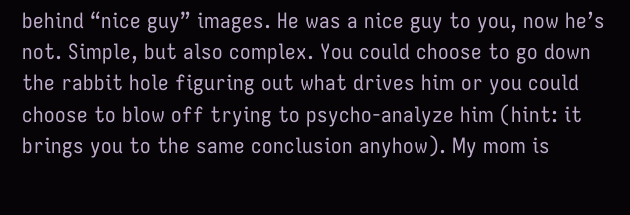behind “nice guy” images. He was a nice guy to you, now he’s not. Simple, but also complex. You could choose to go down the rabbit hole figuring out what drives him or you could choose to blow off trying to psycho-analyze him (hint: it brings you to the same conclusion anyhow). My mom is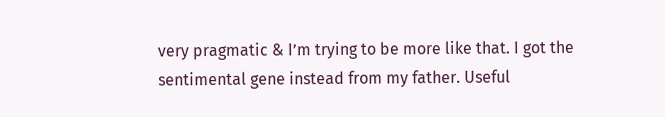very pragmatic & I’m trying to be more like that. I got the sentimental gene instead from my father. Useful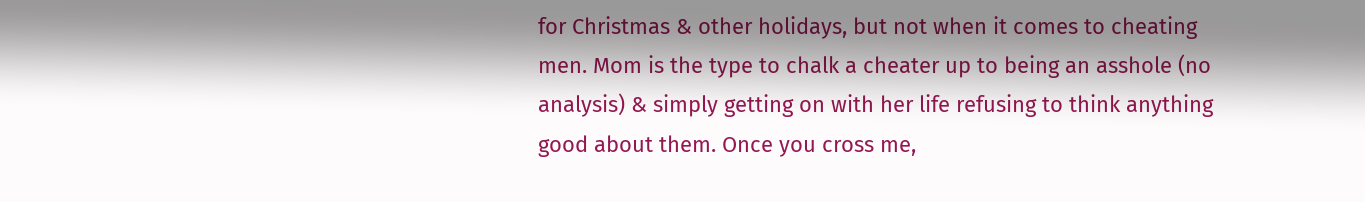for Christmas & other holidays, but not when it comes to cheating men. Mom is the type to chalk a cheater up to being an asshole (no analysis) & simply getting on with her life refusing to think anything good about them. Once you cross me,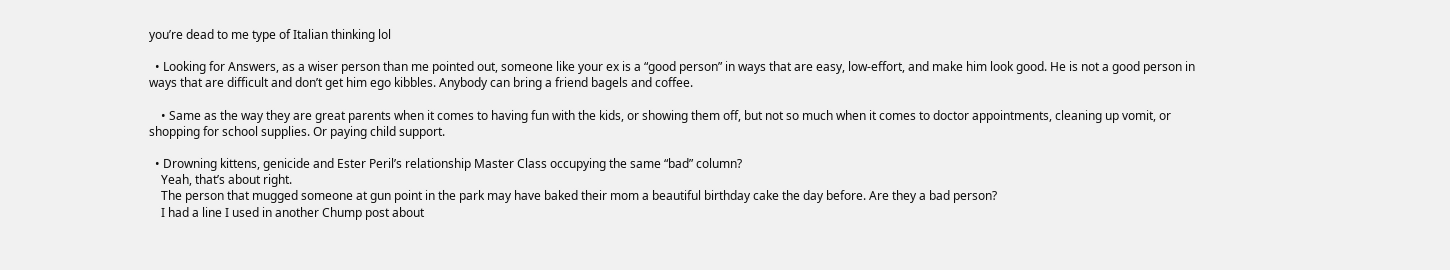you’re dead to me type of Italian thinking lol

  • Looking for Answers, as a wiser person than me pointed out, someone like your ex is a “good person” in ways that are easy, low-effort, and make him look good. He is not a good person in ways that are difficult and don’t get him ego kibbles. Anybody can bring a friend bagels and coffee.

    • Same as the way they are great parents when it comes to having fun with the kids, or showing them off, but not so much when it comes to doctor appointments, cleaning up vomit, or shopping for school supplies. Or paying child support.

  • Drowning kittens, genicide and Ester Peril’s relationship Master Class occupying the same “bad” column?
    Yeah, that’s about right.
    The person that mugged someone at gun point in the park may have baked their mom a beautiful birthday cake the day before. Are they a bad person?
    I had a line I used in another Chump post about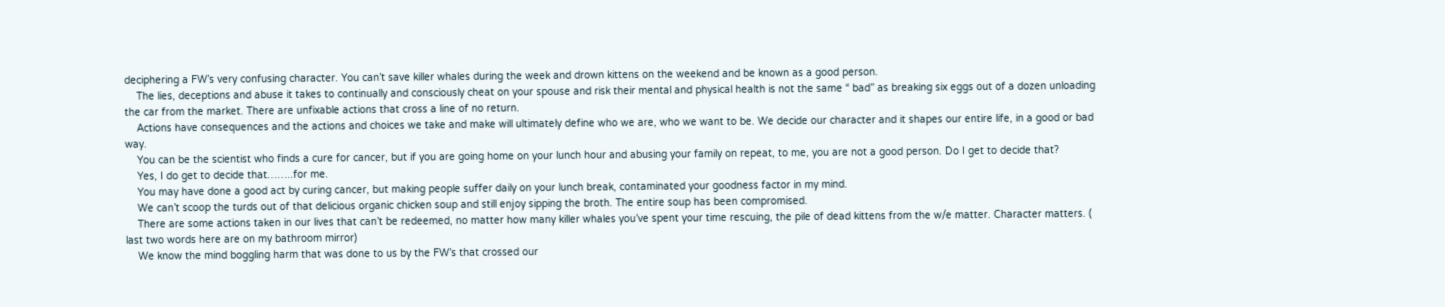deciphering a FW’s very confusing character. You can’t save killer whales during the week and drown kittens on the weekend and be known as a good person.
    The lies, deceptions and abuse it takes to continually and consciously cheat on your spouse and risk their mental and physical health is not the same “ bad” as breaking six eggs out of a dozen unloading the car from the market. There are unfixable actions that cross a line of no return.
    Actions have consequences and the actions and choices we take and make will ultimately define who we are, who we want to be. We decide our character and it shapes our entire life, in a good or bad way.
    You can be the scientist who finds a cure for cancer, but if you are going home on your lunch hour and abusing your family on repeat, to me, you are not a good person. Do I get to decide that?
    Yes, I do get to decide that……..for me.
    You may have done a good act by curing cancer, but making people suffer daily on your lunch break, contaminated your goodness factor in my mind.
    We can’t scoop the turds out of that delicious organic chicken soup and still enjoy sipping the broth. The entire soup has been compromised.
    There are some actions taken in our lives that can’t be redeemed, no matter how many killer whales you’ve spent your time rescuing, the pile of dead kittens from the w/e matter. Character matters. ( last two words here are on my bathroom mirror)
    We know the mind boggling harm that was done to us by the FW’s that crossed our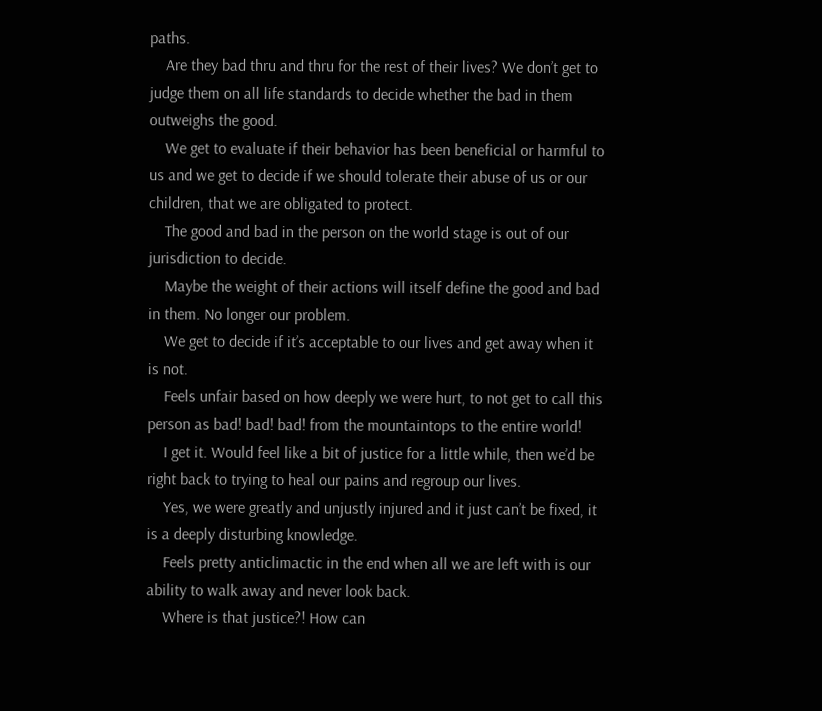paths.
    Are they bad thru and thru for the rest of their lives? We don’t get to judge them on all life standards to decide whether the bad in them outweighs the good.
    We get to evaluate if their behavior has been beneficial or harmful to us and we get to decide if we should tolerate their abuse of us or our children, that we are obligated to protect.
    The good and bad in the person on the world stage is out of our jurisdiction to decide.
    Maybe the weight of their actions will itself define the good and bad in them. No longer our problem.
    We get to decide if it’s acceptable to our lives and get away when it is not.
    Feels unfair based on how deeply we were hurt, to not get to call this person as bad! bad! bad! from the mountaintops to the entire world!
    I get it. Would feel like a bit of justice for a little while, then we’d be right back to trying to heal our pains and regroup our lives.
    Yes, we were greatly and unjustly injured and it just can’t be fixed, it is a deeply disturbing knowledge.
    Feels pretty anticlimactic in the end when all we are left with is our ability to walk away and never look back.
    Where is that justice?! How can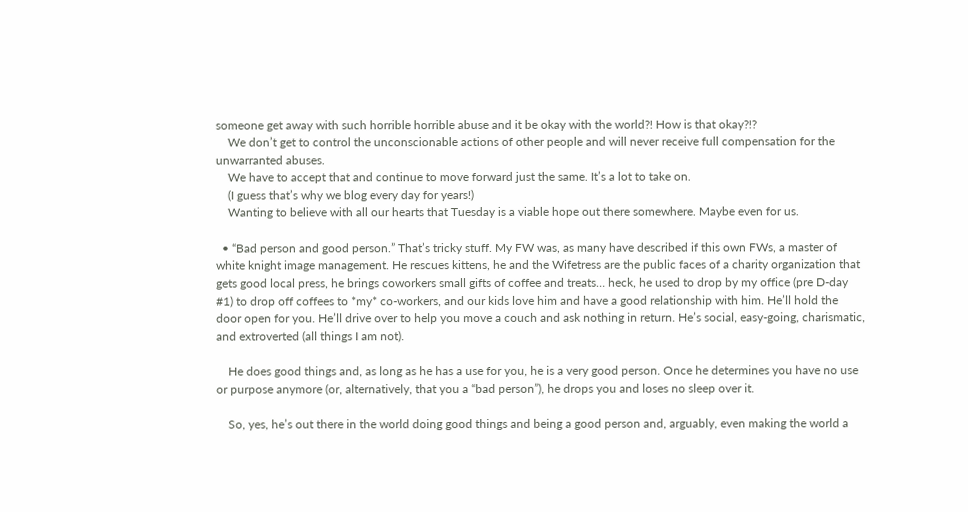someone get away with such horrible horrible abuse and it be okay with the world?! How is that okay?!?
    We don’t get to control the unconscionable actions of other people and will never receive full compensation for the unwarranted abuses.
    We have to accept that and continue to move forward just the same. It’s a lot to take on.
    (I guess that’s why we blog every day for years!)
    Wanting to believe with all our hearts that Tuesday is a viable hope out there somewhere. Maybe even for us.

  • “Bad person and good person.” That’s tricky stuff. My FW was, as many have described if this own FWs, a master of white knight image management. He rescues kittens, he and the Wifetress are the public faces of a charity organization that gets good local press, he brings coworkers small gifts of coffee and treats… heck, he used to drop by my office (pre D-day #1) to drop off coffees to *my* co-workers, and our kids love him and have a good relationship with him. He’ll hold the door open for you. He’ll drive over to help you move a couch and ask nothing in return. He’s social, easy-going, charismatic, and extroverted (all things I am not).

    He does good things and, as long as he has a use for you, he is a very good person. Once he determines you have no use or purpose anymore (or, alternatively, that you a “bad person”), he drops you and loses no sleep over it.

    So, yes, he’s out there in the world doing good things and being a good person and, arguably, even making the world a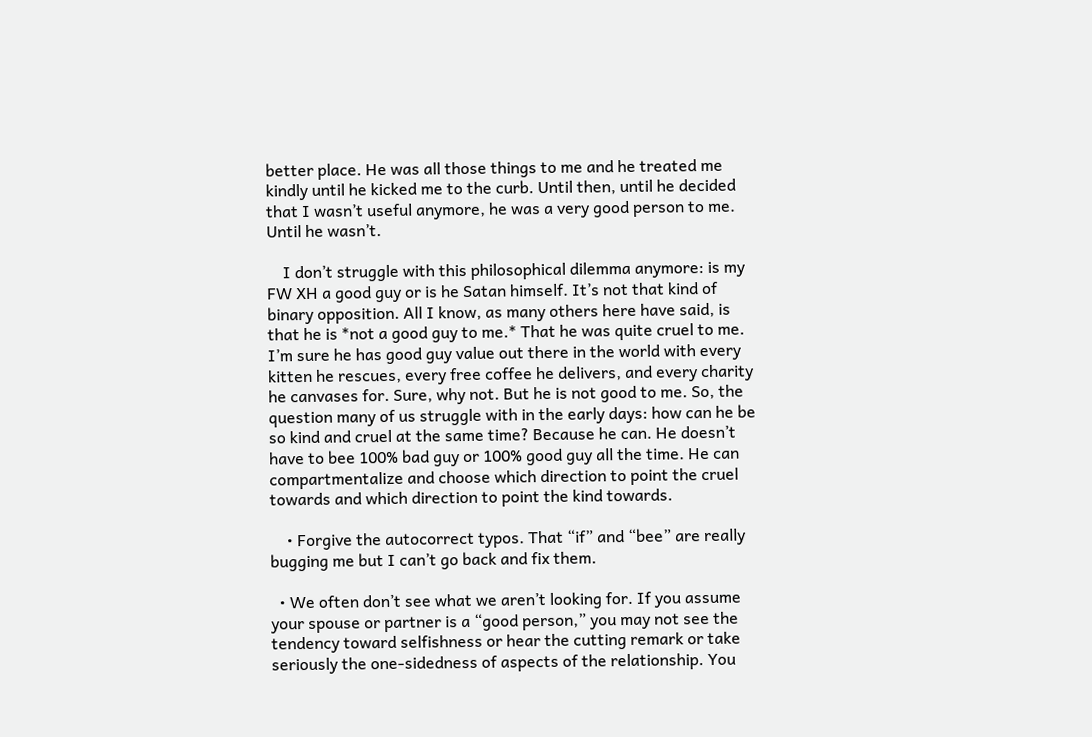better place. He was all those things to me and he treated me kindly until he kicked me to the curb. Until then, until he decided that I wasn’t useful anymore, he was a very good person to me. Until he wasn’t.

    I don’t struggle with this philosophical dilemma anymore: is my FW XH a good guy or is he Satan himself. It’s not that kind of binary opposition. All I know, as many others here have said, is that he is *not a good guy to me.* That he was quite cruel to me. I’m sure he has good guy value out there in the world with every kitten he rescues, every free coffee he delivers, and every charity he canvases for. Sure, why not. But he is not good to me. So, the question many of us struggle with in the early days: how can he be so kind and cruel at the same time? Because he can. He doesn’t have to bee 100% bad guy or 100% good guy all the time. He can compartmentalize and choose which direction to point the cruel towards and which direction to point the kind towards.

    • Forgive the autocorrect typos. That “if” and “bee” are really bugging me but I can’t go back and fix them.

  • We often don’t see what we aren’t looking for. If you assume your spouse or partner is a “good person,” you may not see the tendency toward selfishness or hear the cutting remark or take seriously the one-sidedness of aspects of the relationship. You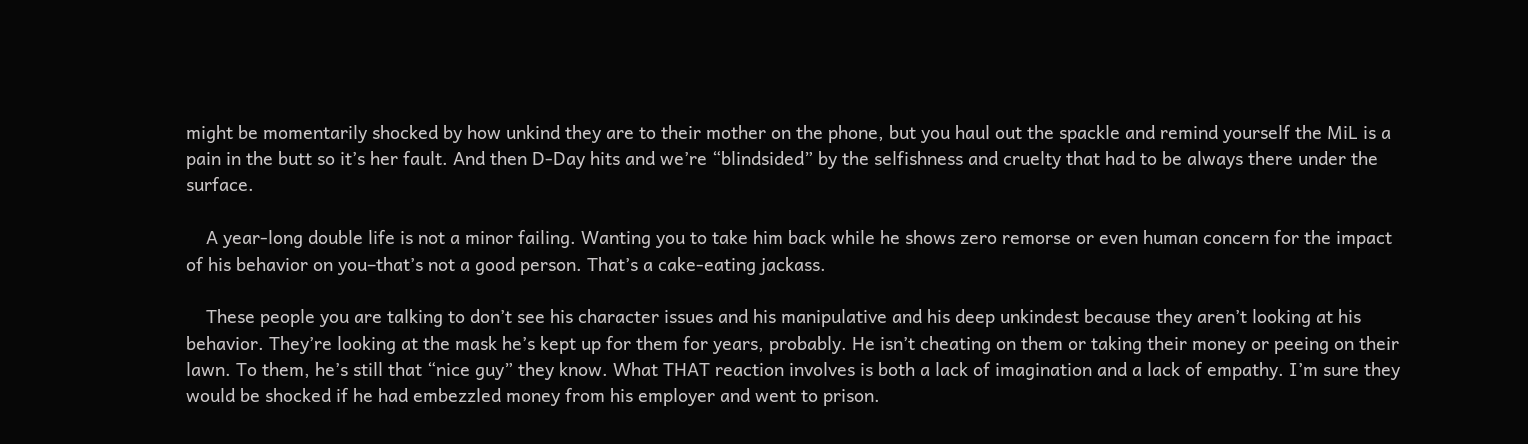might be momentarily shocked by how unkind they are to their mother on the phone, but you haul out the spackle and remind yourself the MiL is a pain in the butt so it’s her fault. And then D-Day hits and we’re “blindsided” by the selfishness and cruelty that had to be always there under the surface.

    A year-long double life is not a minor failing. Wanting you to take him back while he shows zero remorse or even human concern for the impact of his behavior on you–that’s not a good person. That’s a cake-eating jackass.

    These people you are talking to don’t see his character issues and his manipulative and his deep unkindest because they aren’t looking at his behavior. They’re looking at the mask he’s kept up for them for years, probably. He isn’t cheating on them or taking their money or peeing on their lawn. To them, he’s still that “nice guy” they know. What THAT reaction involves is both a lack of imagination and a lack of empathy. I’m sure they would be shocked if he had embezzled money from his employer and went to prison.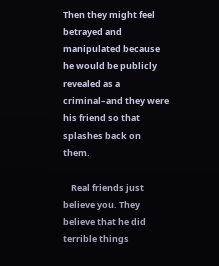Then they might feel betrayed and manipulated because he would be publicly revealed as a criminal–and they were his friend so that splashes back on them.

    Real friends just believe you. They believe that he did terrible things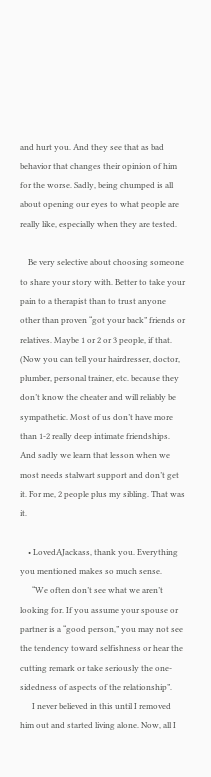and hurt you. And they see that as bad behavior that changes their opinion of him for the worse. Sadly, being chumped is all about opening our eyes to what people are really like, especially when they are tested.

    Be very selective about choosing someone to share your story with. Better to take your pain to a therapist than to trust anyone other than proven “got your back” friends or relatives. Maybe 1 or 2 or 3 people, if that. (Now you can tell your hairdresser, doctor, plumber, personal trainer, etc. because they don’t know the cheater and will reliably be sympathetic. Most of us don’t have more than 1-2 really deep intimate friendships. And sadly we learn that lesson when we most needs stalwart support and don’t get it. For me, 2 people plus my sibling. That was it.

    • LovedAJackass, thank you. Everything you mentioned makes so much sense.
      “We often don’t see what we aren’t looking for. If you assume your spouse or partner is a “good person,” you may not see the tendency toward selfishness or hear the cutting remark or take seriously the one-sidedness of aspects of the relationship”.
      I never believed in this until I removed him out and started living alone. Now, all I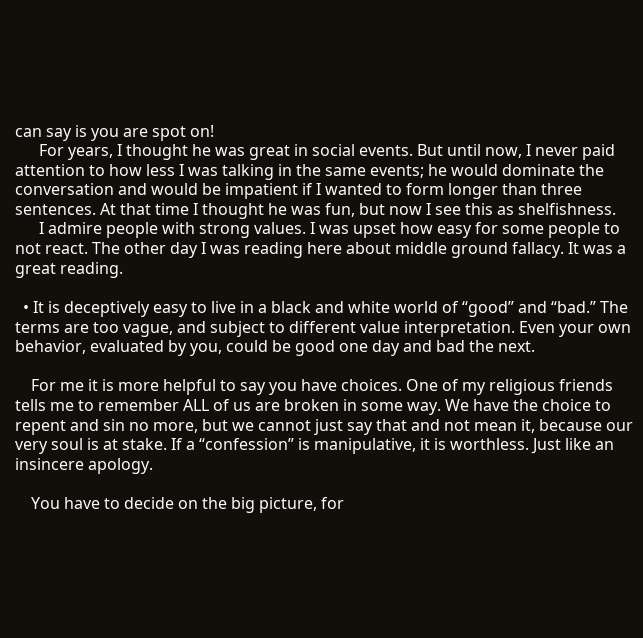can say is you are spot on!
      For years, I thought he was great in social events. But until now, I never paid attention to how less I was talking in the same events; he would dominate the conversation and would be impatient if I wanted to form longer than three sentences. At that time I thought he was fun, but now I see this as shelfishness.
      I admire people with strong values. I was upset how easy for some people to not react. The other day I was reading here about middle ground fallacy. It was a great reading.

  • It is deceptively easy to live in a black and white world of “good” and “bad.” The terms are too vague, and subject to different value interpretation. Even your own behavior, evaluated by you, could be good one day and bad the next.

    For me it is more helpful to say you have choices. One of my religious friends tells me to remember ALL of us are broken in some way. We have the choice to repent and sin no more, but we cannot just say that and not mean it, because our very soul is at stake. If a “confession” is manipulative, it is worthless. Just like an insincere apology.

    You have to decide on the big picture, for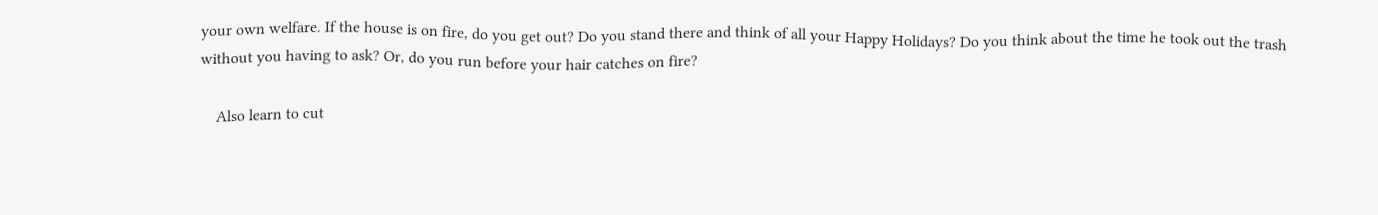your own welfare. If the house is on fire, do you get out? Do you stand there and think of all your Happy Holidays? Do you think about the time he took out the trash without you having to ask? Or, do you run before your hair catches on fire?

    Also learn to cut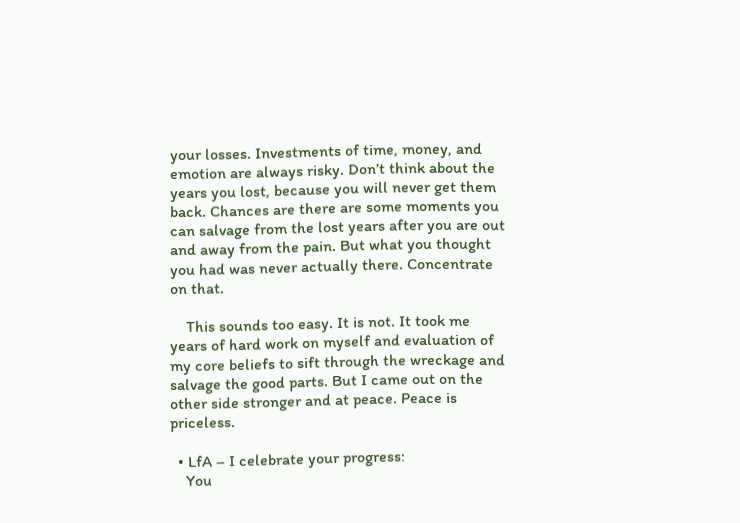your losses. Investments of time, money, and emotion are always risky. Don’t think about the years you lost, because you will never get them back. Chances are there are some moments you can salvage from the lost years after you are out and away from the pain. But what you thought you had was never actually there. Concentrate on that.

    This sounds too easy. It is not. It took me years of hard work on myself and evaluation of my core beliefs to sift through the wreckage and salvage the good parts. But I came out on the other side stronger and at peace. Peace is priceless.

  • LfA – I celebrate your progress:
    You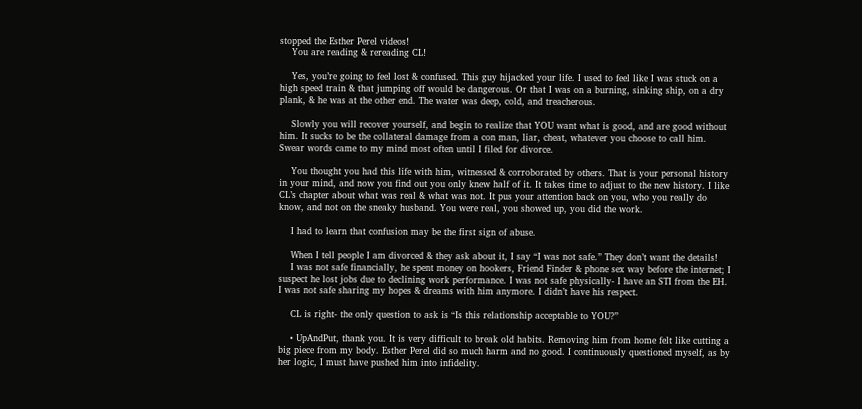stopped the Esther Perel videos!
    You are reading & rereading CL!

    Yes, you’re going to feel lost & confused. This guy hijacked your life. I used to feel like I was stuck on a high speed train & that jumping off would be dangerous. Or that I was on a burning, sinking ship, on a dry plank, & he was at the other end. The water was deep, cold, and treacherous.

    Slowly you will recover yourself, and begin to realize that YOU want what is good, and are good without him. It sucks to be the collateral damage from a con man, liar, cheat, whatever you choose to call him. Swear words came to my mind most often until I filed for divorce.

    You thought you had this life with him, witnessed & corroborated by others. That is your personal history in your mind, and now you find out you only knew half of it. It takes time to adjust to the new history. I like CL’s chapter about what was real & what was not. It pus your attention back on you, who you really do know, and not on the sneaky husband. You were real, you showed up, you did the work.

    I had to learn that confusion may be the first sign of abuse.

    When I tell people I am divorced & they ask about it, I say “I was not safe.” They don’t want the details!
    I was not safe financially, he spent money on hookers, Friend Finder & phone sex way before the internet; I suspect he lost jobs due to declining work performance. I was not safe physically- I have an STI from the EH. I was not safe sharing my hopes & dreams with him anymore. I didn’t have his respect.

    CL is right- the only question to ask is “Is this relationship acceptable to YOU?”

    • UpAndPut, thank you. It is very difficult to break old habits. Removing him from home felt like cutting a big piece from my body. Esther Perel did so much harm and no good. I continuously questioned myself, as by her logic, I must have pushed him into infidelity.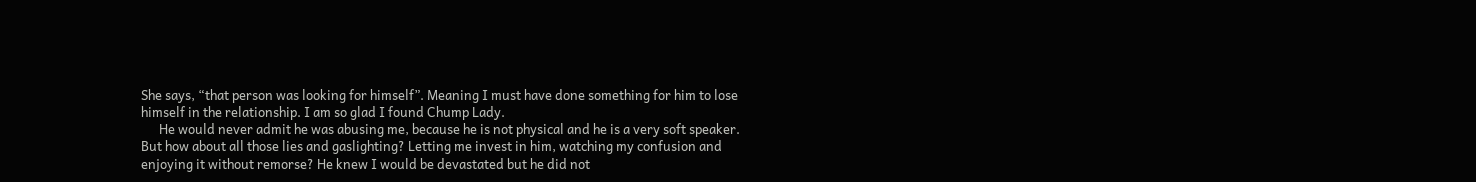She says, “that person was looking for himself”. Meaning I must have done something for him to lose himself in the relationship. I am so glad I found Chump Lady.
      He would never admit he was abusing me, because he is not physical and he is a very soft speaker. But how about all those lies and gaslighting? Letting me invest in him, watching my confusion and enjoying it without remorse? He knew I would be devastated but he did not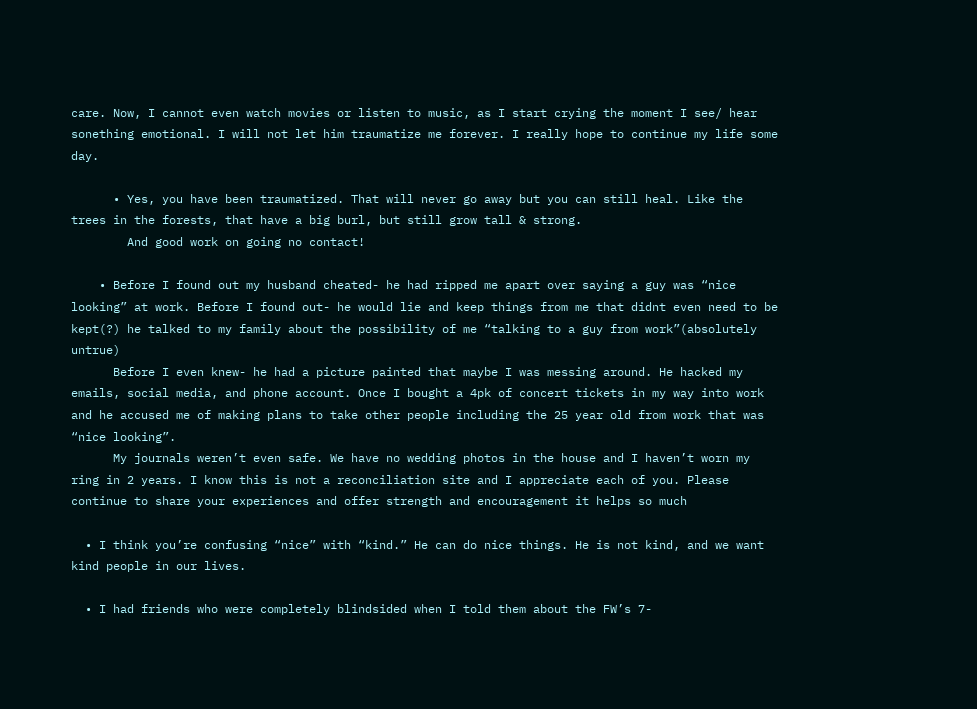care. Now, I cannot even watch movies or listen to music, as I start crying the moment I see/ hear sonething emotional. I will not let him traumatize me forever. I really hope to continue my life some day.

      • Yes, you have been traumatized. That will never go away but you can still heal. Like the trees in the forests, that have a big burl, but still grow tall & strong.
        And good work on going no contact!

    • Before I found out my husband cheated- he had ripped me apart over saying a guy was “nice looking” at work. Before I found out- he would lie and keep things from me that didnt even need to be kept(?) he talked to my family about the possibility of me “talking to a guy from work”(absolutely untrue)
      Before I even knew- he had a picture painted that maybe I was messing around. He hacked my emails, social media, and phone account. Once I bought a 4pk of concert tickets in my way into work and he accused me of making plans to take other people including the 25 year old from work that was “nice looking”.
      My journals weren’t even safe. We have no wedding photos in the house and I haven’t worn my ring in 2 years. I know this is not a reconciliation site and I appreciate each of you. Please continue to share your experiences and offer strength and encouragement it helps so much

  • I think you’re confusing “nice” with “kind.” He can do nice things. He is not kind, and we want kind people in our lives.

  • I had friends who were completely blindsided when I told them about the FW’s 7-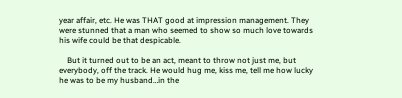year affair, etc. He was THAT good at impression management. They were stunned that a man who seemed to show so much love towards his wife could be that despicable.

    But it turned out to be an act, meant to throw not just me, but everybody, off the track. He would hug me, kiss me, tell me how lucky he was to be my husband…in the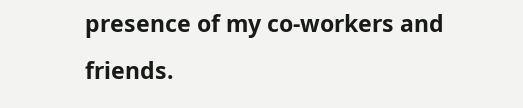presence of my co-workers and friends.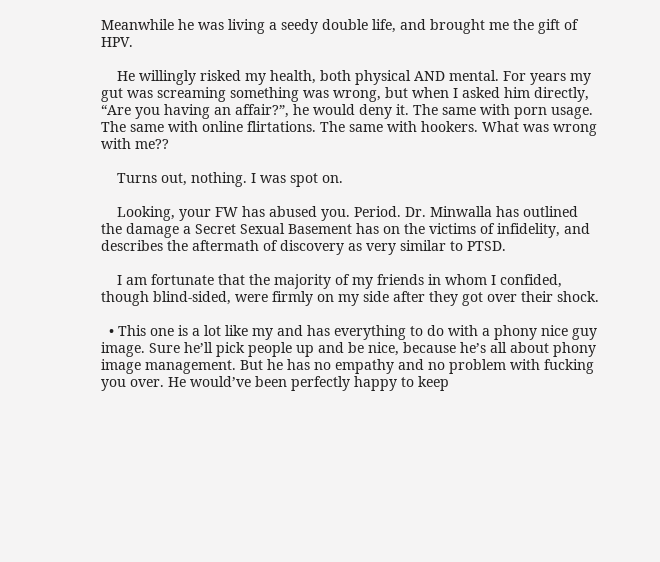Meanwhile he was living a seedy double life, and brought me the gift of HPV.

    He willingly risked my health, both physical AND mental. For years my gut was screaming something was wrong, but when I asked him directly, “Are you having an affair?”, he would deny it. The same with porn usage. The same with online flirtations. The same with hookers. What was wrong with me??

    Turns out, nothing. I was spot on.

    Looking, your FW has abused you. Period. Dr. Minwalla has outlined the damage a Secret Sexual Basement has on the victims of infidelity, and describes the aftermath of discovery as very similar to PTSD.

    I am fortunate that the majority of my friends in whom I confided, though blind-sided, were firmly on my side after they got over their shock.

  • This one is a lot like my and has everything to do with a phony nice guy image. Sure he’ll pick people up and be nice, because he’s all about phony image management. But he has no empathy and no problem with fucking you over. He would’ve been perfectly happy to keep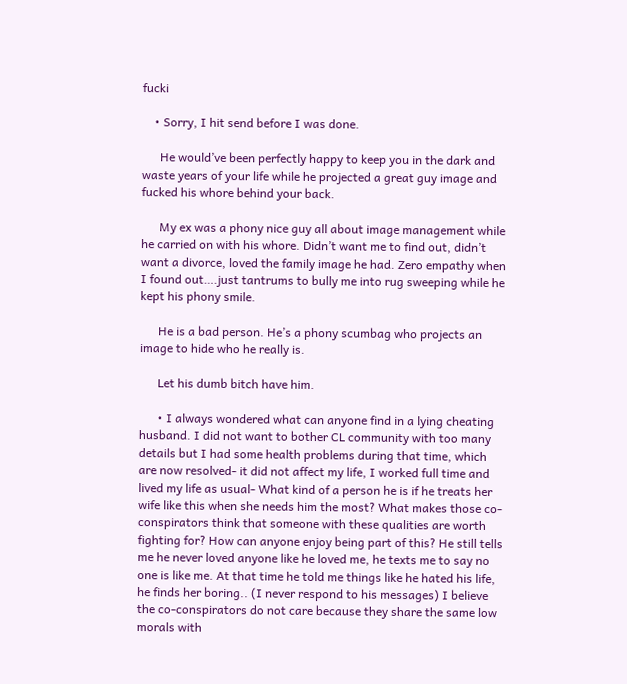fucki

    • Sorry, I hit send before I was done.

      He would’ve been perfectly happy to keep you in the dark and waste years of your life while he projected a great guy image and fucked his whore behind your back.

      My ex was a phony nice guy all about image management while he carried on with his whore. Didn’t want me to find out, didn’t want a divorce, loved the family image he had. Zero empathy when I found out….just tantrums to bully me into rug sweeping while he kept his phony smile.

      He is a bad person. He’s a phony scumbag who projects an image to hide who he really is.

      Let his dumb bitch have him.

      • I always wondered what can anyone find in a lying cheating husband. I did not want to bother CL community with too many details but I had some health problems during that time, which are now resolved- it did not affect my life, I worked full time and lived my life as usual- What kind of a person he is if he treats her wife like this when she needs him the most? What makes those co-conspirators think that someone with these qualities are worth fighting for? How can anyone enjoy being part of this? He still tells me he never loved anyone like he loved me, he texts me to say no one is like me. At that time he told me things like he hated his life, he finds her boring.. (I never respond to his messages) I believe the co-conspirators do not care because they share the same low morals with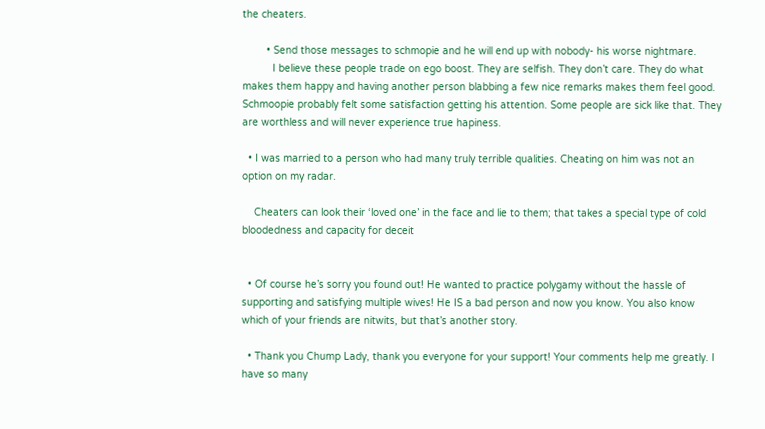the cheaters.

        • Send those messages to schmopie and he will end up with nobody- his worse nightmare.
          I believe these people trade on ego boost. They are selfish. They don’t care. They do what makes them happy and having another person blabbing a few nice remarks makes them feel good. Schmoopie probably felt some satisfaction getting his attention. Some people are sick like that. They are worthless and will never experience true hapiness.

  • I was married to a person who had many truly terrible qualities. Cheating on him was not an option on my radar.

    Cheaters can look their ‘loved one’ in the face and lie to them; that takes a special type of cold bloodedness and capacity for deceit


  • Of course he’s sorry you found out! He wanted to practice polygamy without the hassle of supporting and satisfying multiple wives! He IS a bad person and now you know. You also know which of your friends are nitwits, but that’s another story.

  • Thank you Chump Lady, thank you everyone for your support! Your comments help me greatly. I have so many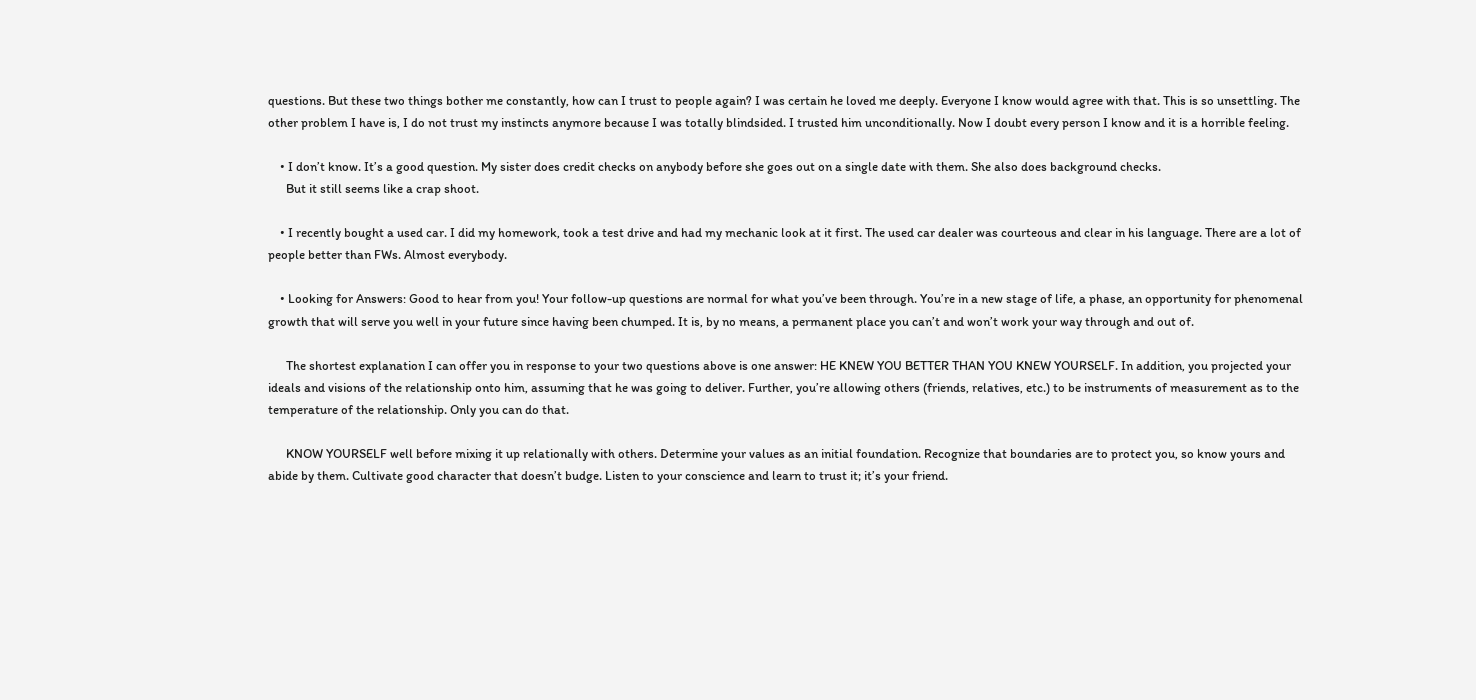questions. But these two things bother me constantly, how can I trust to people again? I was certain he loved me deeply. Everyone I know would agree with that. This is so unsettling. The other problem I have is, I do not trust my instincts anymore because I was totally blindsided. I trusted him unconditionally. Now I doubt every person I know and it is a horrible feeling.

    • I don’t know. It’s a good question. My sister does credit checks on anybody before she goes out on a single date with them. She also does background checks.
      But it still seems like a crap shoot.

    • I recently bought a used car. I did my homework, took a test drive and had my mechanic look at it first. The used car dealer was courteous and clear in his language. There are a lot of people better than FWs. Almost everybody.

    • Looking for Answers: Good to hear from you! Your follow-up questions are normal for what you’ve been through. You’re in a new stage of life, a phase, an opportunity for phenomenal growth that will serve you well in your future since having been chumped. It is, by no means, a permanent place you can’t and won’t work your way through and out of.

      The shortest explanation I can offer you in response to your two questions above is one answer: HE KNEW YOU BETTER THAN YOU KNEW YOURSELF. In addition, you projected your ideals and visions of the relationship onto him, assuming that he was going to deliver. Further, you’re allowing others (friends, relatives, etc.) to be instruments of measurement as to the temperature of the relationship. Only you can do that.

      KNOW YOURSELF well before mixing it up relationally with others. Determine your values as an initial foundation. Recognize that boundaries are to protect you, so know yours and abide by them. Cultivate good character that doesn’t budge. Listen to your conscience and learn to trust it; it’s your friend.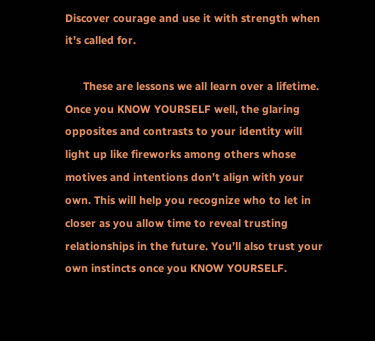Discover courage and use it with strength when it’s called for.

      These are lessons we all learn over a lifetime. Once you KNOW YOURSELF well, the glaring opposites and contrasts to your identity will light up like fireworks among others whose motives and intentions don’t align with your own. This will help you recognize who to let in closer as you allow time to reveal trusting relationships in the future. You’ll also trust your own instincts once you KNOW YOURSELF.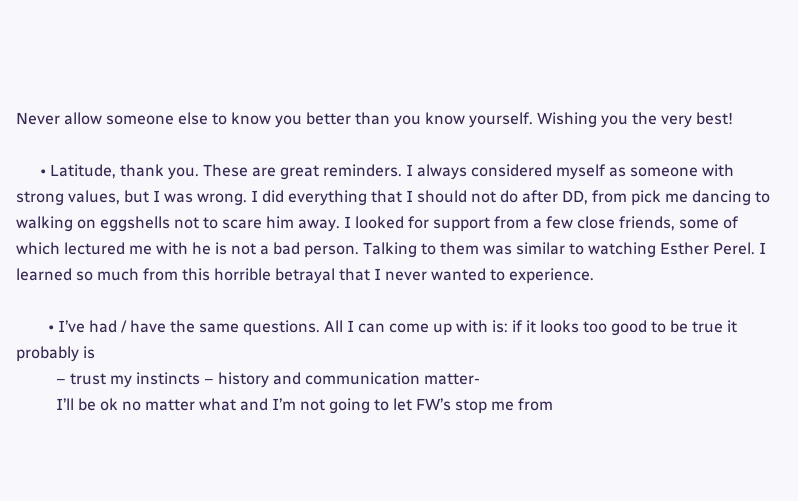Never allow someone else to know you better than you know yourself. Wishing you the very best!

      • Latitude, thank you. These are great reminders. I always considered myself as someone with strong values, but I was wrong. I did everything that I should not do after DD, from pick me dancing to walking on eggshells not to scare him away. I looked for support from a few close friends, some of which lectured me with he is not a bad person. Talking to them was similar to watching Esther Perel. I learned so much from this horrible betrayal that I never wanted to experience.

        • I’ve had / have the same questions. All I can come up with is: if it looks too good to be true it probably is
          – trust my instincts – history and communication matter-
          I’ll be ok no matter what and I’m not going to let FW’s stop me from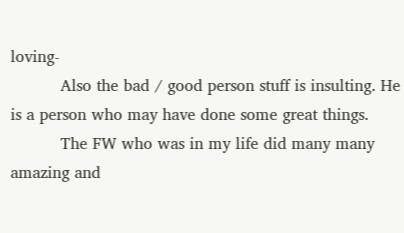loving-
          Also the bad / good person stuff is insulting. He is a person who may have done some great things.
          The FW who was in my life did many many amazing and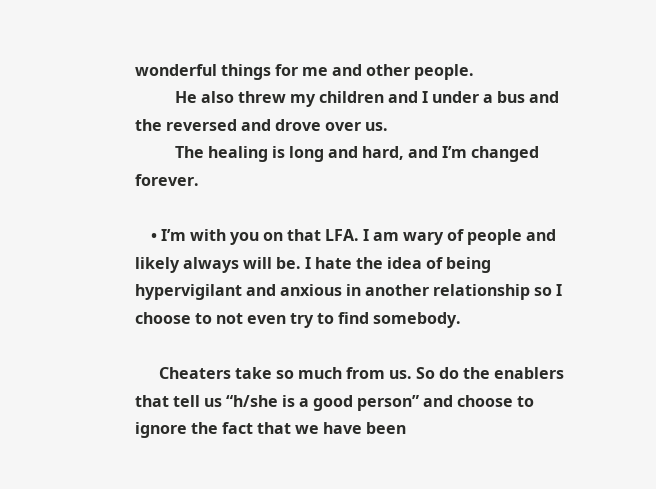wonderful things for me and other people.
          He also threw my children and I under a bus and the reversed and drove over us.
          The healing is long and hard, and I’m changed forever.

    • I’m with you on that LFA. I am wary of people and likely always will be. I hate the idea of being hypervigilant and anxious in another relationship so I choose to not even try to find somebody.

      Cheaters take so much from us. So do the enablers that tell us “h/she is a good person” and choose to ignore the fact that we have been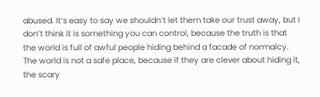abused. It’s easy to say we shouldn’t let them take our trust away, but I don’t think it is something you can control, because the truth is that the world is full of awful people hiding behind a facade of normalcy. The world is not a safe place, because if they are clever about hiding it, the scary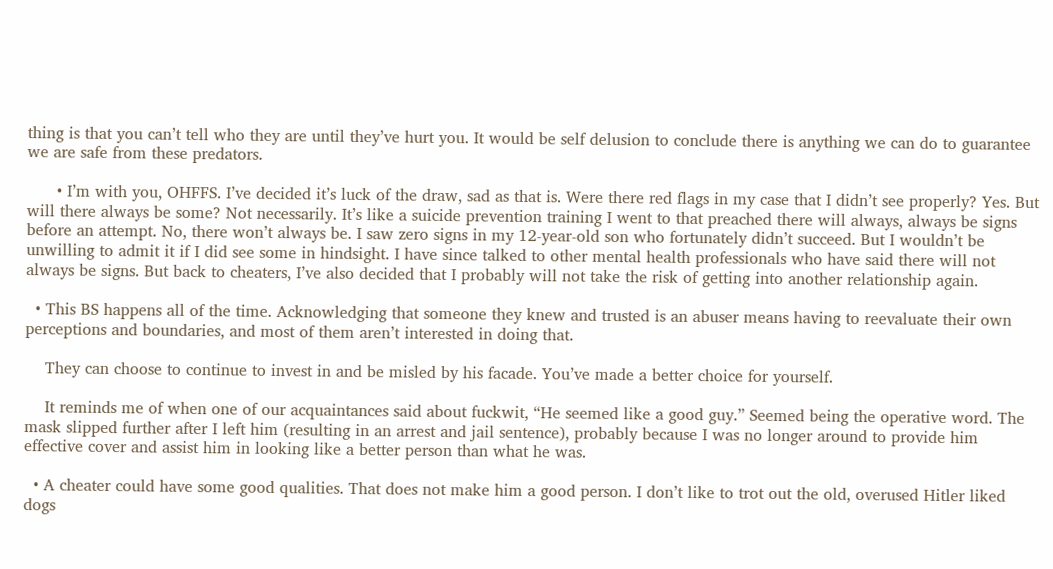thing is that you can’t tell who they are until they’ve hurt you. It would be self delusion to conclude there is anything we can do to guarantee we are safe from these predators.

      • I’m with you, OHFFS. I’ve decided it’s luck of the draw, sad as that is. Were there red flags in my case that I didn’t see properly? Yes. But will there always be some? Not necessarily. It’s like a suicide prevention training I went to that preached there will always, always be signs before an attempt. No, there won’t always be. I saw zero signs in my 12-year-old son who fortunately didn’t succeed. But I wouldn’t be unwilling to admit it if I did see some in hindsight. I have since talked to other mental health professionals who have said there will not always be signs. But back to cheaters, I’ve also decided that I probably will not take the risk of getting into another relationship again.

  • This BS happens all of the time. Acknowledging that someone they knew and trusted is an abuser means having to reevaluate their own perceptions and boundaries, and most of them aren’t interested in doing that.

    They can choose to continue to invest in and be misled by his facade. You’ve made a better choice for yourself.

    It reminds me of when one of our acquaintances said about fuckwit, “He seemed like a good guy.” Seemed being the operative word. The mask slipped further after I left him (resulting in an arrest and jail sentence), probably because I was no longer around to provide him effective cover and assist him in looking like a better person than what he was.

  • A cheater could have some good qualities. That does not make him a good person. I don’t like to trot out the old, overused Hitler liked dogs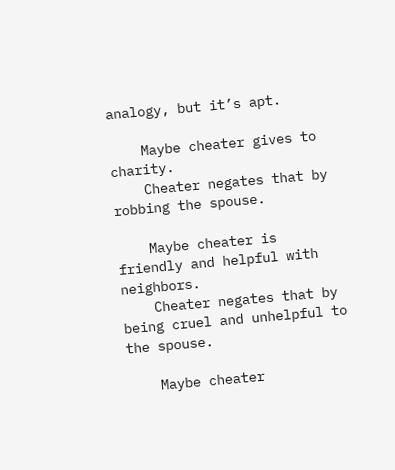analogy, but it’s apt.

    Maybe cheater gives to charity.
    Cheater negates that by robbing the spouse.

    Maybe cheater is friendly and helpful with neighbors.
    Cheater negates that by being cruel and unhelpful to the spouse.

    Maybe cheater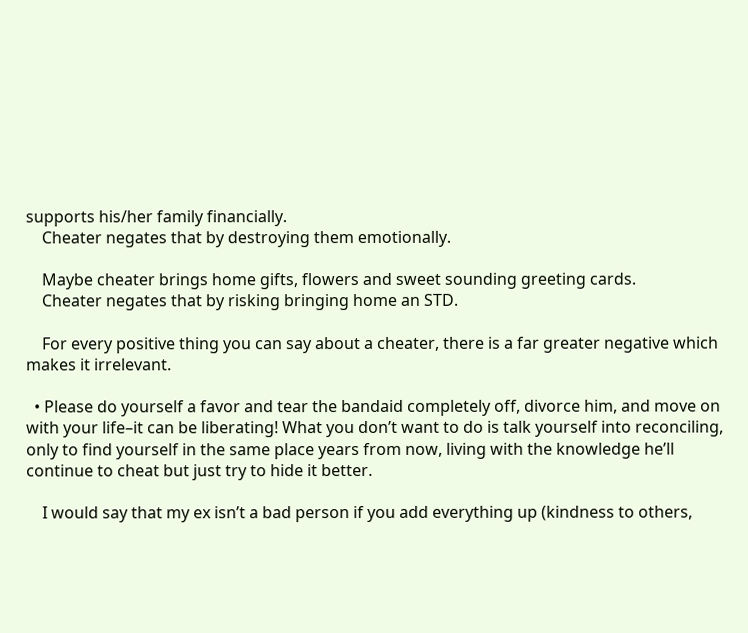supports his/her family financially.
    Cheater negates that by destroying them emotionally.

    Maybe cheater brings home gifts, flowers and sweet sounding greeting cards.
    Cheater negates that by risking bringing home an STD.

    For every positive thing you can say about a cheater, there is a far greater negative which makes it irrelevant.

  • Please do yourself a favor and tear the bandaid completely off, divorce him, and move on with your life–it can be liberating! What you don’t want to do is talk yourself into reconciling, only to find yourself in the same place years from now, living with the knowledge he’ll continue to cheat but just try to hide it better.

    I would say that my ex isn’t a bad person if you add everything up (kindness to others,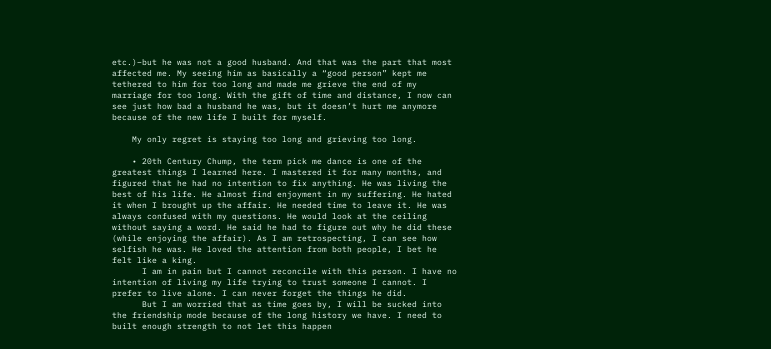etc.)–but he was not a good husband. And that was the part that most affected me. My seeing him as basically a “good person” kept me tethered to him for too long and made me grieve the end of my marriage for too long. With the gift of time and distance, I now can see just how bad a husband he was, but it doesn’t hurt me anymore because of the new life I built for myself.

    My only regret is staying too long and grieving too long.

    • 20th Century Chump, the term pick me dance is one of the greatest things I learned here. I mastered it for many months, and figured that he had no intention to fix anything. He was living the best of his life. He almost find enjoyment in my suffering. He hated it when I brought up the affair. He needed time to leave it. He was always confused with my questions. He would look at the ceiling without saying a word. He said he had to figure out why he did these (while enjoying the affair). As I am retrospecting, I can see how selfish he was. He loved the attention from both people, I bet he felt like a king.
      I am in pain but I cannot reconcile with this person. I have no intention of living my life trying to trust someone I cannot. I prefer to live alone. I can never forget the things he did.
      But I am worried that as time goes by, I will be sucked into the friendship mode because of the long history we have. I need to built enough strength to not let this happen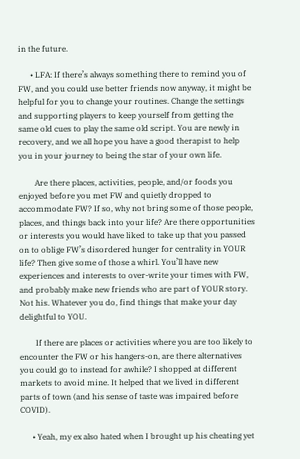in the future.

      • LFA: If there’s always something there to remind you of FW, and you could use better friends now anyway, it might be helpful for you to change your routines. Change the settings and supporting players to keep yourself from getting the same old cues to play the same old script. You are newly in recovery, and we all hope you have a good therapist to help you in your journey to being the star of your own life.

        Are there places, activities, people, and/or foods you enjoyed before you met FW and quietly dropped to accommodate FW? If so, why not bring some of those people, places, and things back into your life? Are there opportunities or interests you would have liked to take up that you passed on to oblige FW’s disordered hunger for centrality in YOUR life? Then give some of those a whirl. You’ll have new experiences and interests to over-write your times with FW, and probably make new friends who are part of YOUR story. Not his. Whatever you do, find things that make your day delightful to YOU.

        If there are places or activities where you are too likely to encounter the FW or his hangers-on, are there alternatives you could go to instead for awhile? I shopped at different markets to avoid mine. It helped that we lived in different parts of town (and his sense of taste was impaired before COVID).

      • Yeah, my ex also hated when I brought up his cheating yet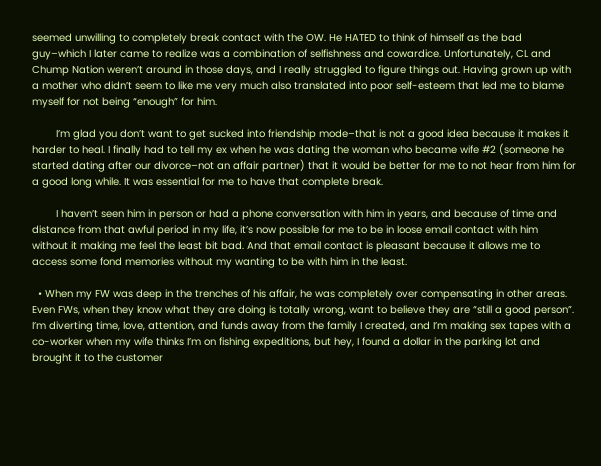seemed unwilling to completely break contact with the OW. He HATED to think of himself as the bad guy–which I later came to realize was a combination of selfishness and cowardice. Unfortunately, CL and Chump Nation weren’t around in those days, and I really struggled to figure things out. Having grown up with a mother who didn’t seem to like me very much also translated into poor self-esteem that led me to blame myself for not being “enough” for him.

        I’m glad you don’t want to get sucked into friendship mode–that is not a good idea because it makes it harder to heal. I finally had to tell my ex when he was dating the woman who became wife #2 (someone he started dating after our divorce–not an affair partner) that it would be better for me to not hear from him for a good long while. It was essential for me to have that complete break.

        I haven’t seen him in person or had a phone conversation with him in years, and because of time and distance from that awful period in my life, it’s now possible for me to be in loose email contact with him without it making me feel the least bit bad. And that email contact is pleasant because it allows me to access some fond memories without my wanting to be with him in the least.

  • When my FW was deep in the trenches of his affair, he was completely over compensating in other areas. Even FWs, when they know what they are doing is totally wrong, want to believe they are “still a good person”. I’m diverting time, love, attention, and funds away from the family I created, and I’m making sex tapes with a co-worker when my wife thinks I’m on fishing expeditions, but hey, I found a dollar in the parking lot and brought it to the customer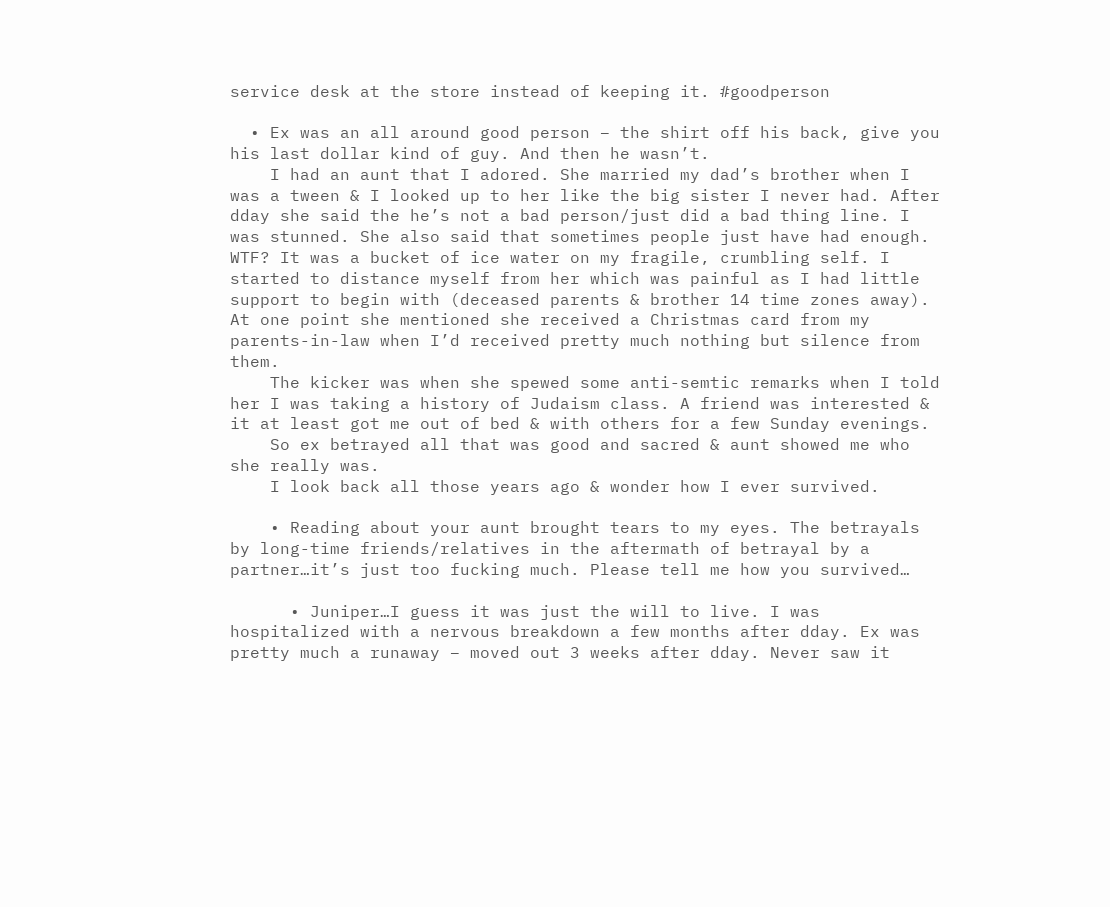service desk at the store instead of keeping it. #goodperson

  • Ex was an all around good person – the shirt off his back, give you his last dollar kind of guy. And then he wasn’t.
    I had an aunt that I adored. She married my dad’s brother when I was a tween & I looked up to her like the big sister I never had. After dday she said the he’s not a bad person/just did a bad thing line. I was stunned. She also said that sometimes people just have had enough. WTF? It was a bucket of ice water on my fragile, crumbling self. I started to distance myself from her which was painful as I had little support to begin with (deceased parents & brother 14 time zones away). At one point she mentioned she received a Christmas card from my parents-in-law when I’d received pretty much nothing but silence from them.
    The kicker was when she spewed some anti-semtic remarks when I told her I was taking a history of Judaism class. A friend was interested & it at least got me out of bed & with others for a few Sunday evenings.
    So ex betrayed all that was good and sacred & aunt showed me who she really was.
    I look back all those years ago & wonder how I ever survived.

    • Reading about your aunt brought tears to my eyes. The betrayals by long-time friends/relatives in the aftermath of betrayal by a partner…it’s just too fucking much. Please tell me how you survived…

      • Juniper…I guess it was just the will to live. I was hospitalized with a nervous breakdown a few months after dday. Ex was pretty much a runaway – moved out 3 weeks after dday. Never saw it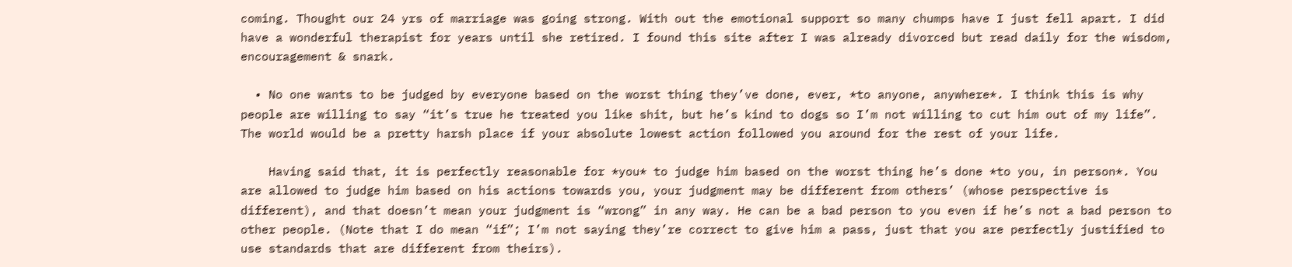coming. Thought our 24 yrs of marriage was going strong. With out the emotional support so many chumps have I just fell apart. I did have a wonderful therapist for years until she retired. I found this site after I was already divorced but read daily for the wisdom, encouragement & snark.

  • No one wants to be judged by everyone based on the worst thing they’ve done, ever, *to anyone, anywhere*. I think this is why people are willing to say “it’s true he treated you like shit, but he’s kind to dogs so I’m not willing to cut him out of my life”. The world would be a pretty harsh place if your absolute lowest action followed you around for the rest of your life.

    Having said that, it is perfectly reasonable for *you* to judge him based on the worst thing he’s done *to you, in person*. You are allowed to judge him based on his actions towards you, your judgment may be different from others’ (whose perspective is different), and that doesn’t mean your judgment is “wrong” in any way. He can be a bad person to you even if he’s not a bad person to other people. (Note that I do mean “if”; I’m not saying they’re correct to give him a pass, just that you are perfectly justified to use standards that are different from theirs).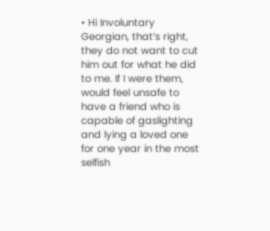• Hi Involuntary Georgian, that’s right, they do not want to cut him out for what he did to me. If I were them, would feel unsafe to have a friend who is capable of gaslighting and lying a loved one for one year in the most selfish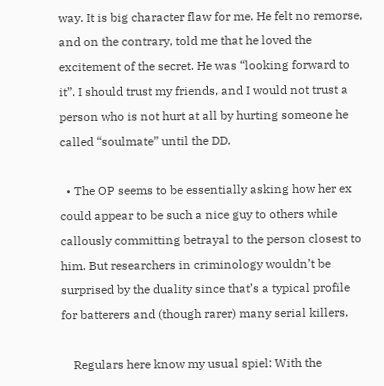way. It is big character flaw for me. He felt no remorse, and on the contrary, told me that he loved the excitement of the secret. He was “looking forward to it”. I should trust my friends, and I would not trust a person who is not hurt at all by hurting someone he called “soulmate” until the DD.

  • The OP seems to be essentially asking how her ex could appear to be such a nice guy to others while callously committing betrayal to the person closest to him. But researchers in criminology wouldn’t be surprised by the duality since that’s a typical profile for batterers and (though rarer) many serial killers.

    Regulars here know my usual spiel: With the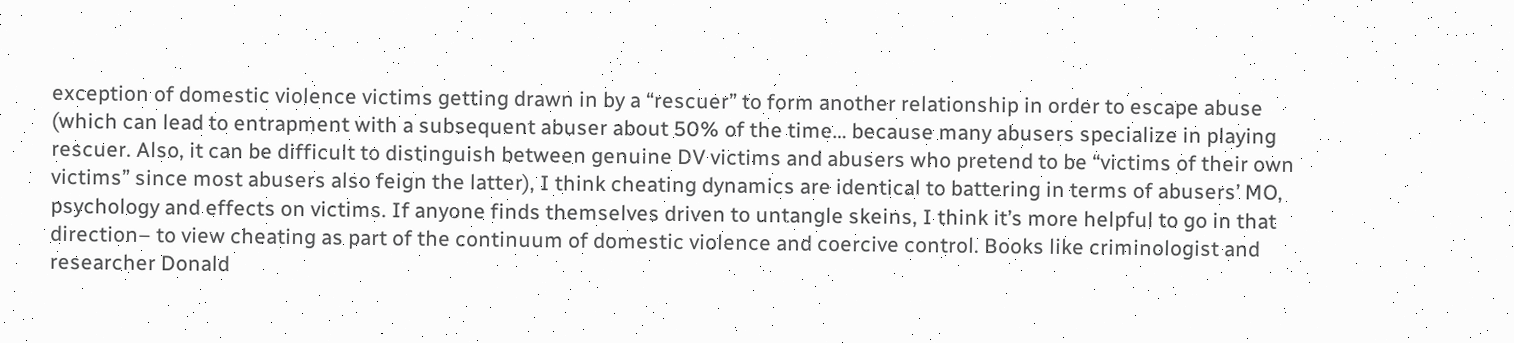exception of domestic violence victims getting drawn in by a “rescuer” to form another relationship in order to escape abuse (which can lead to entrapment with a subsequent abuser about 50% of the time… because many abusers specialize in playing rescuer. Also, it can be difficult to distinguish between genuine DV victims and abusers who pretend to be “victims of their own victims” since most abusers also feign the latter), I think cheating dynamics are identical to battering in terms of abusers’ MO, psychology and effects on victims. If anyone finds themselves driven to untangle skeins, I think it’s more helpful to go in that direction– to view cheating as part of the continuum of domestic violence and coercive control. Books like criminologist and researcher Donald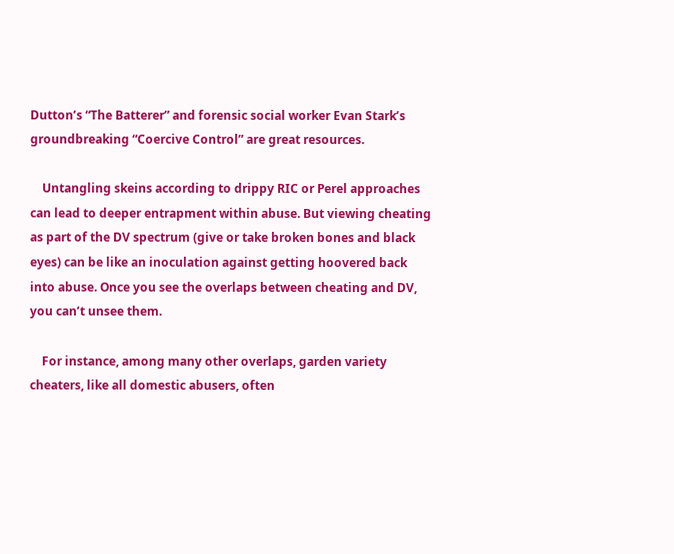Dutton’s “The Batterer” and forensic social worker Evan Stark’s groundbreaking “Coercive Control” are great resources.

    Untangling skeins according to drippy RIC or Perel approaches can lead to deeper entrapment within abuse. But viewing cheating as part of the DV spectrum (give or take broken bones and black eyes) can be like an inoculation against getting hoovered back into abuse. Once you see the overlaps between cheating and DV, you can’t unsee them.

    For instance, among many other overlaps, garden variety cheaters, like all domestic abusers, often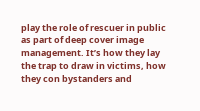play the role of rescuer in public as part of deep cover image management. It’s how they lay the trap to draw in victims, how they con bystanders and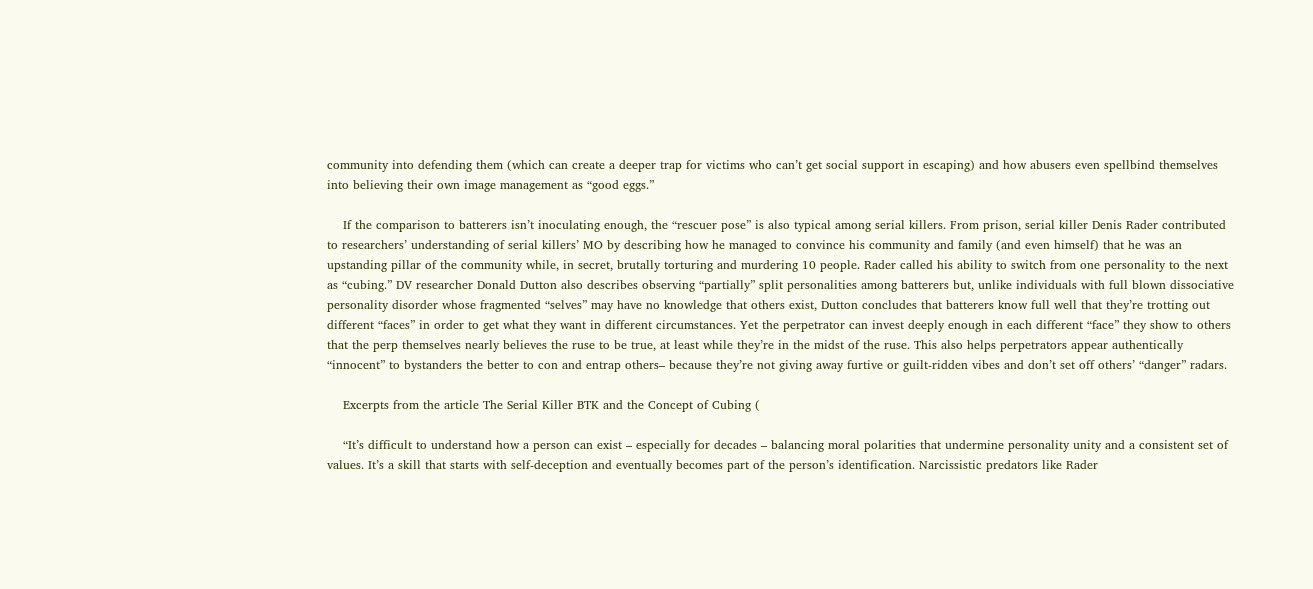community into defending them (which can create a deeper trap for victims who can’t get social support in escaping) and how abusers even spellbind themselves into believing their own image management as “good eggs.”

    If the comparison to batterers isn’t inoculating enough, the “rescuer pose” is also typical among serial killers. From prison, serial killer Denis Rader contributed to researchers’ understanding of serial killers’ MO by describing how he managed to convince his community and family (and even himself) that he was an upstanding pillar of the community while, in secret, brutally torturing and murdering 10 people. Rader called his ability to switch from one personality to the next as “cubing.” DV researcher Donald Dutton also describes observing “partially” split personalities among batterers but, unlike individuals with full blown dissociative personality disorder whose fragmented “selves” may have no knowledge that others exist, Dutton concludes that batterers know full well that they’re trotting out different “faces” in order to get what they want in different circumstances. Yet the perpetrator can invest deeply enough in each different “face” they show to others that the perp themselves nearly believes the ruse to be true, at least while they’re in the midst of the ruse. This also helps perpetrators appear authentically “innocent” to bystanders the better to con and entrap others– because they’re not giving away furtive or guilt-ridden vibes and don’t set off others’ “danger” radars.

    Excerpts from the article The Serial Killer BTK and the Concept of Cubing (

    “It’s difficult to understand how a person can exist – especially for decades – balancing moral polarities that undermine personality unity and a consistent set of values. It’s a skill that starts with self-deception and eventually becomes part of the person’s identification. Narcissistic predators like Rader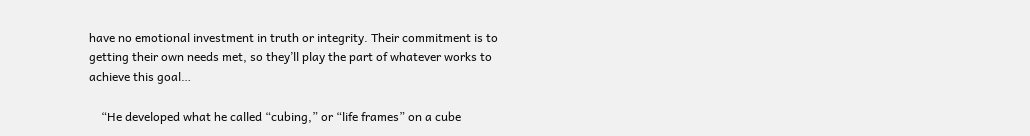have no emotional investment in truth or integrity. Their commitment is to getting their own needs met, so they’ll play the part of whatever works to achieve this goal…

    “He developed what he called “cubing,” or “life frames” on a cube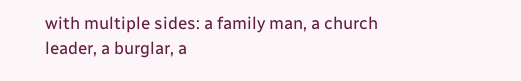with multiple sides: a family man, a church leader, a burglar, a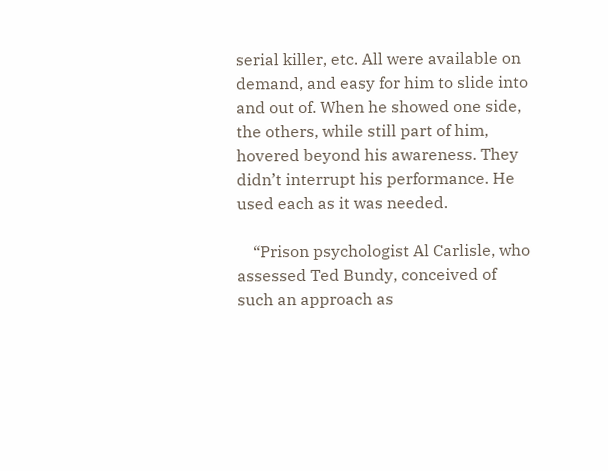serial killer, etc. All were available on demand, and easy for him to slide into and out of. When he showed one side, the others, while still part of him, hovered beyond his awareness. They didn’t interrupt his performance. He used each as it was needed.

    “Prison psychologist Al Carlisle, who assessed Ted Bundy, conceived of such an approach as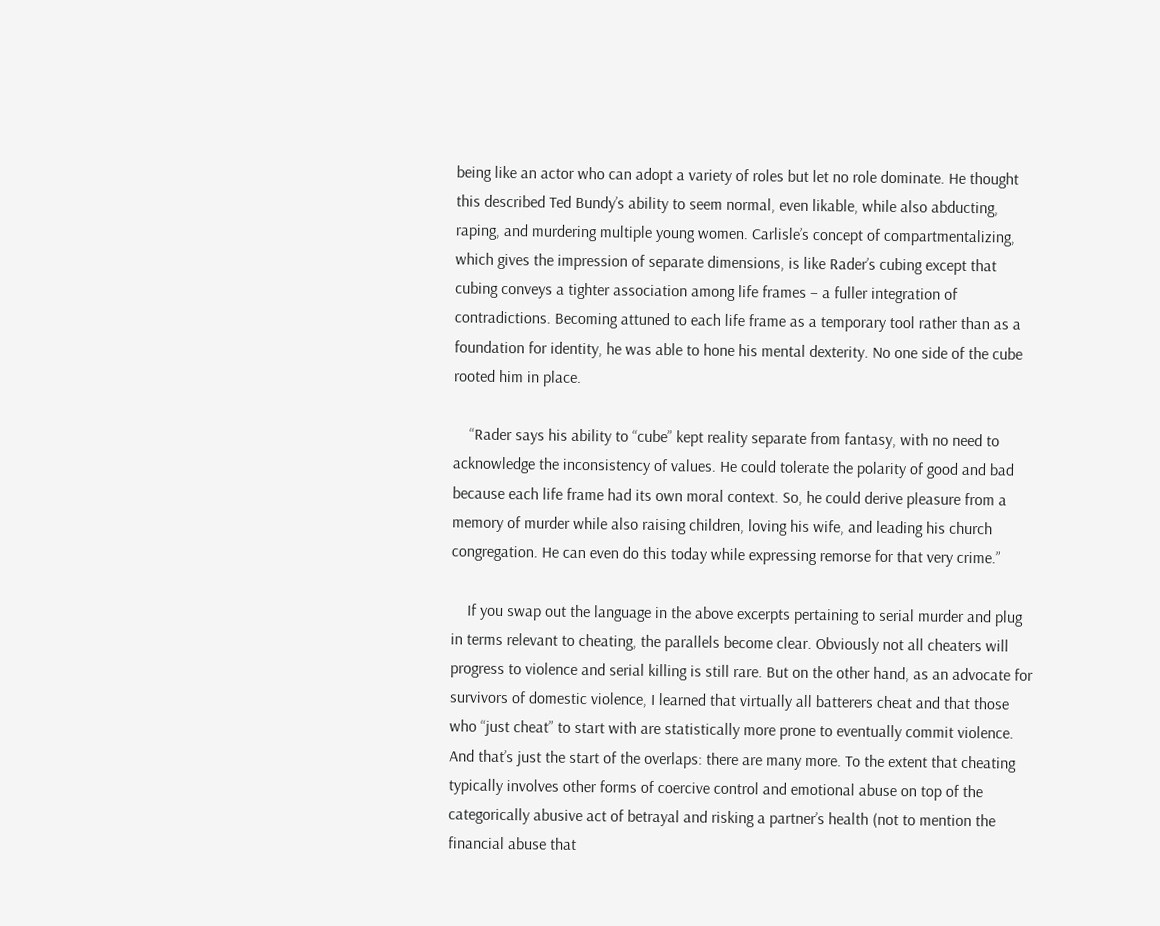being like an actor who can adopt a variety of roles but let no role dominate. He thought this described Ted Bundy’s ability to seem normal, even likable, while also abducting, raping, and murdering multiple young women. Carlisle’s concept of compartmentalizing, which gives the impression of separate dimensions, is like Rader’s cubing except that cubing conveys a tighter association among life frames – a fuller integration of contradictions. Becoming attuned to each life frame as a temporary tool rather than as a foundation for identity, he was able to hone his mental dexterity. No one side of the cube rooted him in place.

    “Rader says his ability to “cube” kept reality separate from fantasy, with no need to acknowledge the inconsistency of values. He could tolerate the polarity of good and bad because each life frame had its own moral context. So, he could derive pleasure from a memory of murder while also raising children, loving his wife, and leading his church congregation. He can even do this today while expressing remorse for that very crime.”

    If you swap out the language in the above excerpts pertaining to serial murder and plug in terms relevant to cheating, the parallels become clear. Obviously not all cheaters will progress to violence and serial killing is still rare. But on the other hand, as an advocate for survivors of domestic violence, I learned that virtually all batterers cheat and that those who “just cheat” to start with are statistically more prone to eventually commit violence. And that’s just the start of the overlaps: there are many more. To the extent that cheating typically involves other forms of coercive control and emotional abuse on top of the categorically abusive act of betrayal and risking a partner’s health (not to mention the financial abuse that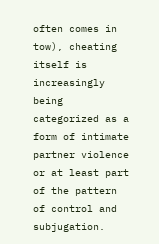often comes in tow), cheating itself is increasingly being categorized as a form of intimate partner violence or at least part of the pattern of control and subjugation.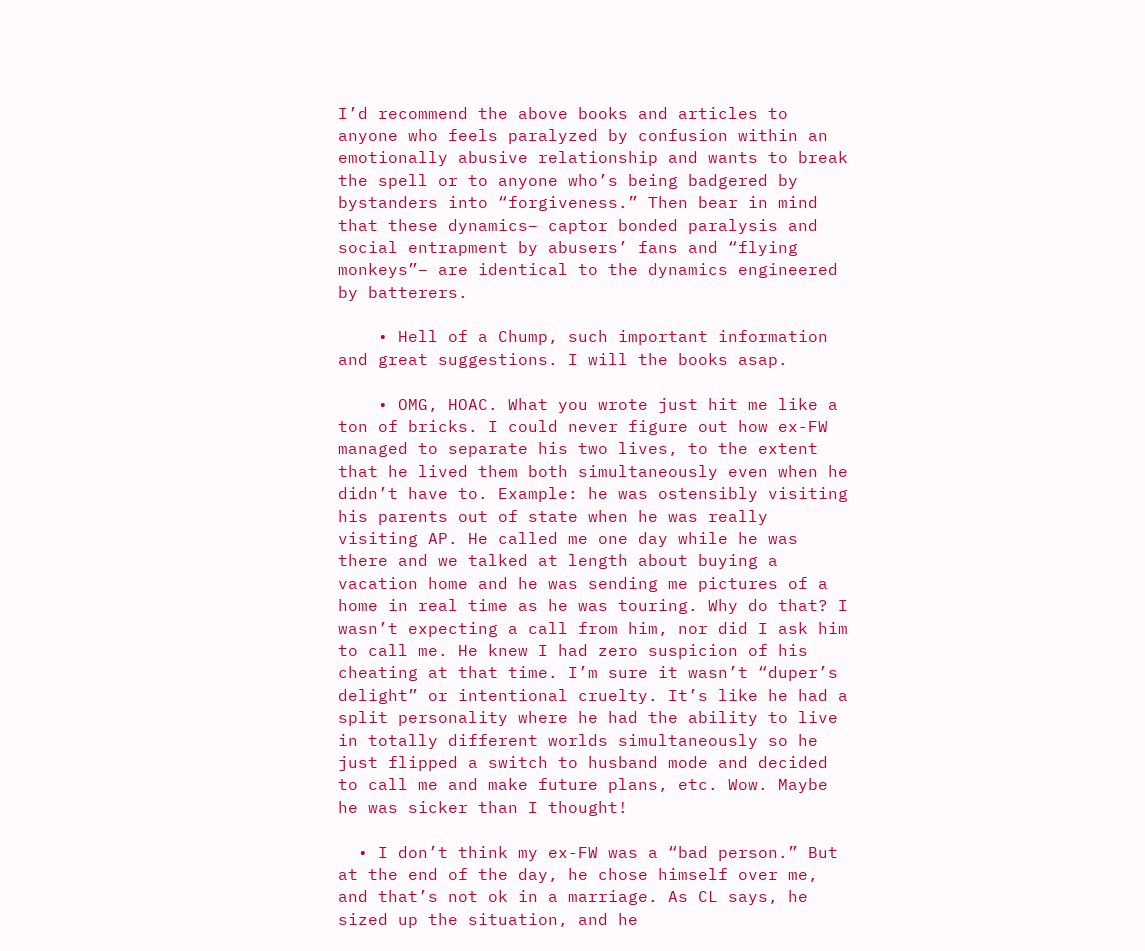I’d recommend the above books and articles to anyone who feels paralyzed by confusion within an emotionally abusive relationship and wants to break the spell or to anyone who’s being badgered by bystanders into “forgiveness.” Then bear in mind that these dynamics– captor bonded paralysis and social entrapment by abusers’ fans and “flying monkeys”– are identical to the dynamics engineered by batterers.

    • Hell of a Chump, such important information and great suggestions. I will the books asap.

    • OMG, HOAC. What you wrote just hit me like a ton of bricks. I could never figure out how ex-FW managed to separate his two lives, to the extent that he lived them both simultaneously even when he didn’t have to. Example: he was ostensibly visiting his parents out of state when he was really visiting AP. He called me one day while he was there and we talked at length about buying a vacation home and he was sending me pictures of a home in real time as he was touring. Why do that? I wasn’t expecting a call from him, nor did I ask him to call me. He knew I had zero suspicion of his cheating at that time. I’m sure it wasn’t “duper’s delight” or intentional cruelty. It’s like he had a split personality where he had the ability to live in totally different worlds simultaneously so he just flipped a switch to husband mode and decided to call me and make future plans, etc. Wow. Maybe he was sicker than I thought!

  • I don’t think my ex-FW was a “bad person.” But at the end of the day, he chose himself over me, and that’s not ok in a marriage. As CL says, he sized up the situation, and he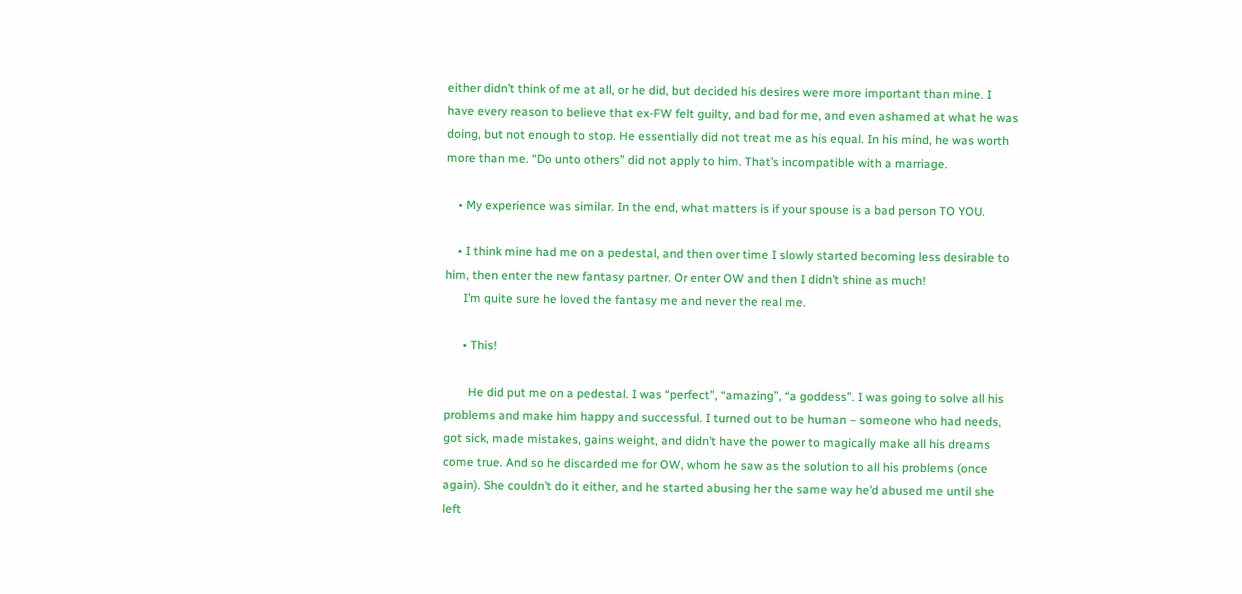either didn’t think of me at all, or he did, but decided his desires were more important than mine. I have every reason to believe that ex-FW felt guilty, and bad for me, and even ashamed at what he was doing, but not enough to stop. He essentially did not treat me as his equal. In his mind, he was worth more than me. “Do unto others” did not apply to him. That’s incompatible with a marriage.

    • My experience was similar. In the end, what matters is if your spouse is a bad person TO YOU.

    • I think mine had me on a pedestal, and then over time I slowly started becoming less desirable to him, then enter the new fantasy partner. Or enter OW and then I didn’t shine as much!
      I’m quite sure he loved the fantasy me and never the real me.

      • This!

        He did put me on a pedestal. I was “perfect”, “amazing”, “a goddess”. I was going to solve all his problems and make him happy and successful. I turned out to be human – someone who had needs, got sick, made mistakes, gains weight, and didn’t have the power to magically make all his dreams come true. And so he discarded me for OW, whom he saw as the solution to all his problems (once again). She couldn’t do it either, and he started abusing her the same way he’d abused me until she left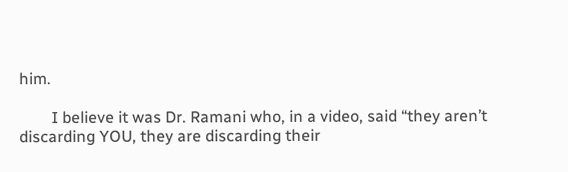him.

        I believe it was Dr. Ramani who, in a video, said “they aren’t discarding YOU, they are discarding their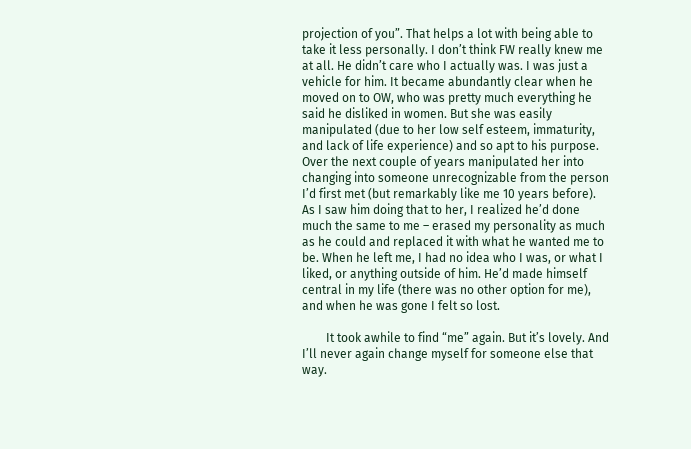projection of you”. That helps a lot with being able to take it less personally. I don’t think FW really knew me at all. He didn’t care who I actually was. I was just a vehicle for him. It became abundantly clear when he moved on to OW, who was pretty much everything he said he disliked in women. But she was easily manipulated (due to her low self esteem, immaturity, and lack of life experience) and so apt to his purpose. Over the next couple of years manipulated her into changing into someone unrecognizable from the person I’d first met (but remarkably like me 10 years before). As I saw him doing that to her, I realized he’d done much the same to me – erased my personality as much as he could and replaced it with what he wanted me to be. When he left me, I had no idea who I was, or what I liked, or anything outside of him. He’d made himself central in my life (there was no other option for me), and when he was gone I felt so lost.

        It took awhile to find “me” again. But it’s lovely. And I’ll never again change myself for someone else that way.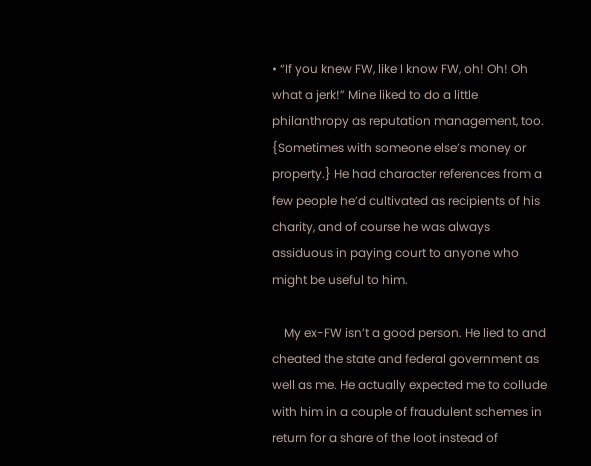• “If you knew FW, like I know FW, oh! Oh! Oh what a jerk!” Mine liked to do a little philanthropy as reputation management, too. {Sometimes with someone else’s money or property.} He had character references from a few people he’d cultivated as recipients of his charity, and of course he was always assiduous in paying court to anyone who might be useful to him.

    My ex-FW isn’t a good person. He lied to and cheated the state and federal government as well as me. He actually expected me to collude with him in a couple of fraudulent schemes in return for a share of the loot instead of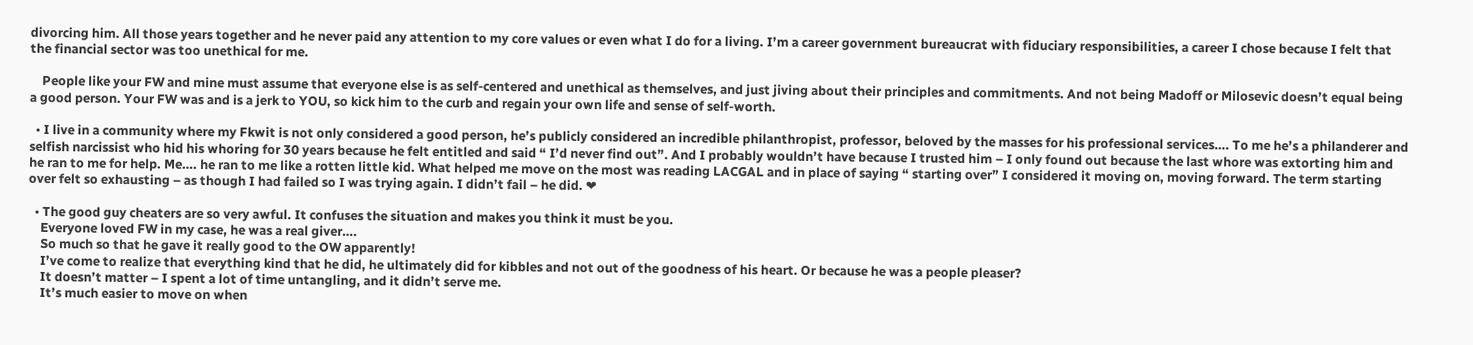divorcing him. All those years together and he never paid any attention to my core values or even what I do for a living. I’m a career government bureaucrat with fiduciary responsibilities, a career I chose because I felt that the financial sector was too unethical for me.

    People like your FW and mine must assume that everyone else is as self-centered and unethical as themselves, and just jiving about their principles and commitments. And not being Madoff or Milosevic doesn’t equal being a good person. Your FW was and is a jerk to YOU, so kick him to the curb and regain your own life and sense of self-worth.

  • I live in a community where my Fkwit is not only considered a good person, he’s publicly considered an incredible philanthropist, professor, beloved by the masses for his professional services…. To me he’s a philanderer and selfish narcissist who hid his whoring for 30 years because he felt entitled and said “ I’d never find out”. And I probably wouldn’t have because I trusted him – I only found out because the last whore was extorting him and he ran to me for help. Me…. he ran to me like a rotten little kid. What helped me move on the most was reading LACGAL and in place of saying “ starting over” I considered it moving on, moving forward. The term starting over felt so exhausting – as though I had failed so I was trying again. I didn’t fail – he did. ❤

  • The good guy cheaters are so very awful. It confuses the situation and makes you think it must be you.
    Everyone loved FW in my case, he was a real giver….
    So much so that he gave it really good to the OW apparently!
    I’ve come to realize that everything kind that he did, he ultimately did for kibbles and not out of the goodness of his heart. Or because he was a people pleaser?
    It doesn’t matter – I spent a lot of time untangling, and it didn’t serve me.
    It’s much easier to move on when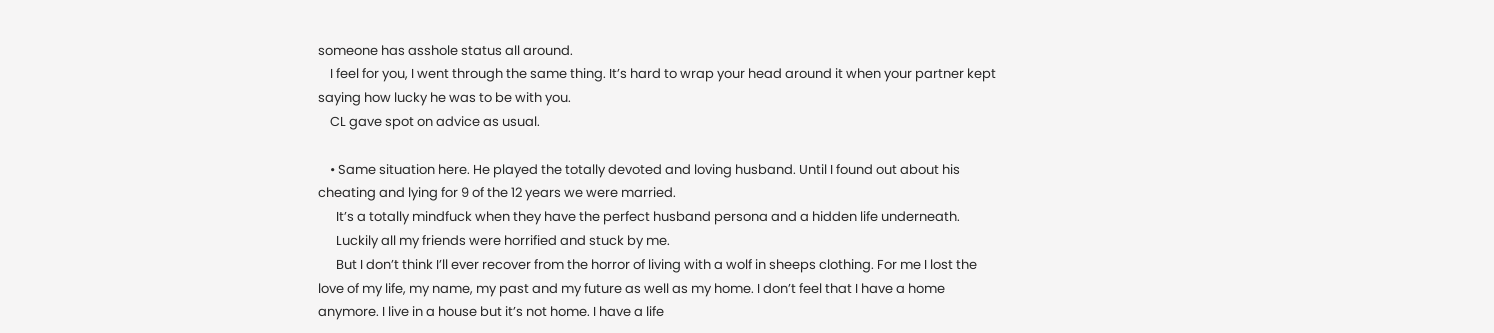someone has asshole status all around.
    I feel for you, I went through the same thing. It’s hard to wrap your head around it when your partner kept saying how lucky he was to be with you.
    CL gave spot on advice as usual.

    • Same situation here. He played the totally devoted and loving husband. Until I found out about his cheating and lying for 9 of the 12 years we were married.
      It’s a totally mindfuck when they have the perfect husband persona and a hidden life underneath.
      Luckily all my friends were horrified and stuck by me.
      But I don’t think I’ll ever recover from the horror of living with a wolf in sheeps clothing. For me I lost the love of my life, my name, my past and my future as well as my home. I don’t feel that I have a home anymore. I live in a house but it’s not home. I have a life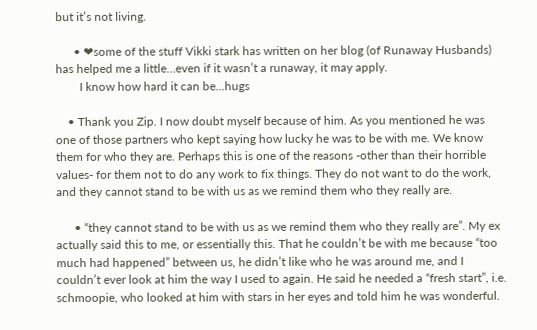but it’s not living.

      • ❤some of the stuff Vikki stark has written on her blog (of Runaway Husbands) has helped me a little…even if it wasn’t a runaway, it may apply.
        I know how hard it can be…hugs

    • Thank you Zip. I now doubt myself because of him. As you mentioned he was one of those partners who kept saying how lucky he was to be with me. We know them for who they are. Perhaps this is one of the reasons -other than their horrible values- for them not to do any work to fix things. They do not want to do the work, and they cannot stand to be with us as we remind them who they really are.

      • “they cannot stand to be with us as we remind them who they really are”. My ex actually said this to me, or essentially this. That he couldn’t be with me because “too much had happened” between us, he didn’t like who he was around me, and I couldn’t ever look at him the way I used to again. He said he needed a “fresh start”, i.e. schmoopie, who looked at him with stars in her eyes and told him he was wonderful.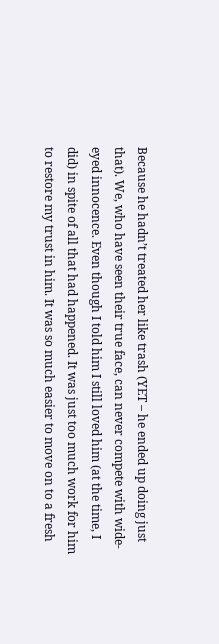Because he hadn’t treated her like trash (YET – he ended up doing just that). We, who have seen their true face, can never compete with wide-eyed innocence. Even though I told him I still loved him (at the time, I did) in spite of all that had happened. It was just too much work for him to restore my trust in him. It was so much easier to move on to a fresh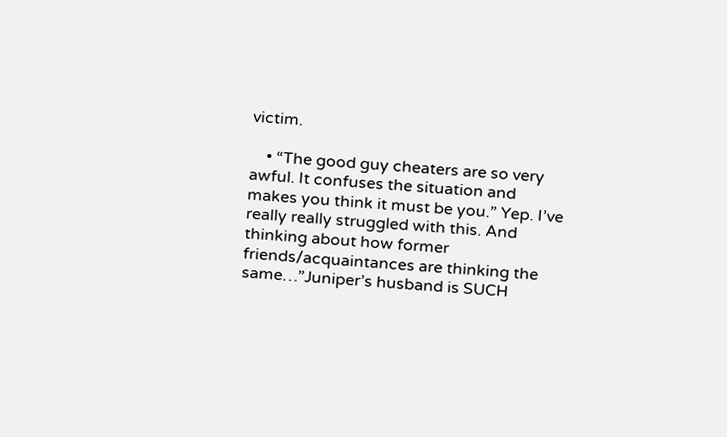victim.

    • “The good guy cheaters are so very awful. It confuses the situation and makes you think it must be you.” Yep. I’ve really really struggled with this. And thinking about how former friends/acquaintances are thinking the same…”Juniper’s husband is SUCH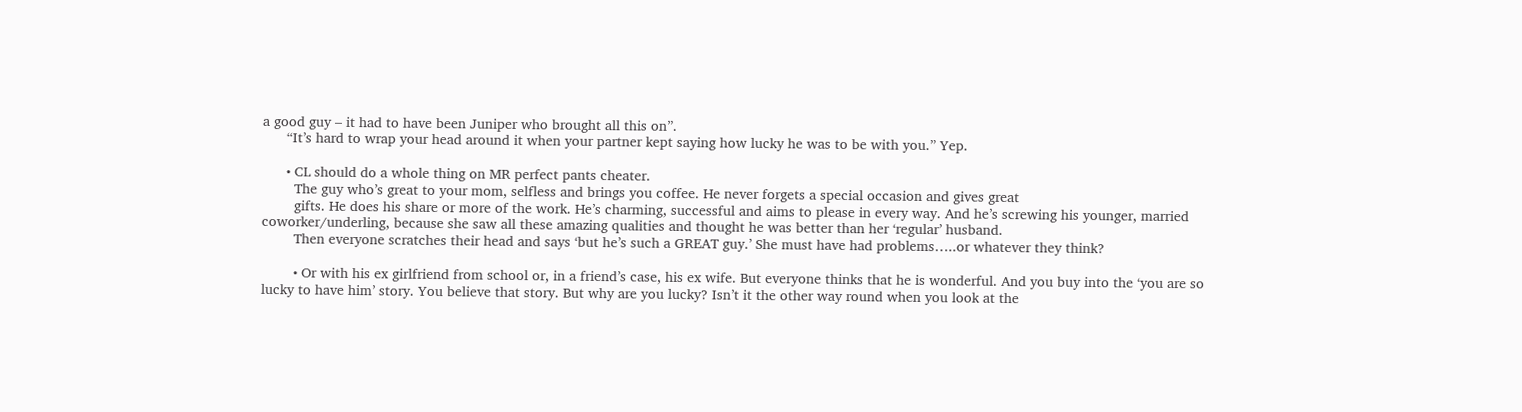a good guy – it had to have been Juniper who brought all this on”.
      “It’s hard to wrap your head around it when your partner kept saying how lucky he was to be with you.” Yep.

      • CL should do a whole thing on MR perfect pants cheater.
        The guy who’s great to your mom, selfless and brings you coffee. He never forgets a special occasion and gives great
        gifts. He does his share or more of the work. He’s charming, successful and aims to please in every way. And he’s screwing his younger, married coworker/underling, because she saw all these amazing qualities and thought he was better than her ‘regular’ husband.
        Then everyone scratches their head and says ‘but he’s such a GREAT guy.’ She must have had problems…..or whatever they think?

        • Or with his ex girlfriend from school or, in a friend’s case, his ex wife. But everyone thinks that he is wonderful. And you buy into the ‘you are so lucky to have him’ story. You believe that story. But why are you lucky? Isn’t it the other way round when you look at the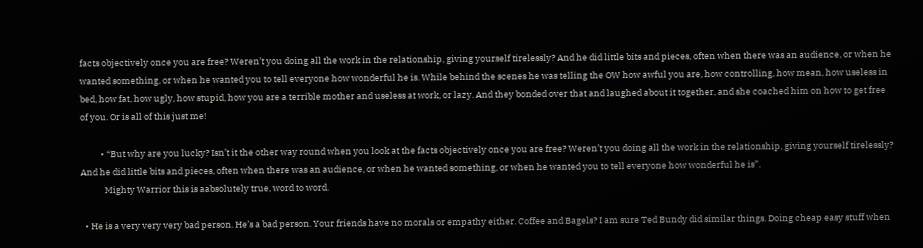facts objectively once you are free? Weren’t you doing all the work in the relationship, giving yourself tirelessly? And he did little bits and pieces, often when there was an audience, or when he wanted something, or when he wanted you to tell everyone how wonderful he is. While behind the scenes he was telling the OW how awful you are, how controlling, how mean, how useless in bed, how fat, how ugly, how stupid, how you are a terrible mother and useless at work, or lazy. And they bonded over that and laughed about it together, and she coached him on how to get free of you. Or is all of this just me!

          • “But why are you lucky? Isn’t it the other way round when you look at the facts objectively once you are free? Weren’t you doing all the work in the relationship, giving yourself tirelessly? And he did little bits and pieces, often when there was an audience, or when he wanted something, or when he wanted you to tell everyone how wonderful he is”.
            Mighty Warrior this is aabsolutely true, word to word.

  • He is a very very very bad person. He’s a bad person. Your friends have no morals or empathy either. Coffee and Bagels? I am sure Ted Bundy did similar things. Doing cheap easy stuff when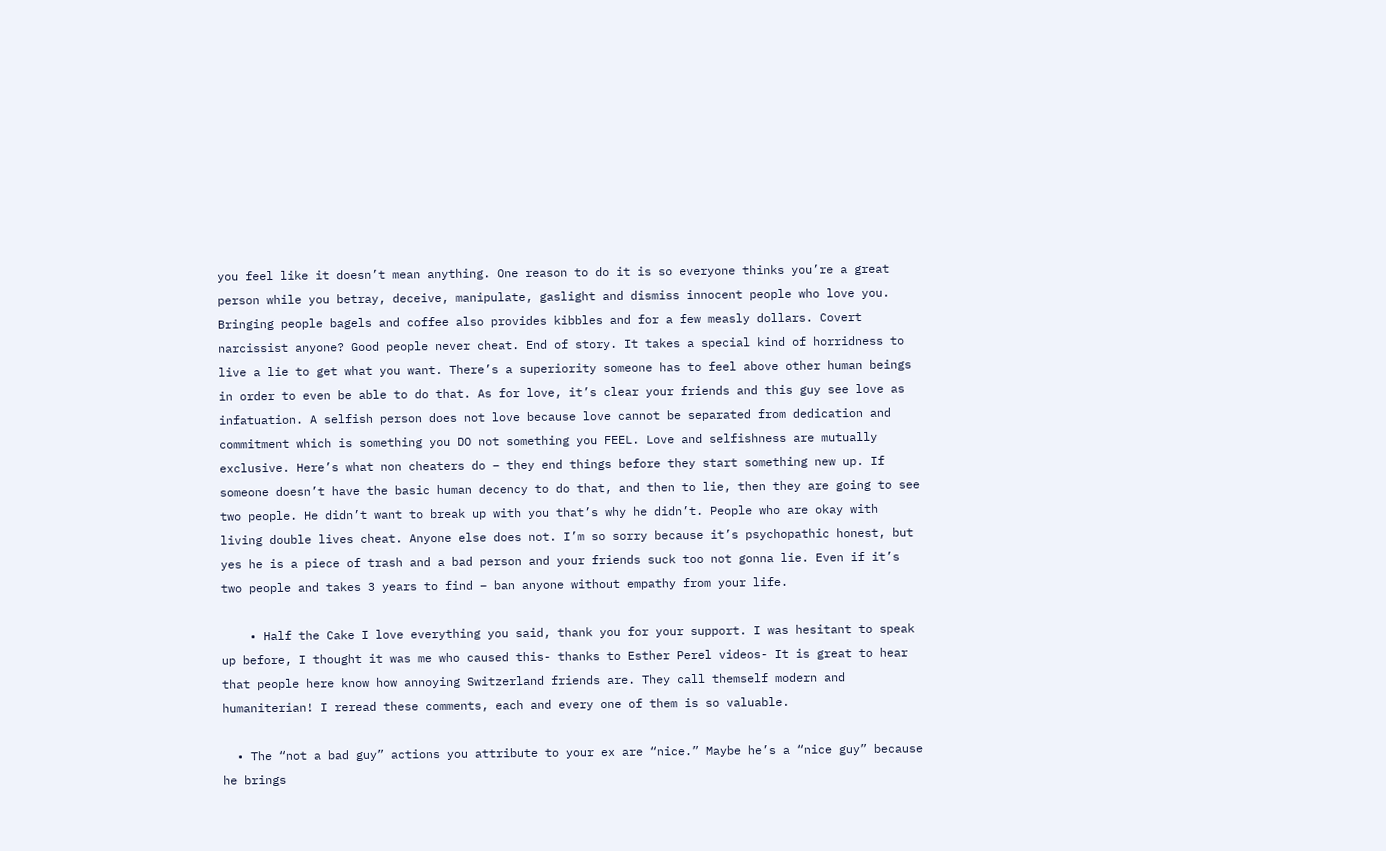you feel like it doesn’t mean anything. One reason to do it is so everyone thinks you’re a great person while you betray, deceive, manipulate, gaslight and dismiss innocent people who love you. Bringing people bagels and coffee also provides kibbles and for a few measly dollars. Covert narcissist anyone? Good people never cheat. End of story. It takes a special kind of horridness to live a lie to get what you want. There’s a superiority someone has to feel above other human beings in order to even be able to do that. As for love, it’s clear your friends and this guy see love as infatuation. A selfish person does not love because love cannot be separated from dedication and commitment which is something you DO not something you FEEL. Love and selfishness are mutually exclusive. Here’s what non cheaters do – they end things before they start something new up. If someone doesn’t have the basic human decency to do that, and then to lie, then they are going to see two people. He didn’t want to break up with you that’s why he didn’t. People who are okay with living double lives cheat. Anyone else does not. I’m so sorry because it’s psychopathic honest, but yes he is a piece of trash and a bad person and your friends suck too not gonna lie. Even if it’s two people and takes 3 years to find – ban anyone without empathy from your life.

    • Half the Cake I love everything you said, thank you for your support. I was hesitant to speak up before, I thought it was me who caused this- thanks to Esther Perel videos- It is great to hear that people here know how annoying Switzerland friends are. They call themself modern and humaniterian! I reread these comments, each and every one of them is so valuable.

  • The “not a bad guy” actions you attribute to your ex are “nice.” Maybe he’s a “nice guy” because he brings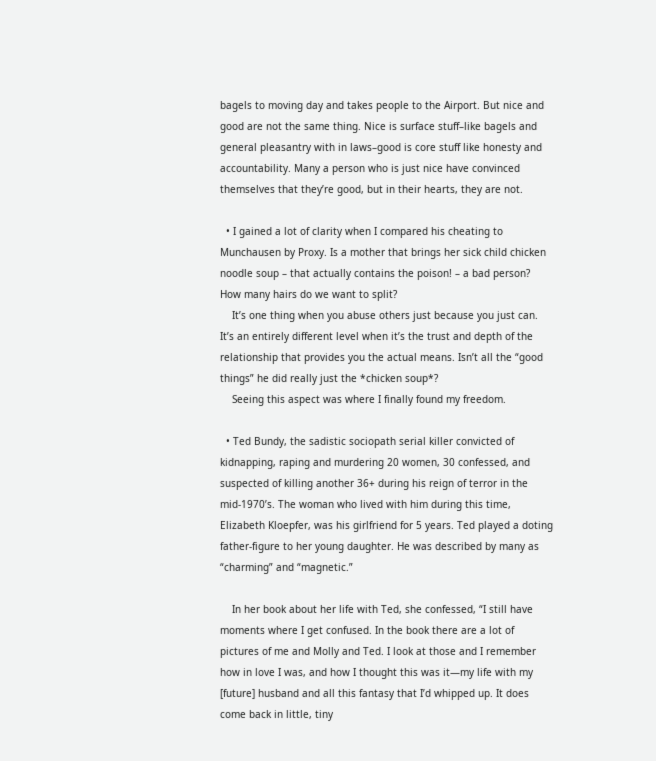bagels to moving day and takes people to the Airport. But nice and good are not the same thing. Nice is surface stuff–like bagels and general pleasantry with in laws–good is core stuff like honesty and accountability. Many a person who is just nice have convinced themselves that they’re good, but in their hearts, they are not.

  • I gained a lot of clarity when I compared his cheating to Munchausen by Proxy. Is a mother that brings her sick child chicken noodle soup – that actually contains the poison! – a bad person? How many hairs do we want to split?
    It’s one thing when you abuse others just because you just can. It’s an entirely different level when it’s the trust and depth of the relationship that provides you the actual means. Isn’t all the “good things” he did really just the *chicken soup*?
    Seeing this aspect was where I finally found my freedom.

  • Ted Bundy, the sadistic sociopath serial killer convicted of kidnapping, raping and murdering 20 women, 30 confessed, and suspected of killing another 36+ during his reign of terror in the mid-1970’s. The woman who lived with him during this time, Elizabeth Kloepfer, was his girlfriend for 5 years. Ted played a doting father-figure to her young daughter. He was described by many as “charming” and “magnetic.”

    In her book about her life with Ted, she confessed, “I still have moments where I get confused. In the book there are a lot of pictures of me and Molly and Ted. I look at those and I remember how in love I was, and how I thought this was it—my life with my [future] husband and all this fantasy that I’d whipped up. It does come back in little, tiny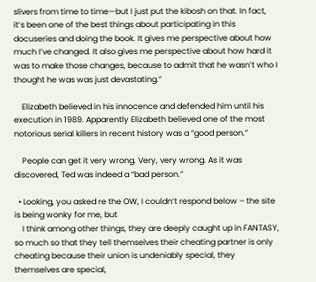slivers from time to time—but I just put the kibosh on that. In fact, it’s been one of the best things about participating in this docuseries and doing the book. It gives me perspective about how much I’ve changed. It also gives me perspective about how hard it was to make those changes, because to admit that he wasn’t who I thought he was was just devastating.”

    Elizabeth believed in his innocence and defended him until his execution in 1989. Apparently Elizabeth believed one of the most notorious serial killers in recent history was a “good person.”

    People can get it very wrong. Very, very wrong. As it was discovered, Ted was indeed a “bad person.”

  • Looking, you asked re the OW, I couldn’t respond below – the site is being wonky for me, but
    I think among other things, they are deeply caught up in FANTASY, so much so that they tell themselves their cheating partner is only cheating because their union is undeniably special, they themselves are special,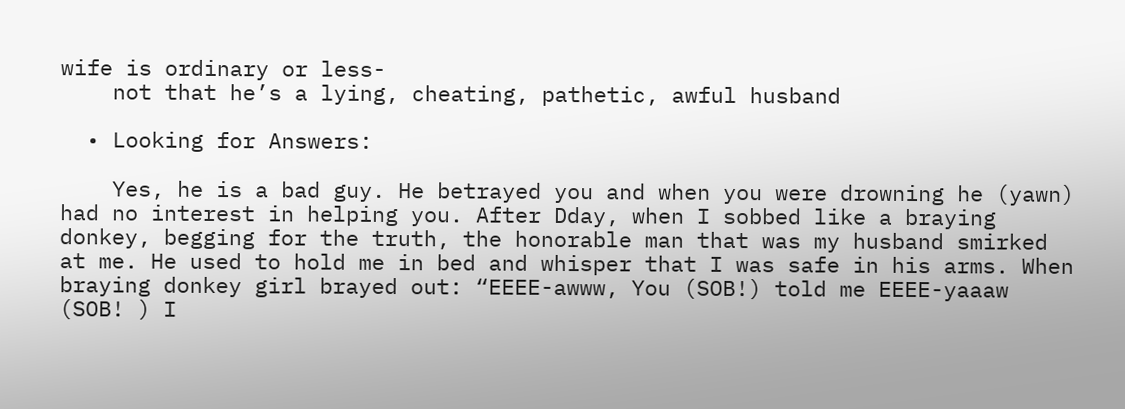wife is ordinary or less-
    not that he’s a lying, cheating, pathetic, awful husband

  • Looking for Answers:

    Yes, he is a bad guy. He betrayed you and when you were drowning he (yawn) had no interest in helping you. After Dday, when I sobbed like a braying donkey, begging for the truth, the honorable man that was my husband smirked at me. He used to hold me in bed and whisper that I was safe in his arms. When braying donkey girl brayed out: “EEEE-awww, You (SOB!) told me EEEE-yaaaw (SOB! ) I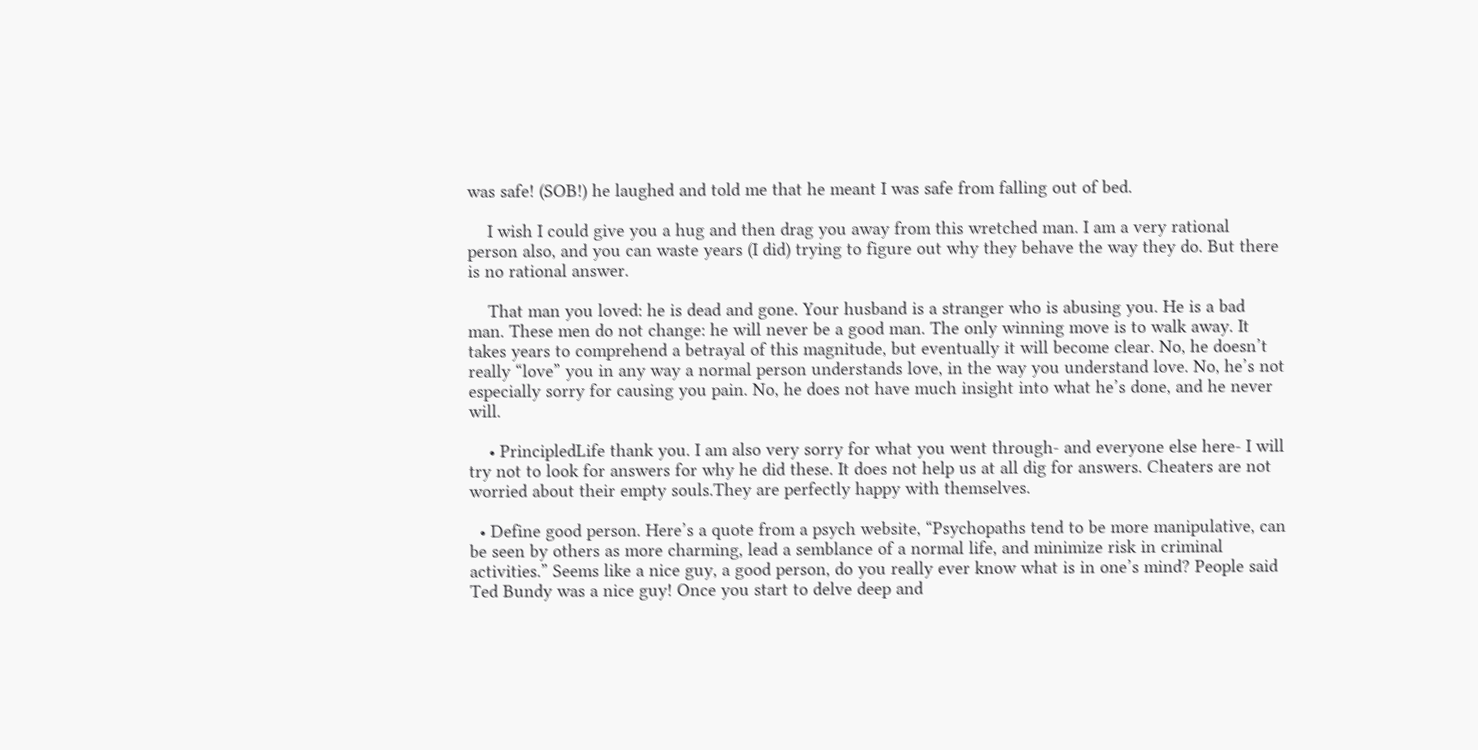was safe! (SOB!) he laughed and told me that he meant I was safe from falling out of bed.

    I wish I could give you a hug and then drag you away from this wretched man. I am a very rational person also, and you can waste years (I did) trying to figure out why they behave the way they do. But there is no rational answer.

    That man you loved: he is dead and gone. Your husband is a stranger who is abusing you. He is a bad man. These men do not change: he will never be a good man. The only winning move is to walk away. It takes years to comprehend a betrayal of this magnitude, but eventually it will become clear. No, he doesn’t really “love” you in any way a normal person understands love, in the way you understand love. No, he’s not especially sorry for causing you pain. No, he does not have much insight into what he’s done, and he never will.

    • PrincipledLife thank you. I am also very sorry for what you went through- and everyone else here- I will try not to look for answers for why he did these. It does not help us at all dig for answers. Cheaters are not worried about their empty souls.They are perfectly happy with themselves.

  • Define good person. Here’s a quote from a psych website, “Psychopaths tend to be more manipulative, can be seen by others as more charming, lead a semblance of a normal life, and minimize risk in criminal activities.” Seems like a nice guy, a good person, do you really ever know what is in one’s mind? People said Ted Bundy was a nice guy! Once you start to delve deep and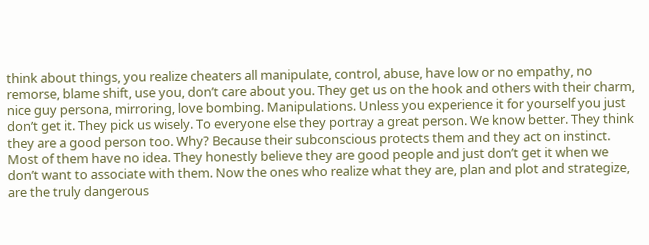think about things, you realize cheaters all manipulate, control, abuse, have low or no empathy, no remorse, blame shift, use you, don’t care about you. They get us on the hook and others with their charm, nice guy persona, mirroring, love bombing. Manipulations. Unless you experience it for yourself you just don’t get it. They pick us wisely. To everyone else they portray a great person. We know better. They think they are a good person too. Why? Because their subconscious protects them and they act on instinct. Most of them have no idea. They honestly believe they are good people and just don’t get it when we don’t want to associate with them. Now the ones who realize what they are, plan and plot and strategize, are the truly dangerous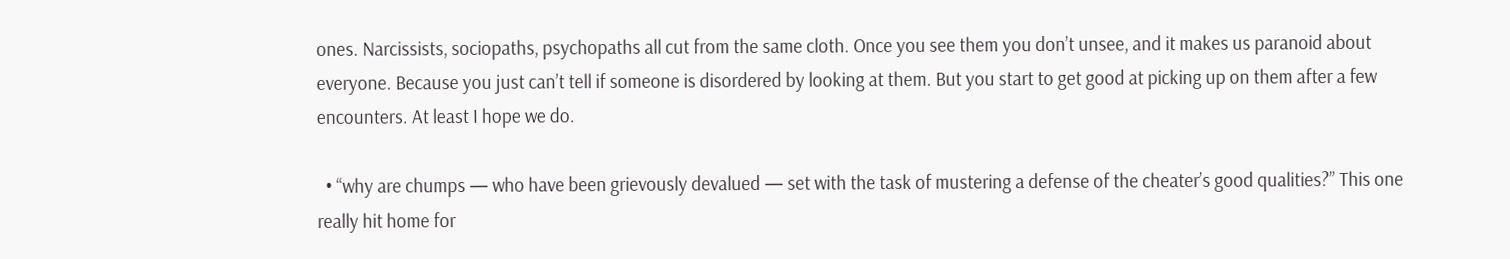ones. Narcissists, sociopaths, psychopaths all cut from the same cloth. Once you see them you don’t unsee, and it makes us paranoid about everyone. Because you just can’t tell if someone is disordered by looking at them. But you start to get good at picking up on them after a few encounters. At least I hope we do.

  • “why are chumps — who have been grievously devalued — set with the task of mustering a defense of the cheater’s good qualities?” This one really hit home for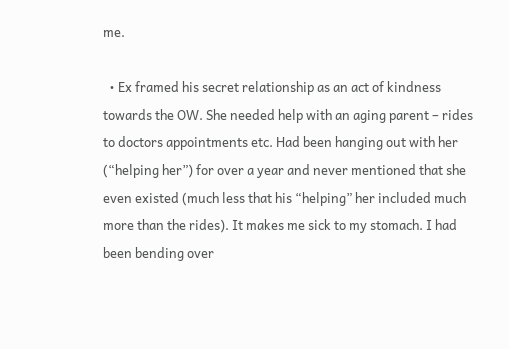me.

  • Ex framed his secret relationship as an act of kindness towards the OW. She needed help with an aging parent – rides to doctors appointments etc. Had been hanging out with her (“helping her”) for over a year and never mentioned that she even existed (much less that his “helping” her included much more than the rides). It makes me sick to my stomach. I had been bending over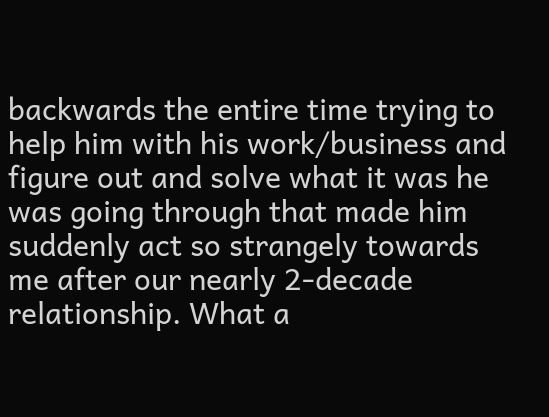backwards the entire time trying to help him with his work/business and figure out and solve what it was he was going through that made him suddenly act so strangely towards me after our nearly 2-decade relationship. What a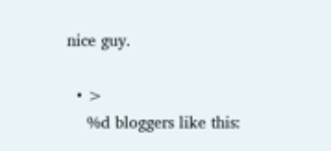nice guy.

  • >
    %d bloggers like this: